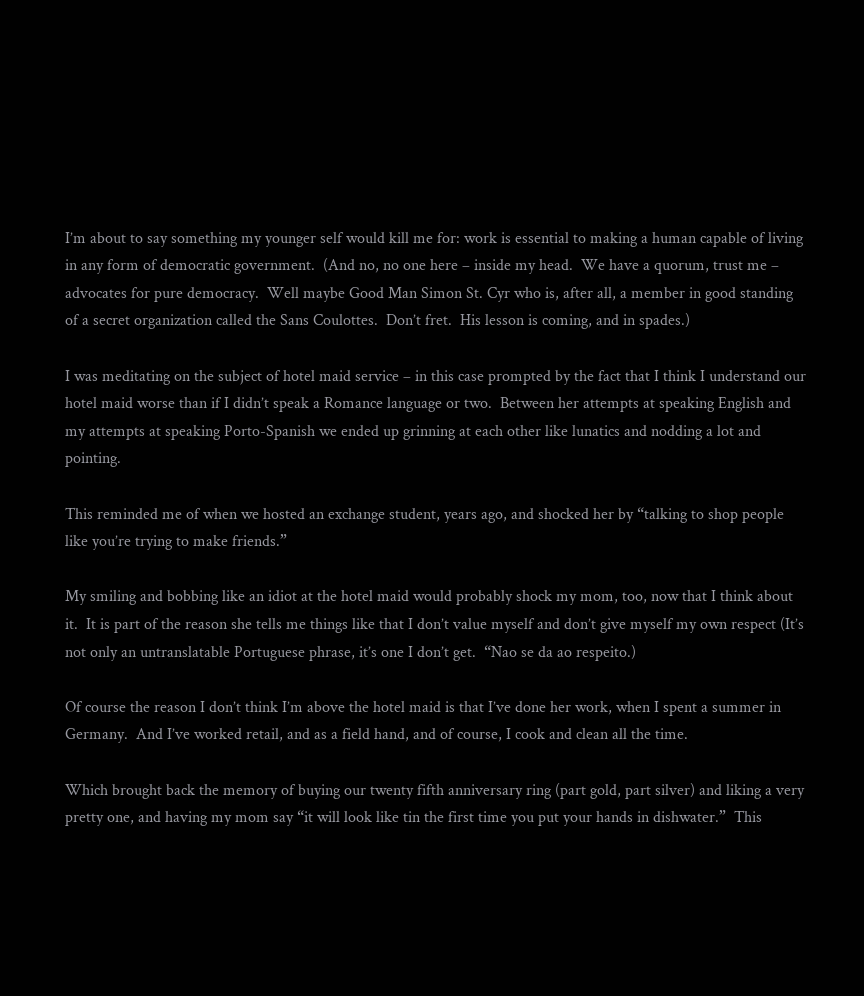I’m about to say something my younger self would kill me for: work is essential to making a human capable of living in any form of democratic government.  (And no, no one here – inside my head.  We have a quorum, trust me – advocates for pure democracy.  Well maybe Good Man Simon St. Cyr who is, after all, a member in good standing of a secret organization called the Sans Coulottes.  Don’t fret.  His lesson is coming, and in spades.)

I was meditating on the subject of hotel maid service – in this case prompted by the fact that I think I understand our hotel maid worse than if I didn’t speak a Romance language or two.  Between her attempts at speaking English and my attempts at speaking Porto-Spanish we ended up grinning at each other like lunatics and nodding a lot and pointing.

This reminded me of when we hosted an exchange student, years ago, and shocked her by “talking to shop people like you’re trying to make friends.”

My smiling and bobbing like an idiot at the hotel maid would probably shock my mom, too, now that I think about it.  It is part of the reason she tells me things like that I don’t value myself and don’t give myself my own respect (It’s not only an untranslatable Portuguese phrase, it’s one I don’t get.  “Nao se da ao respeito.)

Of course the reason I don’t think I’m above the hotel maid is that I’ve done her work, when I spent a summer in Germany.  And I’ve worked retail, and as a field hand, and of course, I cook and clean all the time.

Which brought back the memory of buying our twenty fifth anniversary ring (part gold, part silver) and liking a very pretty one, and having my mom say “it will look like tin the first time you put your hands in dishwater.”  This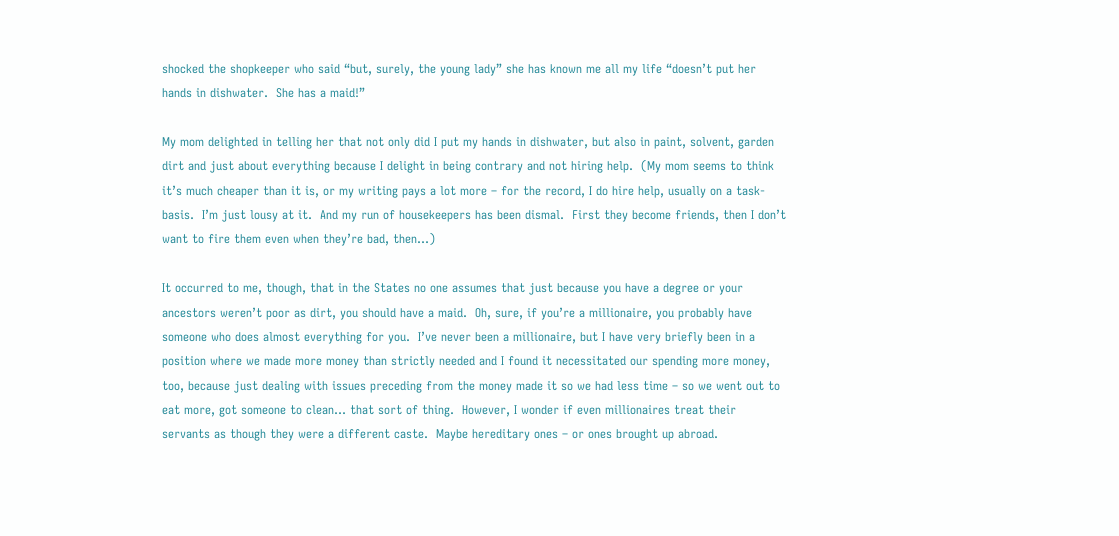shocked the shopkeeper who said “but, surely, the young lady” she has known me all my life “doesn’t put her hands in dishwater.  She has a maid!”

My mom delighted in telling her that not only did I put my hands in dishwater, but also in paint, solvent, garden dirt and just about everything because I delight in being contrary and not hiring help.  (My mom seems to think it’s much cheaper than it is, or my writing pays a lot more – for the record, I do hire help, usually on a task-basis.  I’m just lousy at it.  And my run of housekeepers has been dismal.  First they become friends, then I don’t want to fire them even when they’re bad, then…)

It occurred to me, though, that in the States no one assumes that just because you have a degree or your ancestors weren’t poor as dirt, you should have a maid.  Oh, sure, if you’re a millionaire, you probably have someone who does almost everything for you.  I’ve never been a millionaire, but I have very briefly been in a position where we made more money than strictly needed and I found it necessitated our spending more money, too, because just dealing with issues preceding from the money made it so we had less time – so we went out to eat more, got someone to clean… that sort of thing.  However, I wonder if even millionaires treat their servants as though they were a different caste.  Maybe hereditary ones – or ones brought up abroad.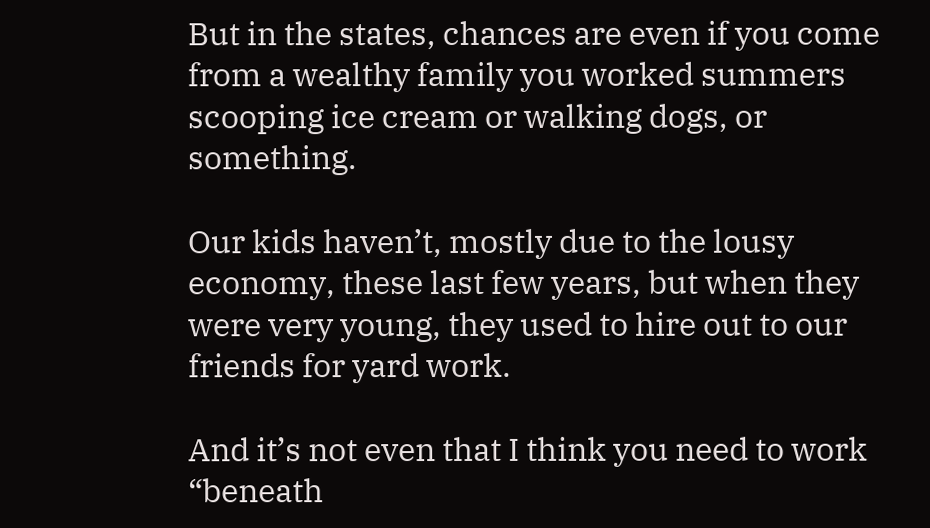But in the states, chances are even if you come from a wealthy family you worked summers scooping ice cream or walking dogs, or something.

Our kids haven’t, mostly due to the lousy economy, these last few years, but when they were very young, they used to hire out to our friends for yard work.

And it’s not even that I think you need to work “beneath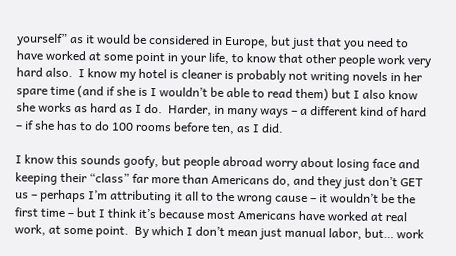yourself” as it would be considered in Europe, but just that you need to have worked at some point in your life, to know that other people work very hard also.  I know my hotel is cleaner is probably not writing novels in her spare time (and if she is I wouldn’t be able to read them) but I also know she works as hard as I do.  Harder, in many ways – a different kind of hard – if she has to do 100 rooms before ten, as I did.

I know this sounds goofy, but people abroad worry about losing face and keeping their “class” far more than Americans do, and they just don’t GET us – perhaps I’m attributing it all to the wrong cause – it wouldn’t be the first time – but I think it’s because most Americans have worked at real work, at some point.  By which I don’t mean just manual labor, but… work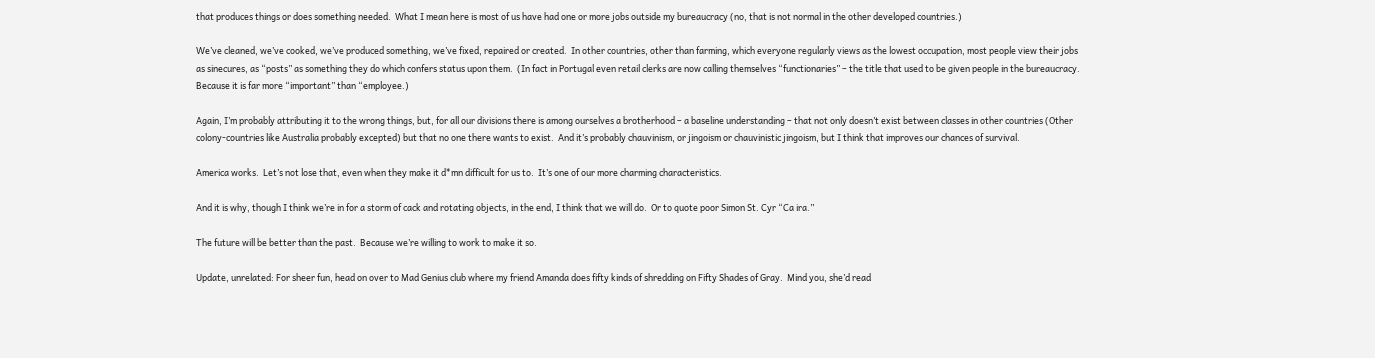that produces things or does something needed.  What I mean here is most of us have had one or more jobs outside my bureaucracy (no, that is not normal in the other developed countries.)

We’ve cleaned, we’ve cooked, we’ve produced something, we’ve fixed, repaired or created.  In other countries, other than farming, which everyone regularly views as the lowest occupation, most people view their jobs as sinecures, as “posts” as something they do which confers status upon them.  (In fact in Portugal even retail clerks are now calling themselves “functionaries” – the title that used to be given people in the bureaucracy.  Because it is far more “important” than “employee.)

Again, I’m probably attributing it to the wrong things, but, for all our divisions there is among ourselves a brotherhood – a baseline understanding – that not only doesn’t exist between classes in other countries (Other colony-countries like Australia probably excepted) but that no one there wants to exist.  And it’s probably chauvinism, or jingoism or chauvinistic jingoism, but I think that improves our chances of survival.

America works.  Let’s not lose that, even when they make it d*mn difficult for us to.  It’s one of our more charming characteristics.

And it is why, though I think we’re in for a storm of cack and rotating objects, in the end, I think that we will do.  Or to quote poor Simon St. Cyr “Ca ira.”

The future will be better than the past.  Because we’re willing to work to make it so.

Update, unrelated: For sheer fun, head on over to Mad Genius club where my friend Amanda does fifty kinds of shredding on Fifty Shades of Gray.  Mind you, she’d read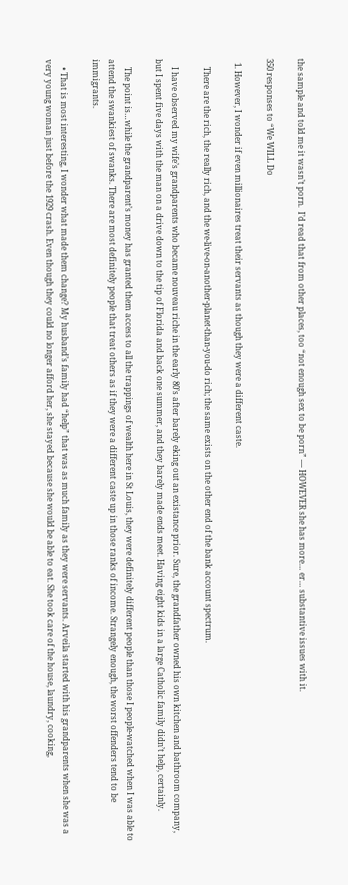the sample and told me it wasn’t porn.  I’d read that from other places, too “not enough sex to be porn” — HOWEVER she has more… er… substantive issues with it.

350 responses to “We WILL Do

  1. However, I wonder if even millionaires treat their servants as though they were a different caste.

    There are the rich, the really rich, and the we-live-on-another-planet-than-you-do rich; the same exists on the other end of the bank account spectrum.

    I have observed my wife’s grandparents who became nouveau riche in the early 80’s after barely eking out an existance prior. Sure, the grandfather owned his own kitchen and bathroom company, but I spent five days with the man on a drive down to the tip of Florida and back one summer, and they barely made ends meet. Having eight kids in a large Catholic family didn’t help, certainly.

    The point is…while the grandparent’s money has granted them access to all the trappings of wealth here in St Louis, they were definitely different people than those I people-watched when I was able to attend the swankiest of swanks. There are most definitely people that treat others as if they were a different caste up in those ranks of income. Strangely enough, the worst offenders tend to be immigrants.

    • That is most interesting, I wonder what made them change? My husband’s family had “help” that was as much family as they were servants. Arveila started with his grandparents when she was a very young woman just before the 1929 crash. Even though they could no longer afford her, she stayed because she would be able to eat. She took care of the house, laundry, cooking,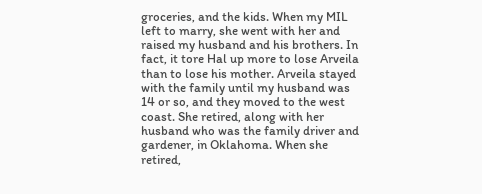groceries, and the kids. When my MIL left to marry, she went with her and raised my husband and his brothers. In fact, it tore Hal up more to lose Arveila than to lose his mother. Arveila stayed with the family until my husband was 14 or so, and they moved to the west coast. She retired, along with her husband who was the family driver and gardener, in Oklahoma. When she retired,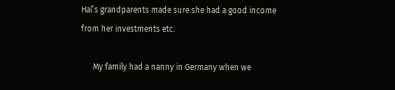Hal’s grandparents made sure she had a good income from her investments etc.

      My family had a nanny in Germany when we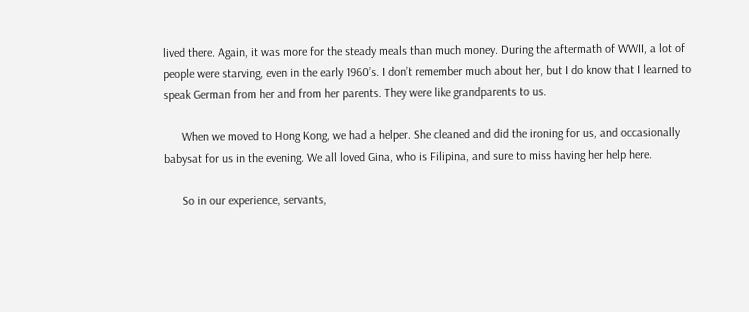lived there. Again, it was more for the steady meals than much money. During the aftermath of WWII, a lot of people were starving, even in the early 1960’s. I don’t remember much about her, but I do know that I learned to speak German from her and from her parents. They were like grandparents to us.

      When we moved to Hong Kong, we had a helper. She cleaned and did the ironing for us, and occasionally babysat for us in the evening. We all loved Gina, who is Filipina, and sure to miss having her help here.

      So in our experience, servants,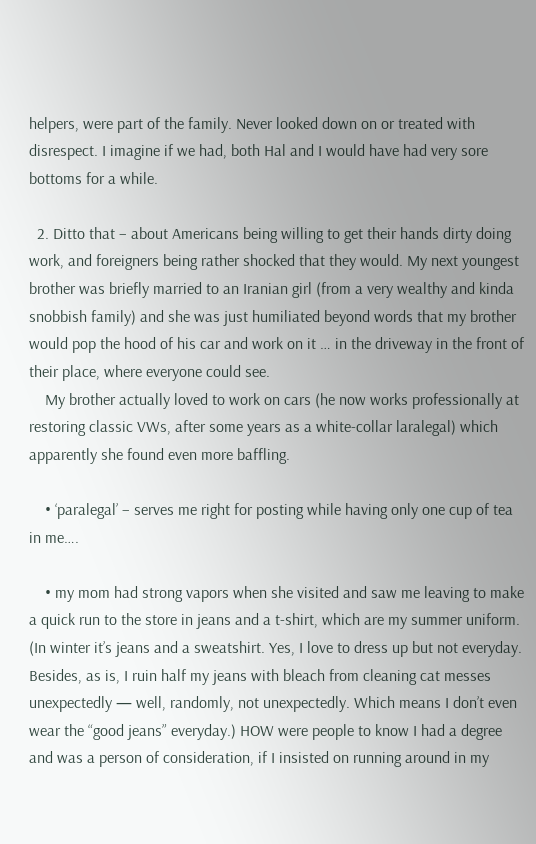helpers, were part of the family. Never looked down on or treated with disrespect. I imagine if we had, both Hal and I would have had very sore bottoms for a while.

  2. Ditto that – about Americans being willing to get their hands dirty doing work, and foreigners being rather shocked that they would. My next youngest brother was briefly married to an Iranian girl (from a very wealthy and kinda snobbish family) and she was just humiliated beyond words that my brother would pop the hood of his car and work on it … in the driveway in the front of their place, where everyone could see.
    My brother actually loved to work on cars (he now works professionally at restoring classic VWs, after some years as a white-collar laralegal) which apparently she found even more baffling.

    • ‘paralegal’ – serves me right for posting while having only one cup of tea in me….

    • my mom had strong vapors when she visited and saw me leaving to make a quick run to the store in jeans and a t-shirt, which are my summer uniform. (In winter it’s jeans and a sweatshirt. Yes, I love to dress up but not everyday. Besides, as is, I ruin half my jeans with bleach from cleaning cat messes unexpectedly — well, randomly, not unexpectedly. Which means I don’t even wear the “good jeans” everyday.) HOW were people to know I had a degree and was a person of consideration, if I insisted on running around in my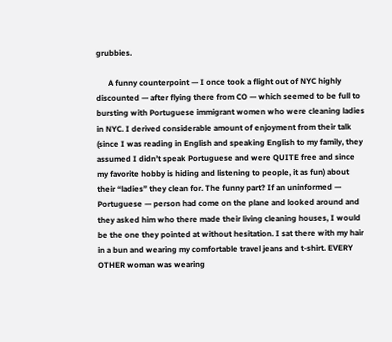grubbies.

      A funny counterpoint — I once took a flight out of NYC highly discounted — after flying there from CO — which seemed to be full to bursting with Portuguese immigrant women who were cleaning ladies in NYC. I derived considerable amount of enjoyment from their talk (since I was reading in English and speaking English to my family, they assumed I didn’t speak Portuguese and were QUITE free and since my favorite hobby is hiding and listening to people, it as fun) about their “ladies” they clean for. The funny part? If an uninformed — Portuguese — person had come on the plane and looked around and they asked him who there made their living cleaning houses, I would be the one they pointed at without hesitation. I sat there with my hair in a bun and wearing my comfortable travel jeans and t-shirt. EVERY OTHER woman was wearing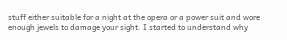stuff either suitable for a night at the opera or a power suit and wore enough jewels to damage your sight. I started to understand why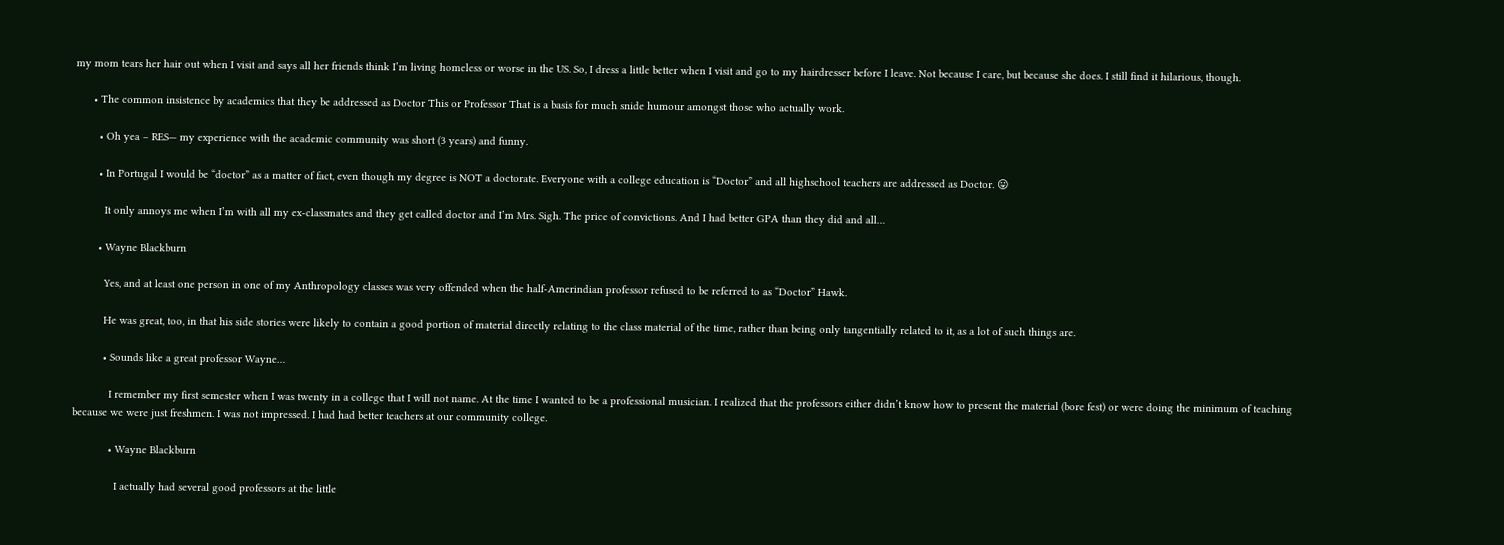my mom tears her hair out when I visit and says all her friends think I’m living homeless or worse in the US. So, I dress a little better when I visit and go to my hairdresser before I leave. Not because I care, but because she does. I still find it hilarious, though.

      • The common insistence by academics that they be addressed as Doctor This or Professor That is a basis for much snide humour amongst those who actually work.

        • Oh yea – RES— my experience with the academic community was short (3 years) and funny.

        • In Portugal I would be “doctor” as a matter of fact, even though my degree is NOT a doctorate. Everyone with a college education is “Doctor” and all highschool teachers are addressed as Doctor. 😛

          It only annoys me when I’m with all my ex-classmates and they get called doctor and I’m Mrs. Sigh. The price of convictions. And I had better GPA than they did and all…

        • Wayne Blackburn

          Yes, and at least one person in one of my Anthropology classes was very offended when the half-Amerindian professor refused to be referred to as “Doctor” Hawk.

          He was great, too, in that his side stories were likely to contain a good portion of material directly relating to the class material of the time, rather than being only tangentially related to it, as a lot of such things are.

          • Sounds like a great professor Wayne…

            I remember my first semester when I was twenty in a college that I will not name. At the time I wanted to be a professional musician. I realized that the professors either didn’t know how to present the material (bore fest) or were doing the minimum of teaching because we were just freshmen. I was not impressed. I had had better teachers at our community college.

            • Wayne Blackburn

              I actually had several good professors at the little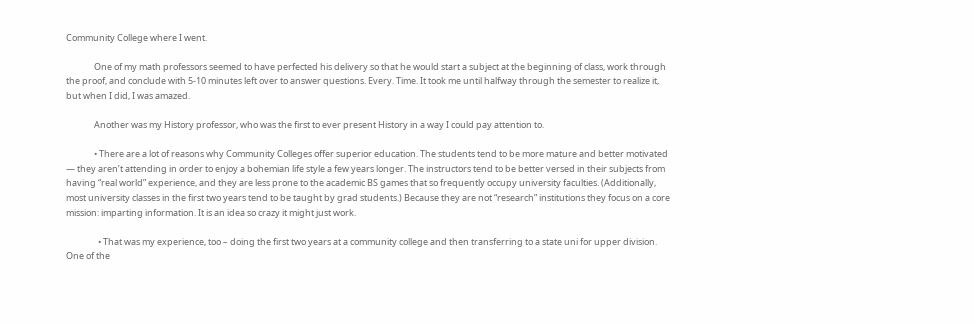Community College where I went.

              One of my math professors seemed to have perfected his delivery so that he would start a subject at the beginning of class, work through the proof, and conclude with 5-10 minutes left over to answer questions. Every. Time. It took me until halfway through the semester to realize it, but when I did, I was amazed.

              Another was my History professor, who was the first to ever present History in a way I could pay attention to.

              • There are a lot of reasons why Community Colleges offer superior education. The students tend to be more mature and better motivated — they aren’t attending in order to enjoy a bohemian life style a few years longer. The instructors tend to be better versed in their subjects from having “real world” experience, and they are less prone to the academic BS games that so frequently occupy university faculties. (Additionally, most university classes in the first two years tend to be taught by grad students.) Because they are not “research” institutions they focus on a core mission: imparting information. It is an idea so crazy it might just work.

                • That was my experience, too – doing the first two years at a community college and then transferring to a state uni for upper division. One of the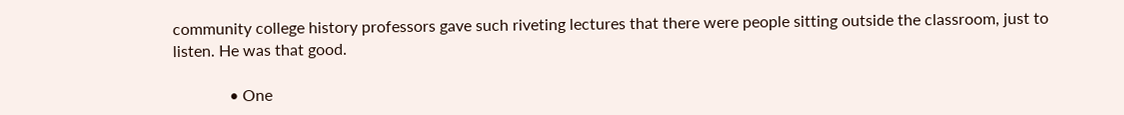community college history professors gave such riveting lectures that there were people sitting outside the classroom, just to listen. He was that good.

              • One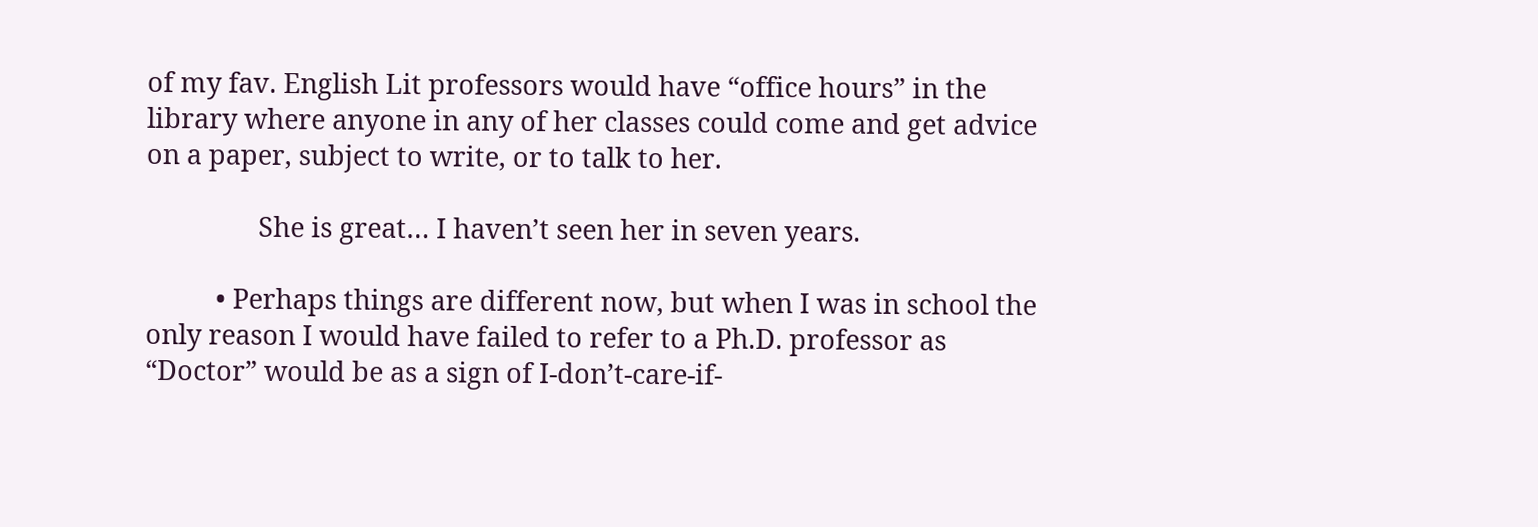of my fav. English Lit professors would have “office hours” in the library where anyone in any of her classes could come and get advice on a paper, subject to write, or to talk to her.

                She is great… I haven’t seen her in seven years.

          • Perhaps things are different now, but when I was in school the only reason I would have failed to refer to a Ph.D. professor as “Doctor” would be as a sign of I-don’t-care-if-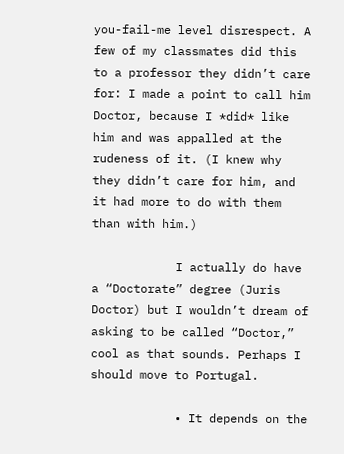you-fail-me level disrespect. A few of my classmates did this to a professor they didn’t care for: I made a point to call him Doctor, because I *did* like him and was appalled at the rudeness of it. (I knew why they didn’t care for him, and it had more to do with them than with him.)

            I actually do have a “Doctorate” degree (Juris Doctor) but I wouldn’t dream of asking to be called “Doctor,” cool as that sounds. Perhaps I should move to Portugal.

            • It depends on the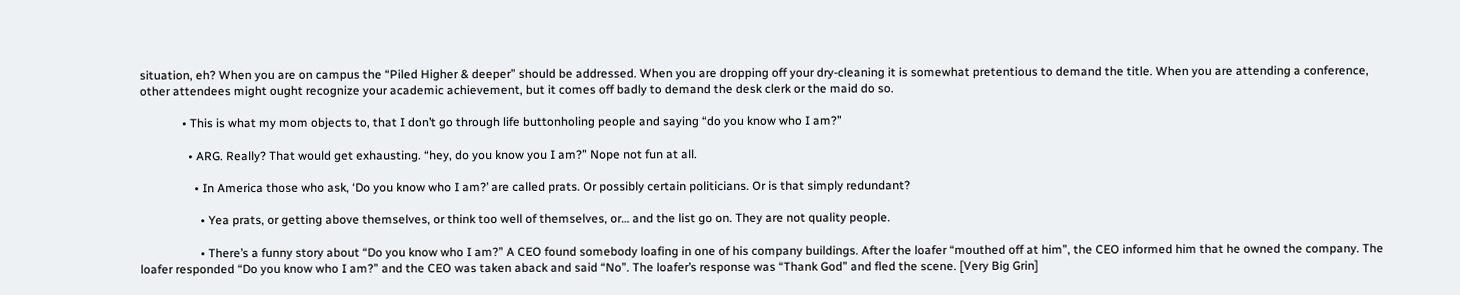situation, eh? When you are on campus the “Piled Higher & deeper” should be addressed. When you are dropping off your dry-cleaning it is somewhat pretentious to demand the title. When you are attending a conference, other attendees might ought recognize your academic achievement, but it comes off badly to demand the desk clerk or the maid do so.

              • This is what my mom objects to, that I don’t go through life buttonholing people and saying “do you know who I am?”

                • ARG. Really? That would get exhausting. “hey, do you know you I am?” Nope not fun at all.

                  • In America those who ask, ‘Do you know who I am?’ are called prats. Or possibly certain politicians. Or is that simply redundant?

                    • Yea prats, or getting above themselves, or think too well of themselves, or… and the list go on. They are not quality people.

                    • There’s a funny story about “Do you know who I am?” A CEO found somebody loafing in one of his company buildings. After the loafer “mouthed off at him”, the CEO informed him that he owned the company. The loafer responded “Do you know who I am?” and the CEO was taken aback and said “No”. The loafer’s response was “Thank God” and fled the scene. [Very Big Grin]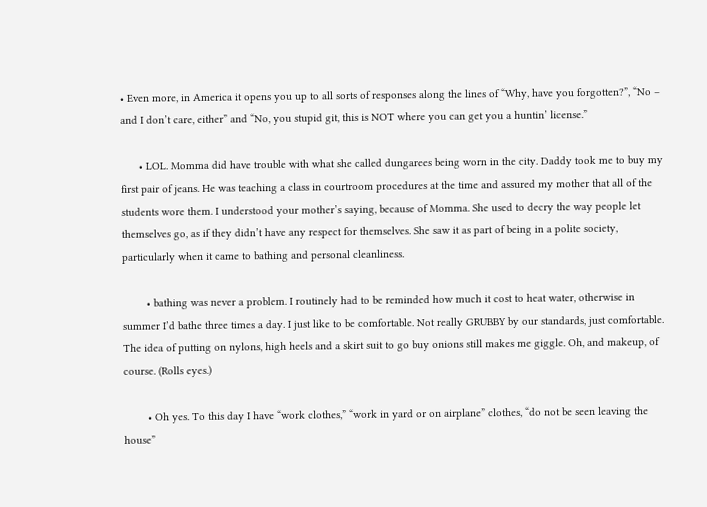• Even more, in America it opens you up to all sorts of responses along the lines of “Why, have you forgotten?”, “No – and I don’t care, either” and “No, you stupid git, this is NOT where you can get you a huntin’ license.”

      • LOL. Momma did have trouble with what she called dungarees being worn in the city. Daddy took me to buy my first pair of jeans. He was teaching a class in courtroom procedures at the time and assured my mother that all of the students wore them. I understood your mother’s saying, because of Momma. She used to decry the way people let themselves go, as if they didn’t have any respect for themselves. She saw it as part of being in a polite society, particularly when it came to bathing and personal cleanliness.

        • bathing was never a problem. I routinely had to be reminded how much it cost to heat water, otherwise in summer I’d bathe three times a day. I just like to be comfortable. Not really GRUBBY by our standards, just comfortable. The idea of putting on nylons, high heels and a skirt suit to go buy onions still makes me giggle. Oh, and makeup, of course. (Rolls eyes.)

        • Oh yes. To this day I have “work clothes,” “work in yard or on airplane” clothes, “do not be seen leaving the house”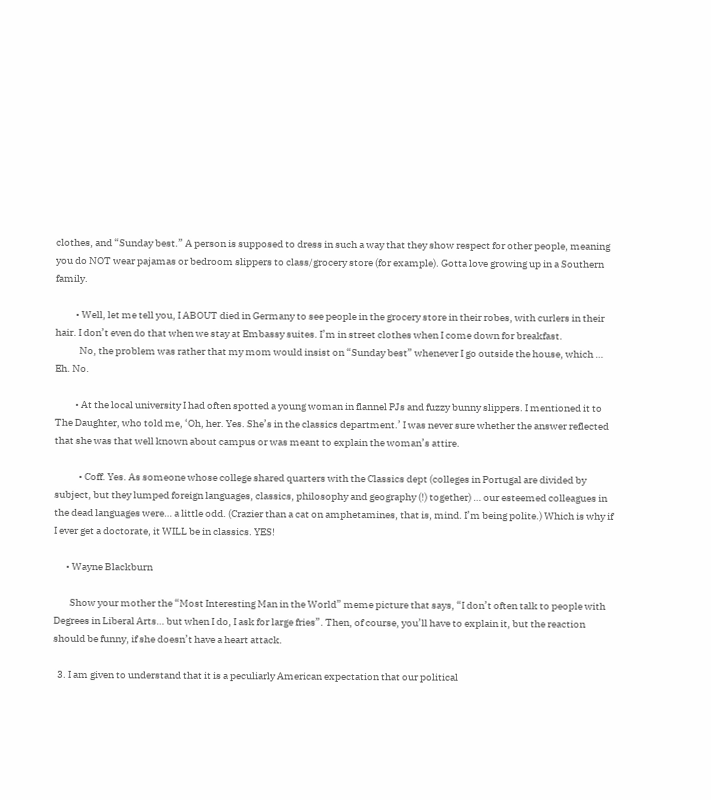clothes, and “Sunday best.” A person is supposed to dress in such a way that they show respect for other people, meaning you do NOT wear pajamas or bedroom slippers to class/grocery store (for example). Gotta love growing up in a Southern family.

          • Well, let me tell you, I ABOUT died in Germany to see people in the grocery store in their robes, with curlers in their hair. I don’t even do that when we stay at Embassy suites. I’m in street clothes when I come down for breakfast.
            No, the problem was rather that my mom would insist on “Sunday best” whenever I go outside the house, which … Eh. No.

          • At the local university I had often spotted a young woman in flannel PJs and fuzzy bunny slippers. I mentioned it to The Daughter, who told me, ‘Oh, her. Yes. She’s in the classics department.’ I was never sure whether the answer reflected that she was that well known about campus or was meant to explain the woman’s attire.

            • Coff. Yes. As someone whose college shared quarters with the Classics dept (colleges in Portugal are divided by subject, but they lumped foreign languages, classics, philosophy and geography (!) together) … our esteemed colleagues in the dead languages were… a little odd. (Crazier than a cat on amphetamines, that is, mind. I’m being polite.) Which is why if I ever get a doctorate, it WILL be in classics. YES!

      • Wayne Blackburn

        Show your mother the “Most Interesting Man in the World” meme picture that says, “I don’t often talk to people with Degrees in Liberal Arts… but when I do, I ask for large fries”. Then, of course, you’ll have to explain it, but the reaction should be funny, if she doesn’t have a heart attack.

  3. I am given to understand that it is a peculiarly American expectation that our political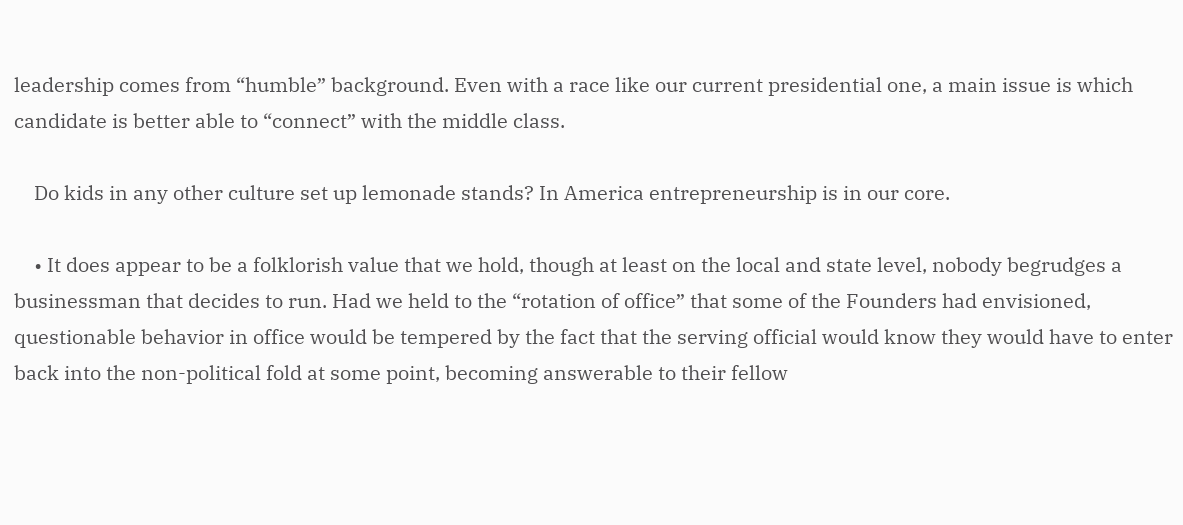leadership comes from “humble” background. Even with a race like our current presidential one, a main issue is which candidate is better able to “connect” with the middle class.

    Do kids in any other culture set up lemonade stands? In America entrepreneurship is in our core.

    • It does appear to be a folklorish value that we hold, though at least on the local and state level, nobody begrudges a businessman that decides to run. Had we held to the “rotation of office” that some of the Founders had envisioned, questionable behavior in office would be tempered by the fact that the serving official would know they would have to enter back into the non-political fold at some point, becoming answerable to their fellow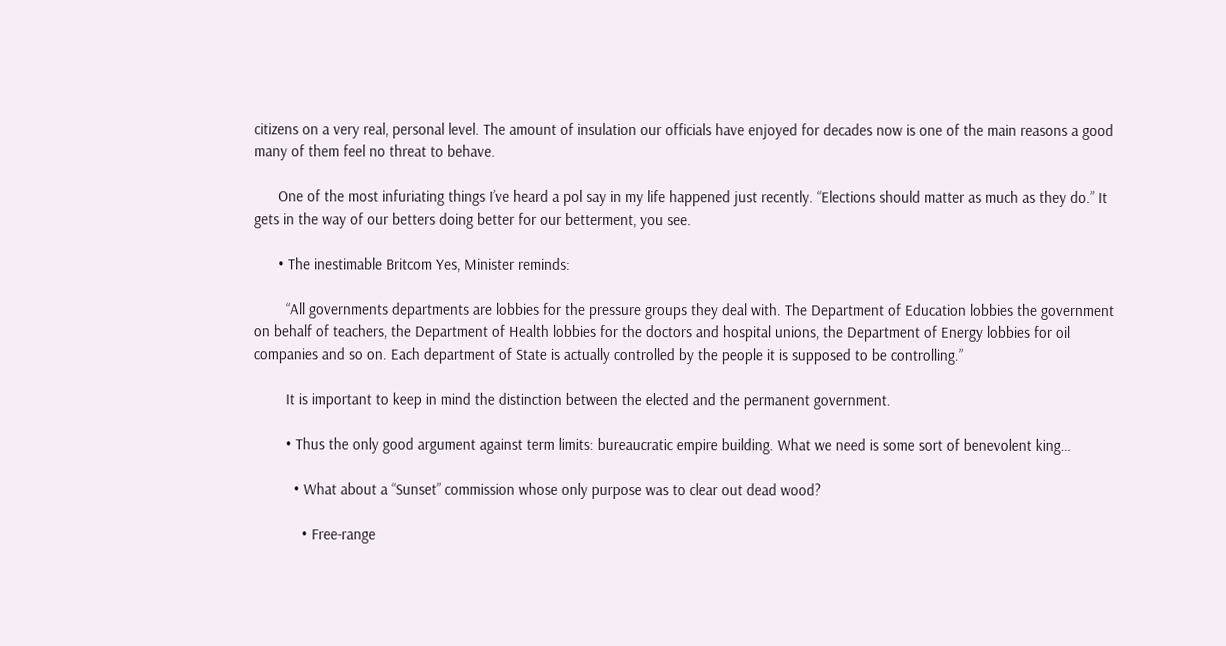citizens on a very real, personal level. The amount of insulation our officials have enjoyed for decades now is one of the main reasons a good many of them feel no threat to behave.

      One of the most infuriating things I’ve heard a pol say in my life happened just recently. “Elections should matter as much as they do.” It gets in the way of our betters doing better for our betterment, you see.

      • The inestimable Britcom Yes, Minister reminds:

        “All governments departments are lobbies for the pressure groups they deal with. The Department of Education lobbies the government on behalf of teachers, the Department of Health lobbies for the doctors and hospital unions, the Department of Energy lobbies for oil companies and so on. Each department of State is actually controlled by the people it is supposed to be controlling.”

        It is important to keep in mind the distinction between the elected and the permanent government.

        • Thus the only good argument against term limits: bureaucratic empire building. What we need is some sort of benevolent king…

          • What about a “Sunset” commission whose only purpose was to clear out dead wood?

            • Free-range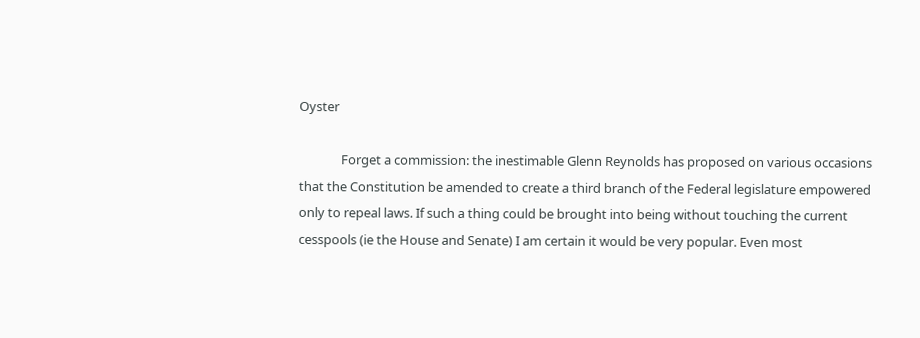Oyster

              Forget a commission: the inestimable Glenn Reynolds has proposed on various occasions that the Constitution be amended to create a third branch of the Federal legislature empowered only to repeal laws. If such a thing could be brought into being without touching the current cesspools (ie the House and Senate) I am certain it would be very popular. Even most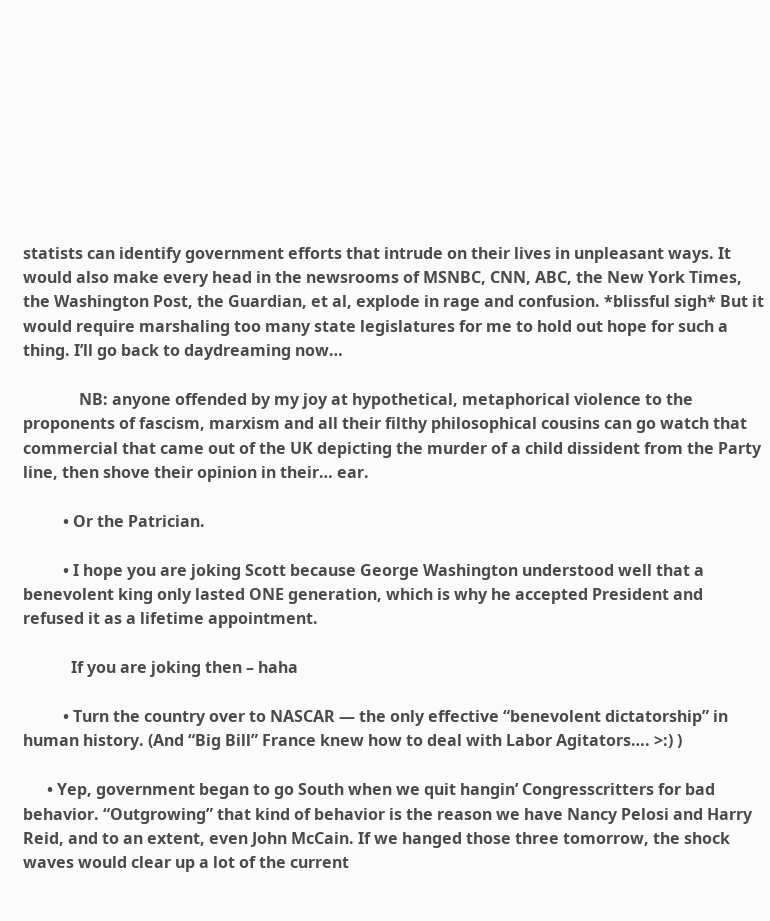statists can identify government efforts that intrude on their lives in unpleasant ways. It would also make every head in the newsrooms of MSNBC, CNN, ABC, the New York Times, the Washington Post, the Guardian, et al, explode in rage and confusion. *blissful sigh* But it would require marshaling too many state legislatures for me to hold out hope for such a thing. I’ll go back to daydreaming now…

              NB: anyone offended by my joy at hypothetical, metaphorical violence to the proponents of fascism, marxism and all their filthy philosophical cousins can go watch that commercial that came out of the UK depicting the murder of a child dissident from the Party line, then shove their opinion in their… ear.

          • Or the Patrician.

          • I hope you are joking Scott because George Washington understood well that a benevolent king only lasted ONE generation, which is why he accepted President and refused it as a lifetime appointment.

            If you are joking then – haha

          • Turn the country over to NASCAR — the only effective “benevolent dictatorship” in human history. (And “Big Bill” France knew how to deal with Labor Agitators…. >:) )

      • Yep, government began to go South when we quit hangin’ Congresscritters for bad behavior. “Outgrowing” that kind of behavior is the reason we have Nancy Pelosi and Harry Reid, and to an extent, even John McCain. If we hanged those three tomorrow, the shock waves would clear up a lot of the current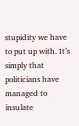stupidity we have to put up with. It’s simply that politicians have managed to insulate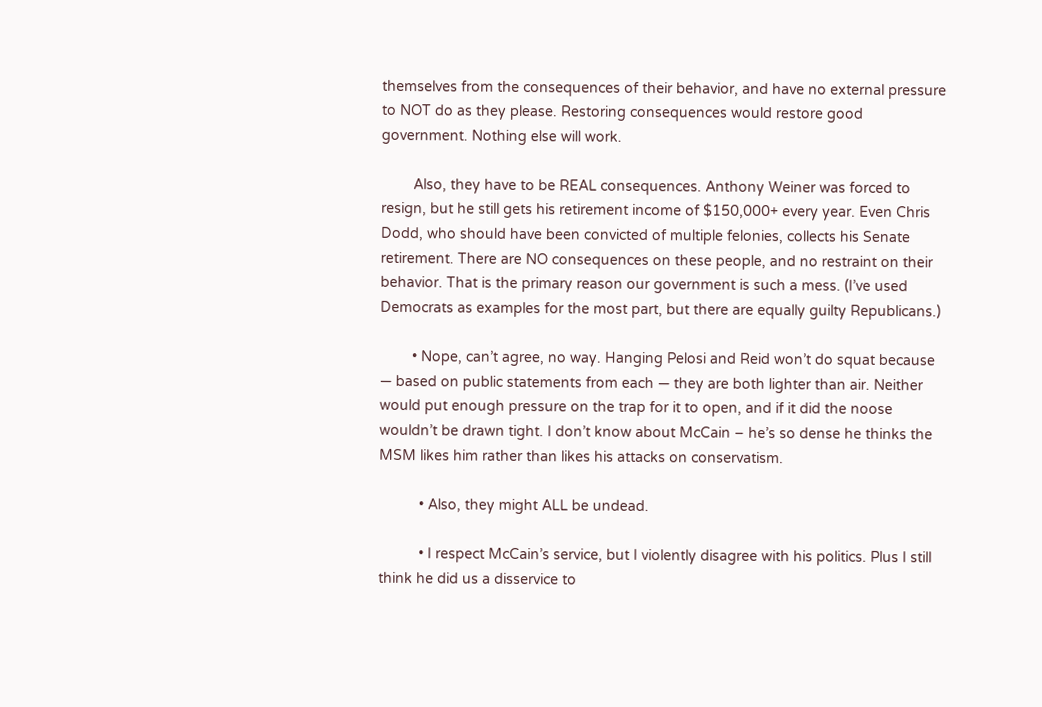themselves from the consequences of their behavior, and have no external pressure to NOT do as they please. Restoring consequences would restore good government. Nothing else will work.

        Also, they have to be REAL consequences. Anthony Weiner was forced to resign, but he still gets his retirement income of $150,000+ every year. Even Chris Dodd, who should have been convicted of multiple felonies, collects his Senate retirement. There are NO consequences on these people, and no restraint on their behavior. That is the primary reason our government is such a mess. (I’ve used Democrats as examples for the most part, but there are equally guilty Republicans.)

        • Nope, can’t agree, no way. Hanging Pelosi and Reid won’t do squat because — based on public statements from each — they are both lighter than air. Neither would put enough pressure on the trap for it to open, and if it did the noose wouldn’t be drawn tight. I don’t know about McCain – he’s so dense he thinks the MSM likes him rather than likes his attacks on conservatism.

          • Also, they might ALL be undead.

          • I respect McCain’s service, but I violently disagree with his politics. Plus I still think he did us a disservice to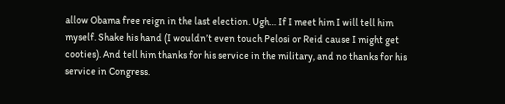allow Obama free reign in the last election. Ugh… If I meet him I will tell him myself. Shake his hand (I wouldn’t even touch Pelosi or Reid cause I might get cooties). And tell him thanks for his service in the military, and no thanks for his service in Congress.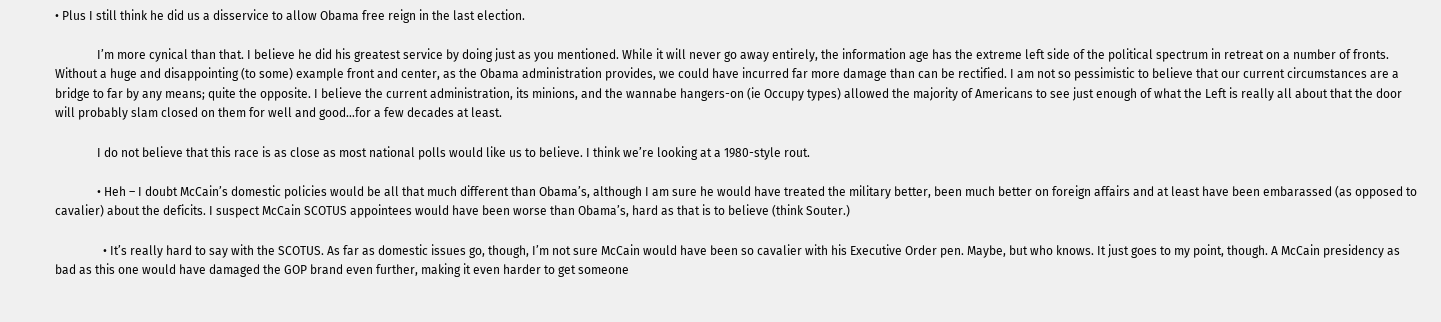• Plus I still think he did us a disservice to allow Obama free reign in the last election.

              I’m more cynical than that. I believe he did his greatest service by doing just as you mentioned. While it will never go away entirely, the information age has the extreme left side of the political spectrum in retreat on a number of fronts. Without a huge and disappointing (to some) example front and center, as the Obama administration provides, we could have incurred far more damage than can be rectified. I am not so pessimistic to believe that our current circumstances are a bridge to far by any means; quite the opposite. I believe the current administration, its minions, and the wannabe hangers-on (ie Occupy types) allowed the majority of Americans to see just enough of what the Left is really all about that the door will probably slam closed on them for well and good…for a few decades at least.

              I do not believe that this race is as close as most national polls would like us to believe. I think we’re looking at a 1980-style rout.

              • Heh – I doubt McCain’s domestic policies would be all that much different than Obama’s, although I am sure he would have treated the military better, been much better on foreign affairs and at least have been embarassed (as opposed to cavalier) about the deficits. I suspect McCain SCOTUS appointees would have been worse than Obama’s, hard as that is to believe (think Souter.)

                • It’s really hard to say with the SCOTUS. As far as domestic issues go, though, I’m not sure McCain would have been so cavalier with his Executive Order pen. Maybe, but who knows. It just goes to my point, though. A McCain presidency as bad as this one would have damaged the GOP brand even further, making it even harder to get someone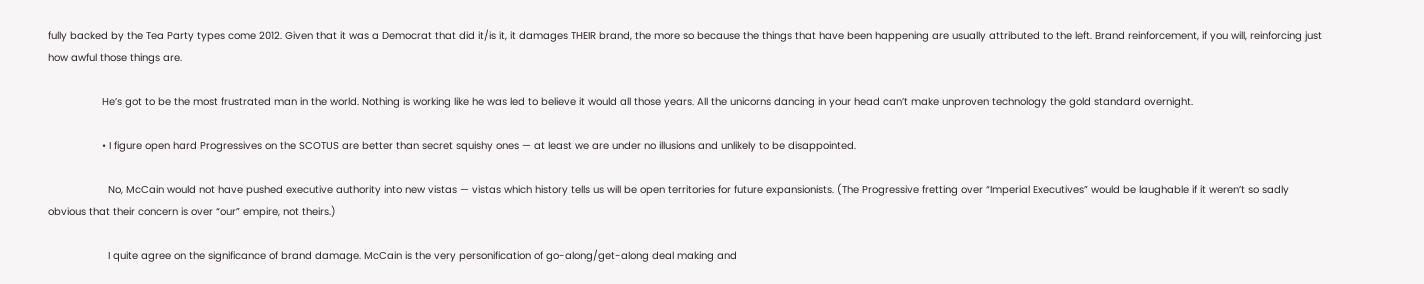fully backed by the Tea Party types come 2012. Given that it was a Democrat that did it/is it, it damages THEIR brand, the more so because the things that have been happening are usually attributed to the left. Brand reinforcement, if you will, reinforcing just how awful those things are.

                  He’s got to be the most frustrated man in the world. Nothing is working like he was led to believe it would all those years. All the unicorns dancing in your head can’t make unproven technology the gold standard overnight.

                  • I figure open hard Progressives on the SCOTUS are better than secret squishy ones — at least we are under no illusions and unlikely to be disappointed.

                    No, McCain would not have pushed executive authority into new vistas — vistas which history tells us will be open territories for future expansionists. (The Progressive fretting over “Imperial Executives” would be laughable if it weren’t so sadly obvious that their concern is over “our” empire, not theirs.)

                    I quite agree on the significance of brand damage. McCain is the very personification of go-along/get-along deal making and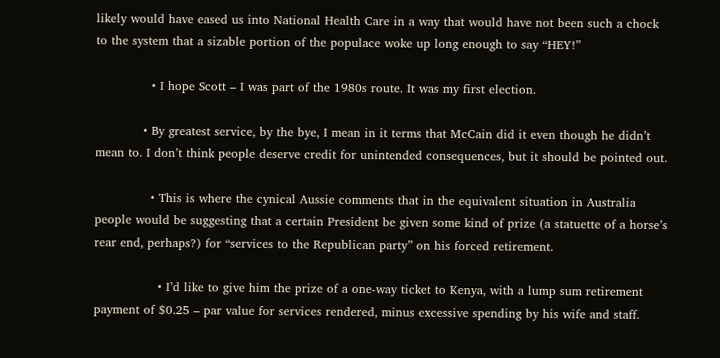likely would have eased us into National Health Care in a way that would have not been such a chock to the system that a sizable portion of the populace woke up long enough to say “HEY!”

              • I hope Scott – I was part of the 1980s route. It was my first election.

            • By greatest service, by the bye, I mean in it terms that McCain did it even though he didn’t mean to. I don’t think people deserve credit for unintended consequences, but it should be pointed out.

              • This is where the cynical Aussie comments that in the equivalent situation in Australia people would be suggesting that a certain President be given some kind of prize (a statuette of a horse’s rear end, perhaps?) for “services to the Republican party” on his forced retirement.

                • I’d like to give him the prize of a one-way ticket to Kenya, with a lump sum retirement payment of $0.25 – par value for services rendered, minus excessive spending by his wife and staff.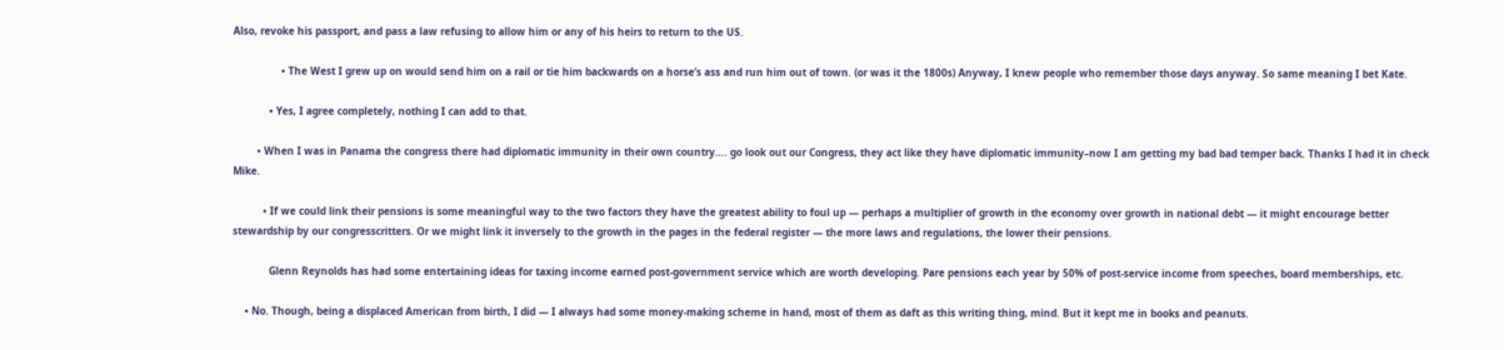Also, revoke his passport, and pass a law refusing to allow him or any of his heirs to return to the US.

                • The West I grew up on would send him on a rail or tie him backwards on a horse’s ass and run him out of town. (or was it the 1800s) Anyway, I knew people who remember those days anyway. So same meaning I bet Kate.

            • Yes, I agree completely, nothing I can add to that.

        • When I was in Panama the congress there had diplomatic immunity in their own country…. go look out our Congress, they act like they have diplomatic immunity–now I am getting my bad bad temper back. Thanks I had it in check Mike.

          • If we could link their pensions is some meaningful way to the two factors they have the greatest ability to foul up — perhaps a multiplier of growth in the economy over growth in national debt — it might encourage better stewardship by our congresscritters. Or we might link it inversely to the growth in the pages in the federal register — the more laws and regulations, the lower their pensions.

            Glenn Reynolds has had some entertaining ideas for taxing income earned post-government service which are worth developing. Pare pensions each year by 50% of post-service income from speeches, board memberships, etc.

    • No. Though, being a displaced American from birth, I did — I always had some money-making scheme in hand, most of them as daft as this writing thing, mind. But it kept me in books and peanuts.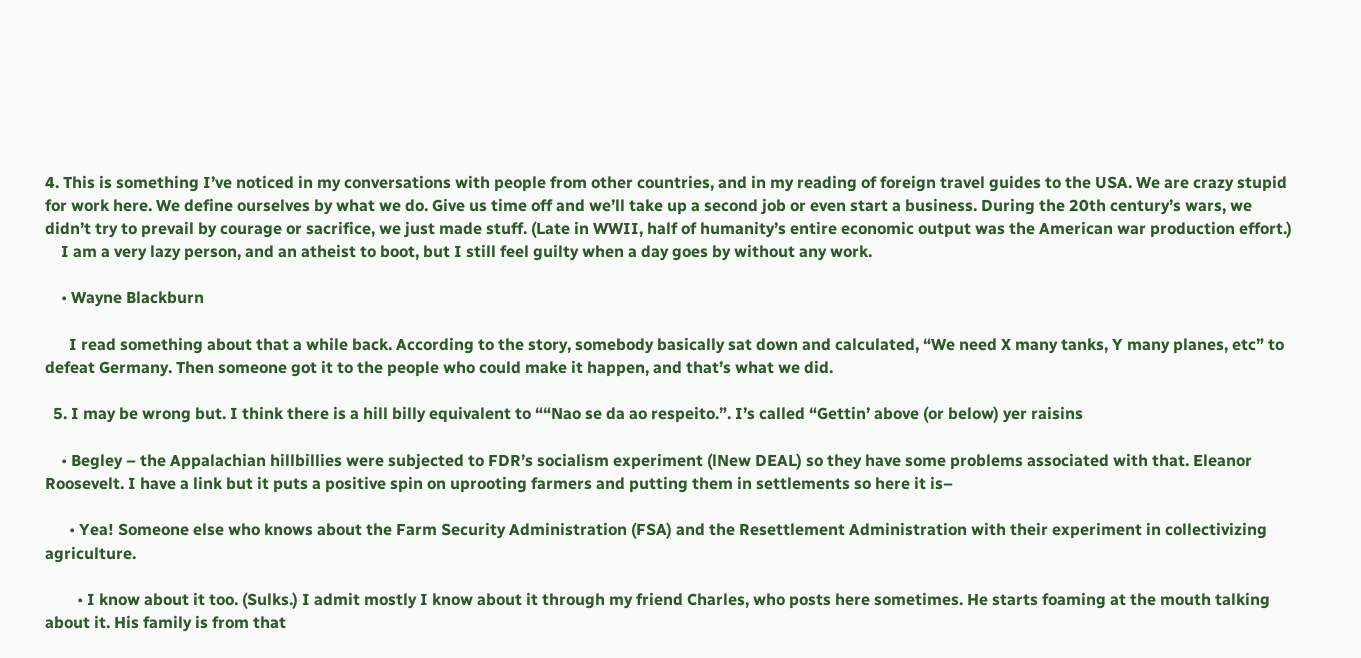4. This is something I’ve noticed in my conversations with people from other countries, and in my reading of foreign travel guides to the USA. We are crazy stupid for work here. We define ourselves by what we do. Give us time off and we’ll take up a second job or even start a business. During the 20th century’s wars, we didn’t try to prevail by courage or sacrifice, we just made stuff. (Late in WWII, half of humanity’s entire economic output was the American war production effort.)
    I am a very lazy person, and an atheist to boot, but I still feel guilty when a day goes by without any work.

    • Wayne Blackburn

      I read something about that a while back. According to the story, somebody basically sat down and calculated, “We need X many tanks, Y many planes, etc” to defeat Germany. Then someone got it to the people who could make it happen, and that’s what we did.

  5. I may be wrong but. I think there is a hill billy equivalent to ““Nao se da ao respeito.”. I’s called “Gettin’ above (or below) yer raisins

    • Begley – the Appalachian hillbillies were subjected to FDR’s socialism experiment (lNew DEAL) so they have some problems associated with that. Eleanor Roosevelt. I have a link but it puts a positive spin on uprooting farmers and putting them in settlements so here it is–

      • Yea! Someone else who knows about the Farm Security Administration (FSA) and the Resettlement Administration with their experiment in collectivizing agriculture.

        • I know about it too. (Sulks.) I admit mostly I know about it through my friend Charles, who posts here sometimes. He starts foaming at the mouth talking about it. His family is from that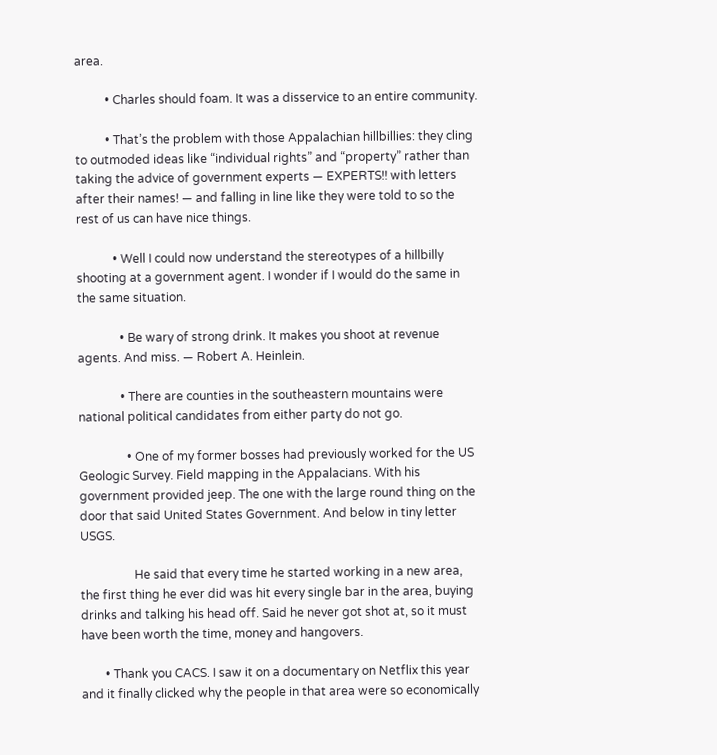area.

          • Charles should foam. It was a disservice to an entire community.

          • That’s the problem with those Appalachian hillbillies: they cling to outmoded ideas like “individual rights” and “property” rather than taking the advice of government experts — EXPERTS!! with letters after their names! — and falling in line like they were told to so the rest of us can have nice things.

            • Well I could now understand the stereotypes of a hillbilly shooting at a government agent. I wonder if I would do the same in the same situation.

              • Be wary of strong drink. It makes you shoot at revenue agents. And miss. — Robert A. Heinlein.

              • There are counties in the southeastern mountains were national political candidates from either party do not go.

                • One of my former bosses had previously worked for the US Geologic Survey. Field mapping in the Appalacians. With his government provided jeep. The one with the large round thing on the door that said United States Government. And below in tiny letter USGS.

                  He said that every time he started working in a new area, the first thing he ever did was hit every single bar in the area, buying drinks and talking his head off. Said he never got shot at, so it must have been worth the time, money and hangovers.

        • Thank you CACS. I saw it on a documentary on Netflix this year and it finally clicked why the people in that area were so economically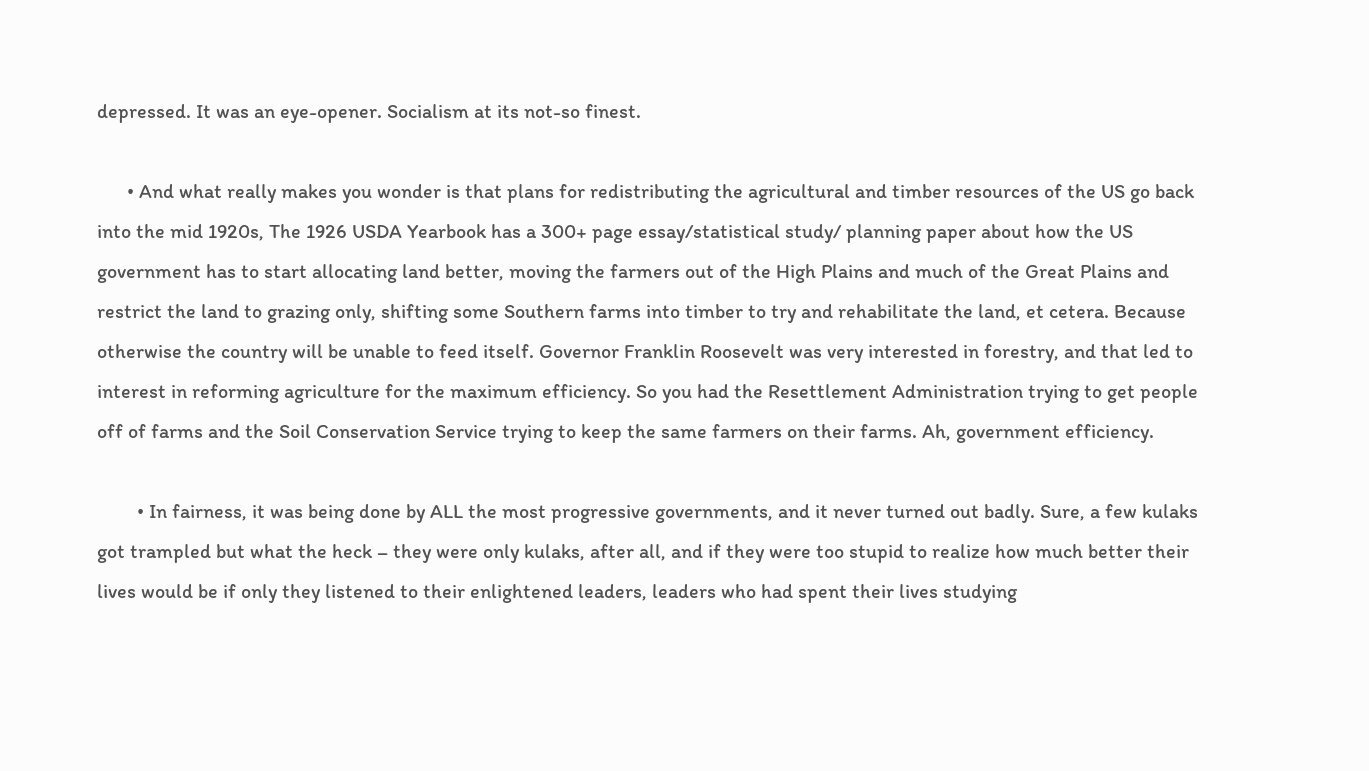depressed. It was an eye-opener. Socialism at its not-so finest.

      • And what really makes you wonder is that plans for redistributing the agricultural and timber resources of the US go back into the mid 1920s, The 1926 USDA Yearbook has a 300+ page essay/statistical study/ planning paper about how the US government has to start allocating land better, moving the farmers out of the High Plains and much of the Great Plains and restrict the land to grazing only, shifting some Southern farms into timber to try and rehabilitate the land, et cetera. Because otherwise the country will be unable to feed itself. Governor Franklin Roosevelt was very interested in forestry, and that led to interest in reforming agriculture for the maximum efficiency. So you had the Resettlement Administration trying to get people off of farms and the Soil Conservation Service trying to keep the same farmers on their farms. Ah, government efficiency.

        • In fairness, it was being done by ALL the most progressive governments, and it never turned out badly. Sure, a few kulaks got trampled but what the heck – they were only kulaks, after all, and if they were too stupid to realize how much better their lives would be if only they listened to their enlightened leaders, leaders who had spent their lives studying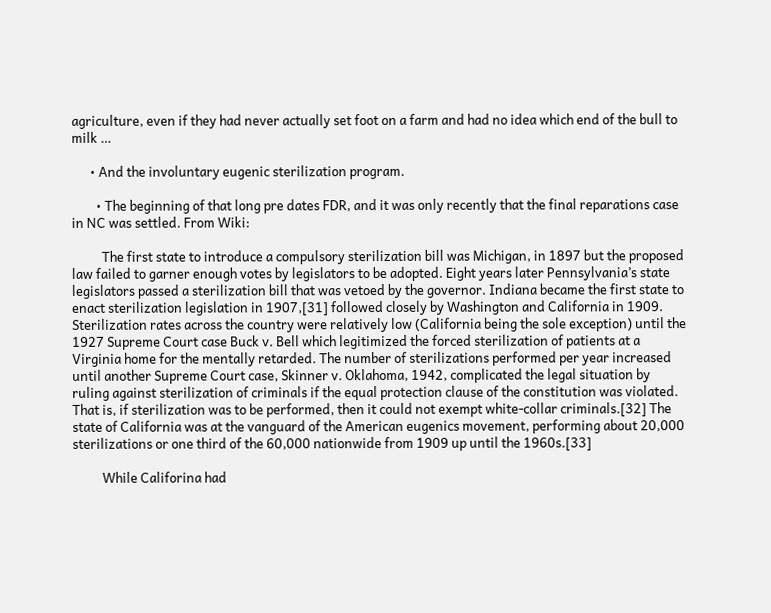agriculture, even if they had never actually set foot on a farm and had no idea which end of the bull to milk …

      • And the involuntary eugenic sterilization program.

        • The beginning of that long pre dates FDR, and it was only recently that the final reparations case in NC was settled. From Wiki:

          The first state to introduce a compulsory sterilization bill was Michigan, in 1897 but the proposed law failed to garner enough votes by legislators to be adopted. Eight years later Pennsylvania’s state legislators passed a sterilization bill that was vetoed by the governor. Indiana became the first state to enact sterilization legislation in 1907,[31] followed closely by Washington and California in 1909. Sterilization rates across the country were relatively low (California being the sole exception) until the 1927 Supreme Court case Buck v. Bell which legitimized the forced sterilization of patients at a Virginia home for the mentally retarded. The number of sterilizations performed per year increased until another Supreme Court case, Skinner v. Oklahoma, 1942, complicated the legal situation by ruling against sterilization of criminals if the equal protection clause of the constitution was violated. That is, if sterilization was to be performed, then it could not exempt white-collar criminals.[32] The state of California was at the vanguard of the American eugenics movement, performing about 20,000 sterilizations or one third of the 60,000 nationwide from 1909 up until the 1960s.[33]

          While Califorina had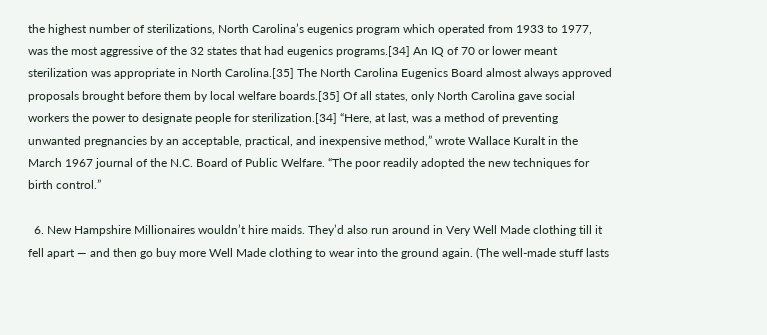the highest number of sterilizations, North Carolina’s eugenics program which operated from 1933 to 1977, was the most aggressive of the 32 states that had eugenics programs.[34] An IQ of 70 or lower meant sterilization was appropriate in North Carolina.[35] The North Carolina Eugenics Board almost always approved proposals brought before them by local welfare boards.[35] Of all states, only North Carolina gave social workers the power to designate people for sterilization.[34] “Here, at last, was a method of preventing unwanted pregnancies by an acceptable, practical, and inexpensive method,” wrote Wallace Kuralt in the March 1967 journal of the N.C. Board of Public Welfare. “The poor readily adopted the new techniques for birth control.”

  6. New Hampshire Millionaires wouldn’t hire maids. They’d also run around in Very Well Made clothing till it fell apart — and then go buy more Well Made clothing to wear into the ground again. (The well-made stuff lasts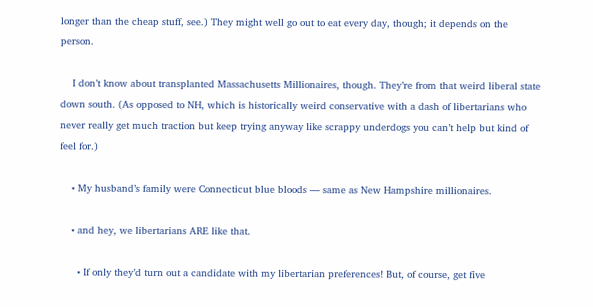longer than the cheap stuff, see.) They might well go out to eat every day, though; it depends on the person.

    I don’t know about transplanted Massachusetts Millionaires, though. They’re from that weird liberal state down south. (As opposed to NH, which is historically weird conservative with a dash of libertarians who never really get much traction but keep trying anyway like scrappy underdogs you can’t help but kind of feel for.)

    • My husband’s family were Connecticut blue bloods — same as New Hampshire millionaires.

    • and hey, we libertarians ARE like that.

      • If only they’d turn out a candidate with my libertarian preferences! But, of course, get five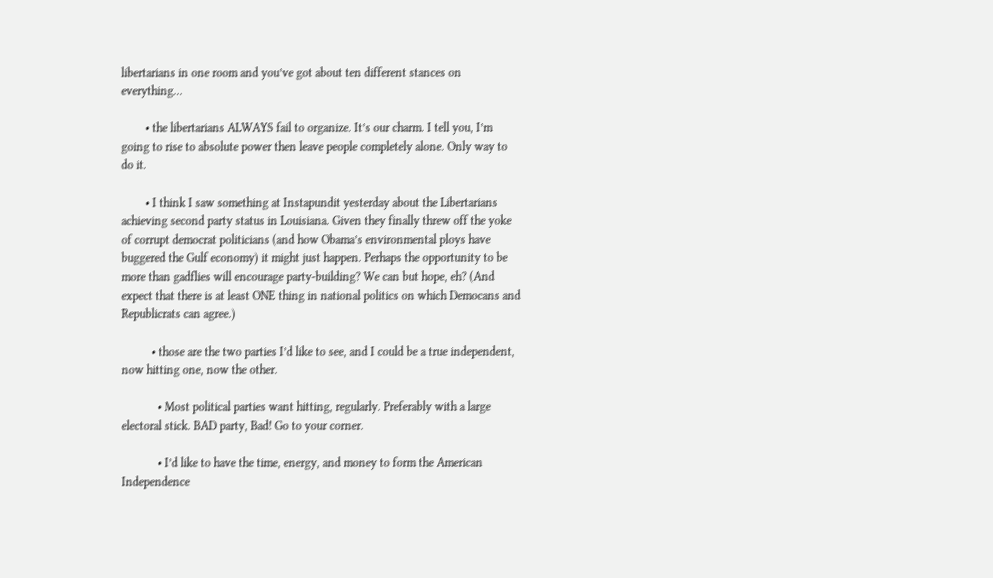libertarians in one room and you’ve got about ten different stances on everything…

        • the libertarians ALWAYS fail to organize. It’s our charm. I tell you, I’m going to rise to absolute power then leave people completely alone. Only way to do it.

        • I think I saw something at Instapundit yesterday about the Libertarians achieving second party status in Louisiana. Given they finally threw off the yoke of corrupt democrat politicians (and how Obama’s environmental ploys have buggered the Gulf economy) it might just happen. Perhaps the opportunity to be more than gadflies will encourage party-building? We can but hope, eh? (And expect that there is at least ONE thing in national politics on which Democans and Republicrats can agree.)

          • those are the two parties I’d like to see, and I could be a true independent, now hitting one, now the other.

            • Most political parties want hitting, regularly. Preferably with a large electoral stick. BAD party, Bad! Go to your corner.

            • I’d like to have the time, energy, and money to form the American Independence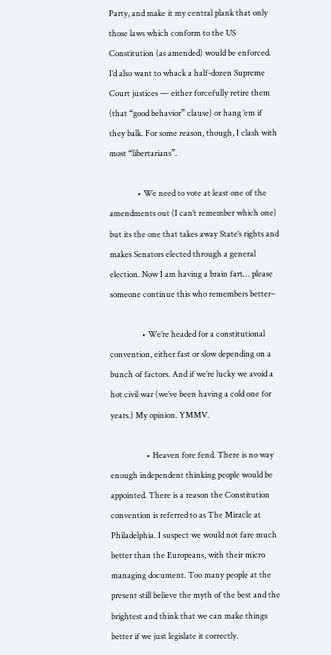Party, and make it my central plank that only those laws which conform to the US Constitution (as amended) would be enforced. I’d also want to whack a half-dozen Supreme Court justices — either forcefully retire them (that “good behavior” clause) or hang ’em if they balk. For some reason, though, I clash with most “libertarians”.

              • We need to vote at least one of the amendments out (I can’t remember which one) but its the one that takes away State’s rights and makes Senators elected through a general election. Now I am having a brain fart… please someone continue this who remembers better–

                • We’re headed for a constitutional convention, either fast or slow depending on a bunch of factors. And if we’re lucky we avoid a hot civil war (we’ve been having a cold one for years.) My opinion. YMMV.

                  • Heaven fore fend. There is no way enough independent thinking people would be appointed. There is a reason the Constitution convention is referred to as The Miracle at Philadelphia. I suspect we would not fare much better than the Europeans, with their micro managing document. Too many people at the present still believe the myth of the best and the brightest and think that we can make things better if we just legislate it correctly.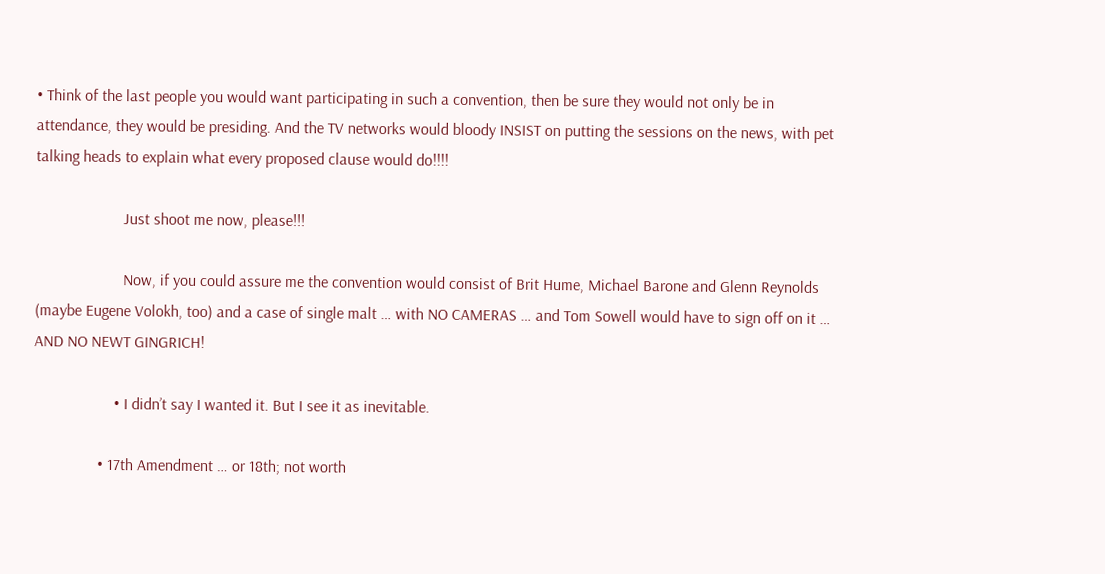• Think of the last people you would want participating in such a convention, then be sure they would not only be in attendance, they would be presiding. And the TV networks would bloody INSIST on putting the sessions on the news, with pet talking heads to explain what every proposed clause would do!!!!

                      Just shoot me now, please!!!

                      Now, if you could assure me the convention would consist of Brit Hume, Michael Barone and Glenn Reynolds (maybe Eugene Volokh, too) and a case of single malt … with NO CAMERAS … and Tom Sowell would have to sign off on it … AND NO NEWT GINGRICH!

                    • I didn’t say I wanted it. But I see it as inevitable.

                • 17th Amendment … or 18th; not worth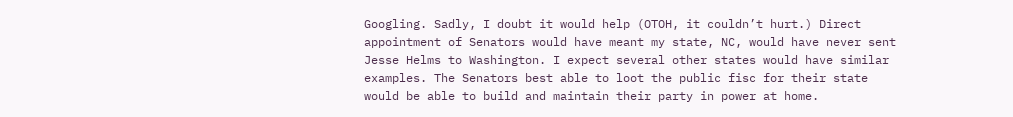Googling. Sadly, I doubt it would help (OTOH, it couldn’t hurt.) Direct appointment of Senators would have meant my state, NC, would have never sent Jesse Helms to Washington. I expect several other states would have similar examples. The Senators best able to loot the public fisc for their state would be able to build and maintain their party in power at home.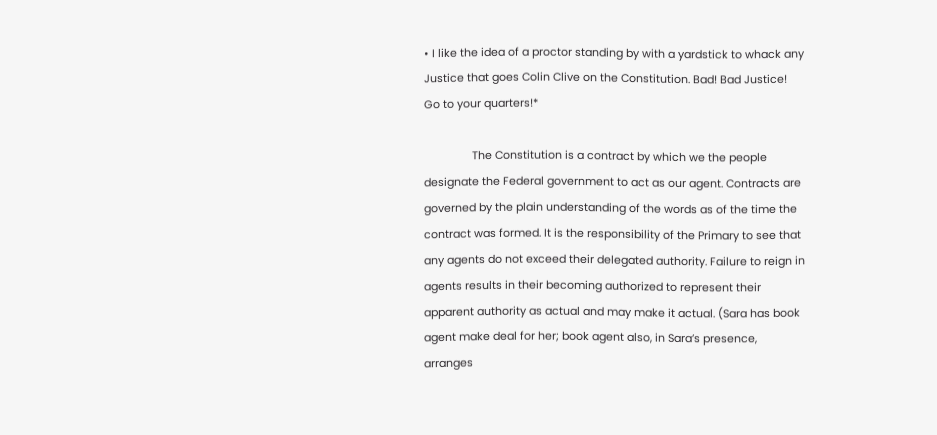• I like the idea of a proctor standing by with a yardstick to whack any Justice that goes Colin Clive on the Constitution. Bad! Bad Justice! Go to your quarters!*

                The Constitution is a contract by which we the people designate the Federal government to act as our agent. Contracts are governed by the plain understanding of the words as of the time the contract was formed. It is the responsibility of the Primary to see that any agents do not exceed their delegated authority. Failure to reign in agents results in their becoming authorized to represent their apparent authority as actual and may make it actual. (Sara has book agent make deal for her; book agent also, in Sara’s presence, arranges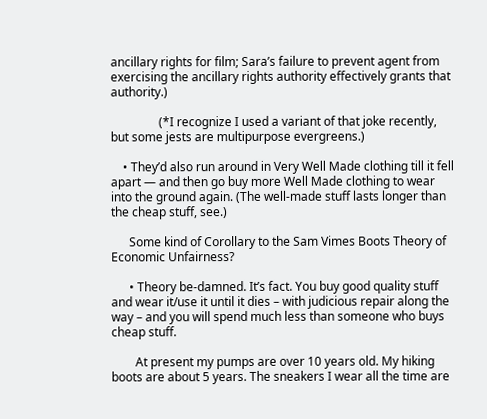ancillary rights for film; Sara’s failure to prevent agent from exercising the ancillary rights authority effectively grants that authority.)

                (*I recognize I used a variant of that joke recently, but some jests are multipurpose evergreens.)

    • They’d also run around in Very Well Made clothing till it fell apart — and then go buy more Well Made clothing to wear into the ground again. (The well-made stuff lasts longer than the cheap stuff, see.)

      Some kind of Corollary to the Sam Vimes Boots Theory of Economic Unfairness?

      • Theory be-damned. It’s fact. You buy good quality stuff and wear it/use it until it dies – with judicious repair along the way – and you will spend much less than someone who buys cheap stuff.

        At present my pumps are over 10 years old. My hiking boots are about 5 years. The sneakers I wear all the time are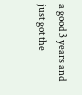a good 3 years and just got the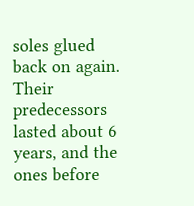soles glued back on again. Their predecessors lasted about 6 years, and the ones before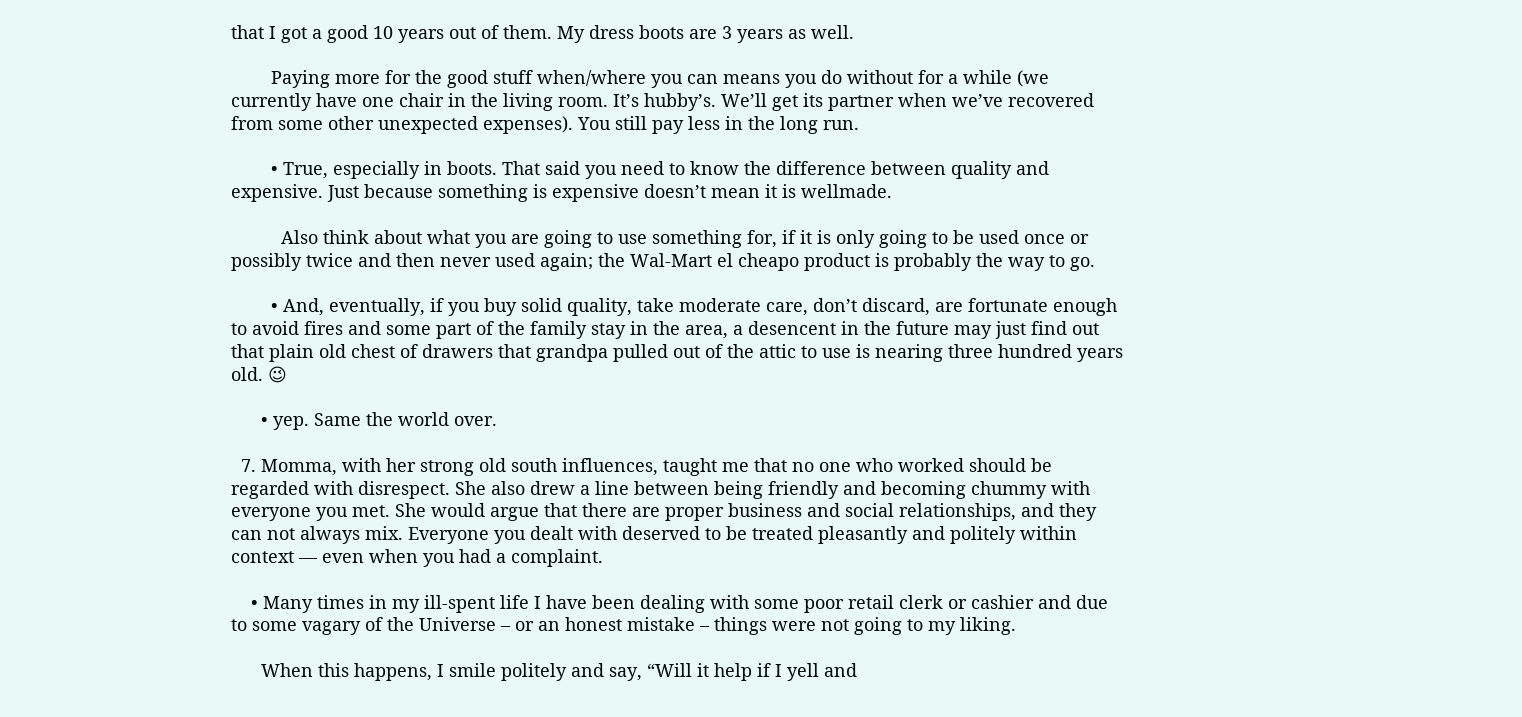that I got a good 10 years out of them. My dress boots are 3 years as well.

        Paying more for the good stuff when/where you can means you do without for a while (we currently have one chair in the living room. It’s hubby’s. We’ll get its partner when we’ve recovered from some other unexpected expenses). You still pay less in the long run.

        • True, especially in boots. That said you need to know the difference between quality and expensive. Just because something is expensive doesn’t mean it is wellmade.

          Also think about what you are going to use something for, if it is only going to be used once or possibly twice and then never used again; the Wal-Mart el cheapo product is probably the way to go.

        • And, eventually, if you buy solid quality, take moderate care, don’t discard, are fortunate enough to avoid fires and some part of the family stay in the area, a desencent in the future may just find out that plain old chest of drawers that grandpa pulled out of the attic to use is nearing three hundred years old. 😉

      • yep. Same the world over.

  7. Momma, with her strong old south influences, taught me that no one who worked should be regarded with disrespect. She also drew a line between being friendly and becoming chummy with everyone you met. She would argue that there are proper business and social relationships, and they can not always mix. Everyone you dealt with deserved to be treated pleasantly and politely within context — even when you had a complaint.

    • Many times in my ill-spent life I have been dealing with some poor retail clerk or cashier and due to some vagary of the Universe – or an honest mistake – things were not going to my liking.

      When this happens, I smile politely and say, “Will it help if I yell and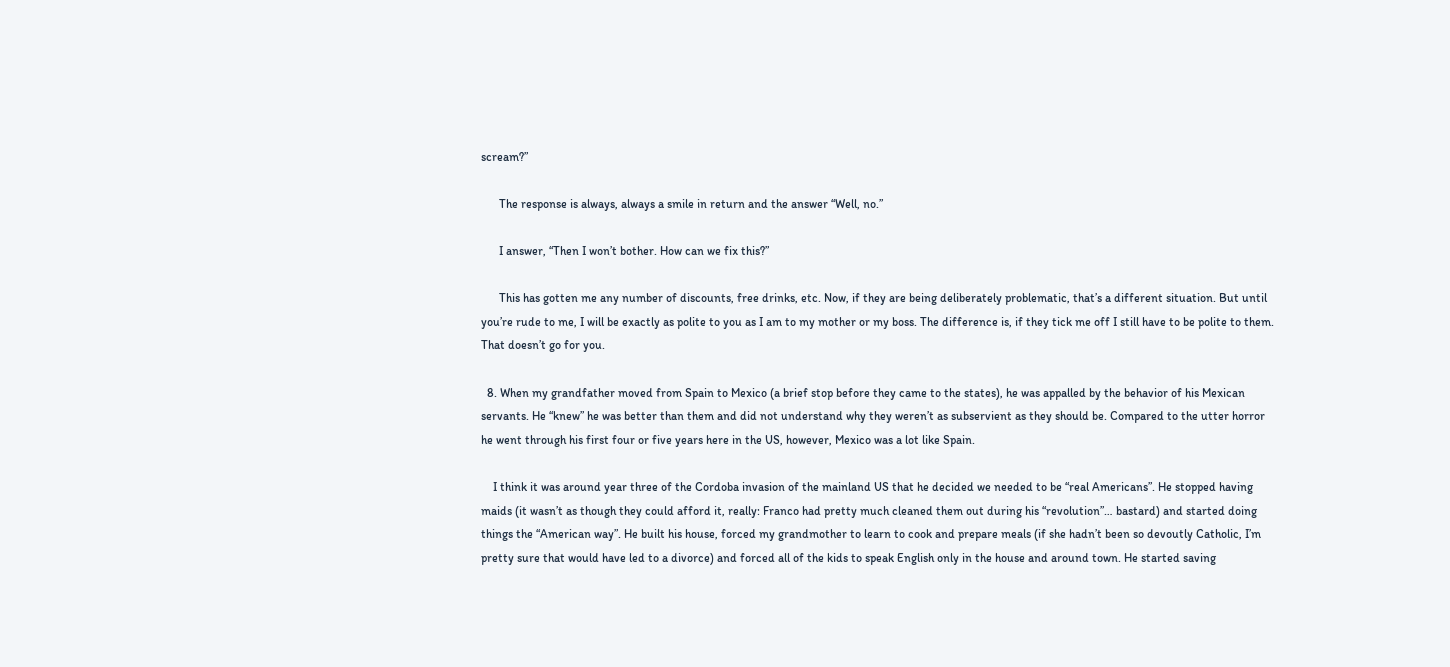scream?”

      The response is always, always a smile in return and the answer “Well, no.”

      I answer, “Then I won’t bother. How can we fix this?”

      This has gotten me any number of discounts, free drinks, etc. Now, if they are being deliberately problematic, that’s a different situation. But until you’re rude to me, I will be exactly as polite to you as I am to my mother or my boss. The difference is, if they tick me off I still have to be polite to them. That doesn’t go for you.

  8. When my grandfather moved from Spain to Mexico (a brief stop before they came to the states), he was appalled by the behavior of his Mexican servants. He “knew” he was better than them and did not understand why they weren’t as subservient as they should be. Compared to the utter horror he went through his first four or five years here in the US, however, Mexico was a lot like Spain.

    I think it was around year three of the Cordoba invasion of the mainland US that he decided we needed to be “real Americans”. He stopped having maids (it wasn’t as though they could afford it, really: Franco had pretty much cleaned them out during his “revolution”… bastard) and started doing things the “American way”. He built his house, forced my grandmother to learn to cook and prepare meals (if she hadn’t been so devoutly Catholic, I’m pretty sure that would have led to a divorce) and forced all of the kids to speak English only in the house and around town. He started saving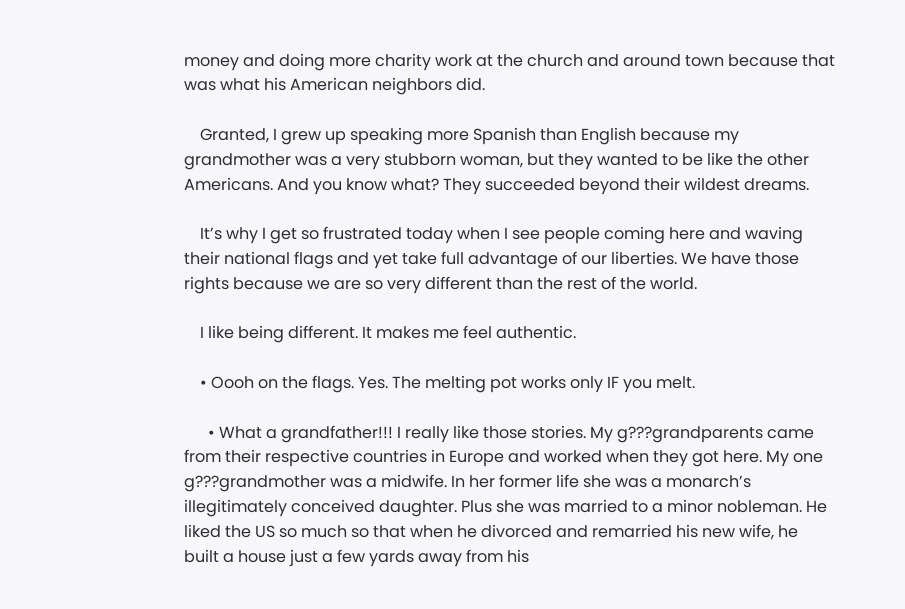money and doing more charity work at the church and around town because that was what his American neighbors did.

    Granted, I grew up speaking more Spanish than English because my grandmother was a very stubborn woman, but they wanted to be like the other Americans. And you know what? They succeeded beyond their wildest dreams.

    It’s why I get so frustrated today when I see people coming here and waving their national flags and yet take full advantage of our liberties. We have those rights because we are so very different than the rest of the world.

    I like being different. It makes me feel authentic.

    • Oooh on the flags. Yes. The melting pot works only IF you melt.

      • What a grandfather!!! I really like those stories. My g???grandparents came from their respective countries in Europe and worked when they got here. My one g???grandmother was a midwife. In her former life she was a monarch’s illegitimately conceived daughter. Plus she was married to a minor nobleman. He liked the US so much so that when he divorced and remarried his new wife, he built a house just a few yards away from his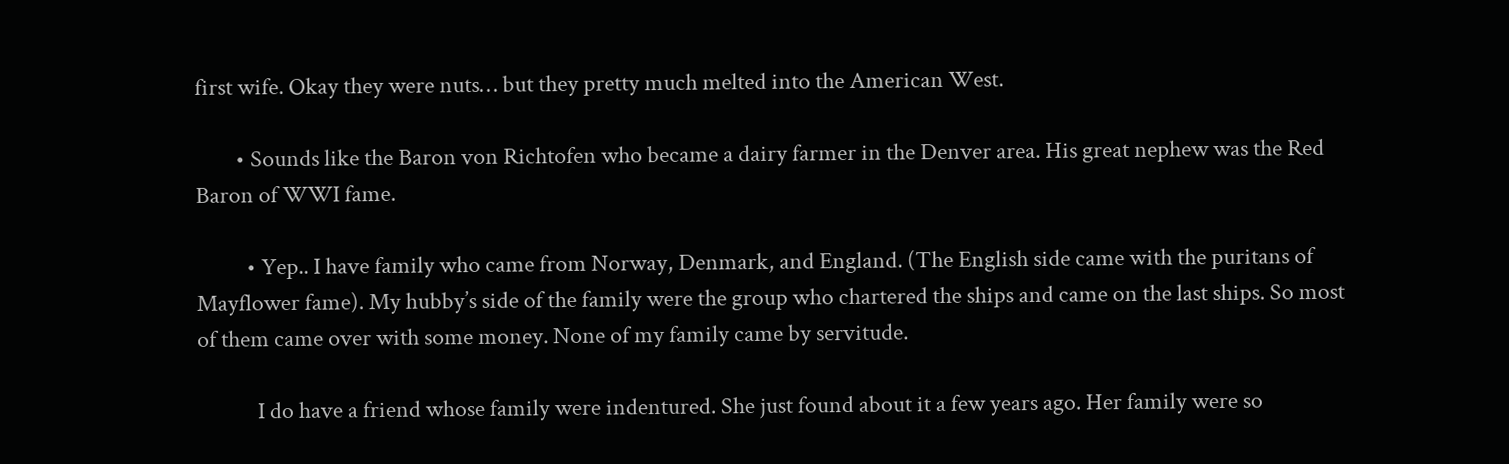first wife. Okay they were nuts… but they pretty much melted into the American West.

        • Sounds like the Baron von Richtofen who became a dairy farmer in the Denver area. His great nephew was the Red Baron of WWI fame.

          • Yep.. I have family who came from Norway, Denmark, and England. (The English side came with the puritans of Mayflower fame). My hubby’s side of the family were the group who chartered the ships and came on the last ships. So most of them came over with some money. None of my family came by servitude.

            I do have a friend whose family were indentured. She just found about it a few years ago. Her family were so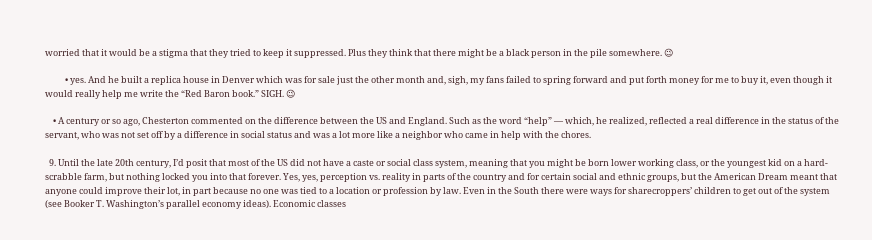worried that it would be a stigma that they tried to keep it suppressed. Plus they think that there might be a black person in the pile somewhere. 😉

          • yes. And he built a replica house in Denver which was for sale just the other month and, sigh, my fans failed to spring forward and put forth money for me to buy it, even though it would really help me write the “Red Baron book.” SIGH. 😉

    • A century or so ago, Chesterton commented on the difference between the US and England. Such as the word “help” — which, he realized, reflected a real difference in the status of the servant, who was not set off by a difference in social status and was a lot more like a neighbor who came in help with the chores.

  9. Until the late 20th century, I’d posit that most of the US did not have a caste or social class system, meaning that you might be born lower working class, or the youngest kid on a hard-scrabble farm, but nothing locked you into that forever. Yes, yes, perception vs. reality in parts of the country and for certain social and ethnic groups, but the American Dream meant that anyone could improve their lot, in part because no one was tied to a location or profession by law. Even in the South there were ways for sharecroppers’ children to get out of the system (see Booker T. Washington’s parallel economy ideas). Economic classes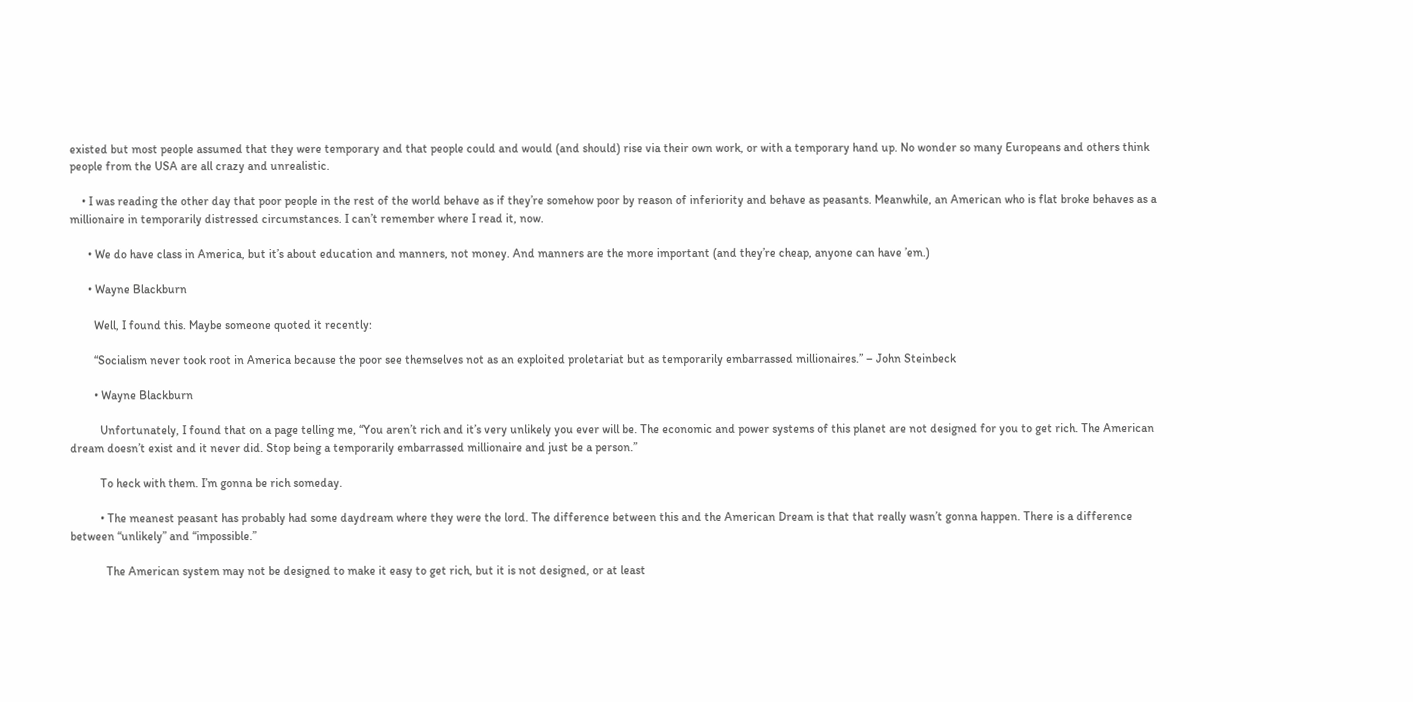existed but most people assumed that they were temporary and that people could and would (and should) rise via their own work, or with a temporary hand up. No wonder so many Europeans and others think people from the USA are all crazy and unrealistic.

    • I was reading the other day that poor people in the rest of the world behave as if they’re somehow poor by reason of inferiority and behave as peasants. Meanwhile, an American who is flat broke behaves as a millionaire in temporarily distressed circumstances. I can’t remember where I read it, now.

      • We do have class in America, but it’s about education and manners, not money. And manners are the more important (and they’re cheap, anyone can have ’em.)

      • Wayne Blackburn

        Well, I found this. Maybe someone quoted it recently:

        “Socialism never took root in America because the poor see themselves not as an exploited proletariat but as temporarily embarrassed millionaires.” – John Steinbeck

        • Wayne Blackburn

          Unfortunately, I found that on a page telling me, “You aren’t rich and it’s very unlikely you ever will be. The economic and power systems of this planet are not designed for you to get rich. The American dream doesn’t exist and it never did. Stop being a temporarily embarrassed millionaire and just be a person.”

          To heck with them. I’m gonna be rich someday.

          • The meanest peasant has probably had some daydream where they were the lord. The difference between this and the American Dream is that that really wasn’t gonna happen. There is a difference between “unlikely” and “impossible.”

            The American system may not be designed to make it easy to get rich, but it is not designed, or at least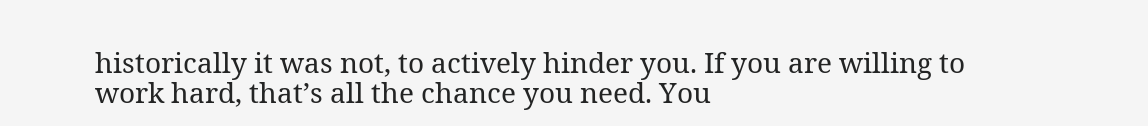historically it was not, to actively hinder you. If you are willing to work hard, that’s all the chance you need. You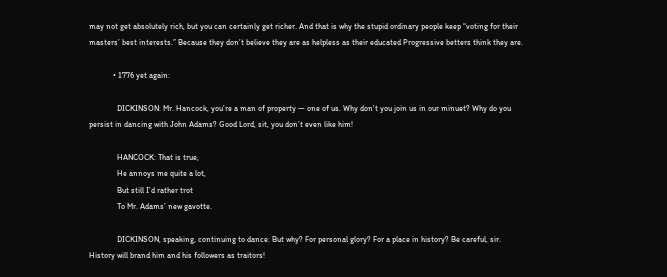may not get absolutely rich, but you can certainly get richer. And that is why the stupid ordinary people keep “voting for their masters’ best interests.” Because they don’t believe they are as helpless as their educated Progressive betters think they are.

            • 1776 yet again:

              DICKINSON: Mr. Hancock, you’re a man of property — one of us. Why don’t you join us in our minuet? Why do you persist in dancing with John Adams? Good Lord, sit, you don’t even like him!

              HANCOCK: That is true,
              He annoys me quite a lot,
              But still I’d rather trot
              To Mr. Adams’ new gavotte.

              DICKINSON, speaking, continuing to dance: But why? For personal glory? For a place in history? Be careful, sir. History will brand him and his followers as traitors!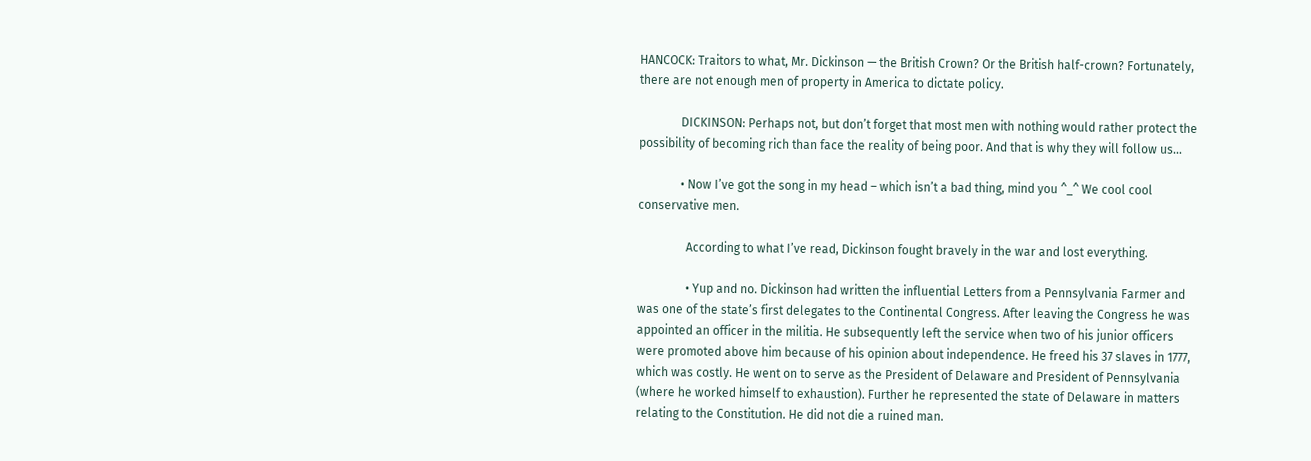HANCOCK: Traitors to what, Mr. Dickinson — the British Crown? Or the British half-crown? Fortunately, there are not enough men of property in America to dictate policy.

              DICKINSON: Perhaps not, but don’t forget that most men with nothing would rather protect the possibility of becoming rich than face the reality of being poor. And that is why they will follow us…

              • Now I’ve got the song in my head – which isn’t a bad thing, mind you ^_^ We cool cool conservative men.

                According to what I’ve read, Dickinson fought bravely in the war and lost everything.

                • Yup and no. Dickinson had written the influential Letters from a Pennsylvania Farmer and was one of the state’s first delegates to the Continental Congress. After leaving the Congress he was appointed an officer in the militia. He subsequently left the service when two of his junior officers were promoted above him because of his opinion about independence. He freed his 37 slaves in 1777, which was costly. He went on to serve as the President of Delaware and President of Pennsylvania (where he worked himself to exhaustion). Further he represented the state of Delaware in matters relating to the Constitution. He did not die a ruined man.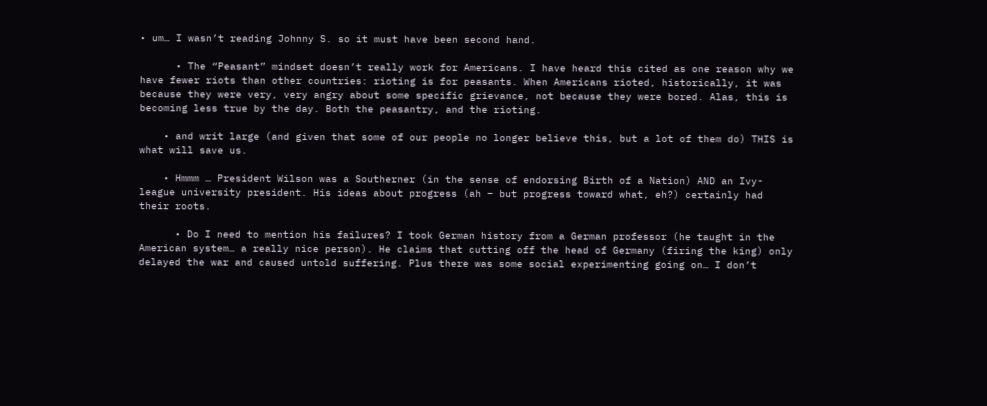• um… I wasn’t reading Johnny S. so it must have been second hand.

      • The “Peasant” mindset doesn’t really work for Americans. I have heard this cited as one reason why we have fewer riots than other countries: rioting is for peasants. When Americans rioted, historically, it was because they were very, very angry about some specific grievance, not because they were bored. Alas, this is becoming less true by the day. Both the peasantry, and the rioting.

    • and writ large (and given that some of our people no longer believe this, but a lot of them do) THIS is what will save us.

    • Hmmm … President Wilson was a Southerner (in the sense of endorsing Birth of a Nation) AND an Ivy-league university president. His ideas about progress (ah – but progress toward what, eh?) certainly had their roots.

      • Do I need to mention his failures? I took German history from a German professor (he taught in the American system… a really nice person). He claims that cutting off the head of Germany (firing the king) only delayed the war and caused untold suffering. Plus there was some social experimenting going on… I don’t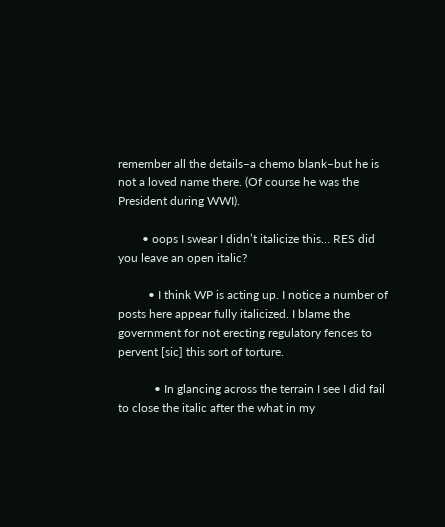remember all the details–a chemo blank–but he is not a loved name there. (Of course he was the President during WWI).

        • oops I swear I didn’t italicize this… RES did you leave an open italic?

          • I think WP is acting up. I notice a number of posts here appear fully italicized. I blame the government for not erecting regulatory fences to pervent [sic] this sort of torture.

            • In glancing across the terrain I see I did fail to close the italic after the what in my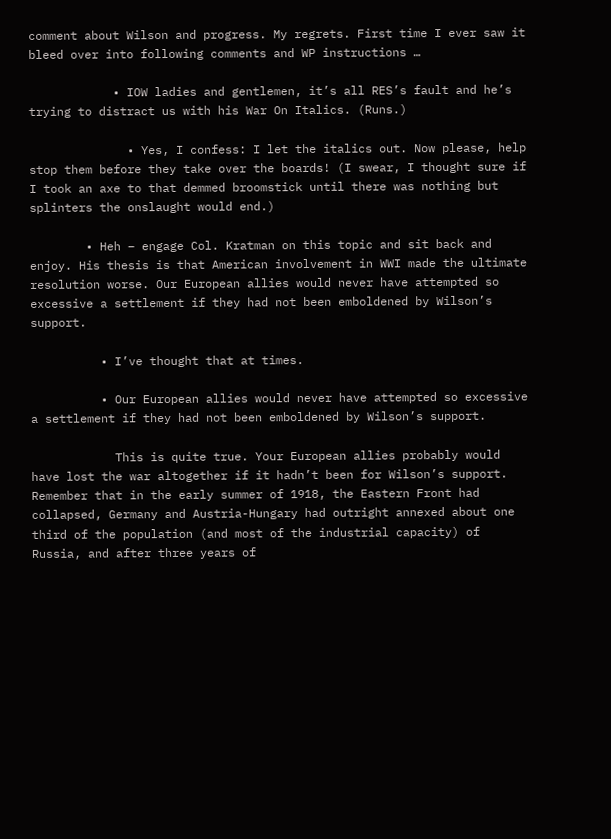comment about Wilson and progress. My regrets. First time I ever saw it bleed over into following comments and WP instructions …

            • IOW ladies and gentlemen, it’s all RES’s fault and he’s trying to distract us with his War On Italics. (Runs.)

              • Yes, I confess: I let the italics out. Now please, help stop them before they take over the boards! (I swear, I thought sure if I took an axe to that demmed broomstick until there was nothing but splinters the onslaught would end.)

        • Heh – engage Col. Kratman on this topic and sit back and enjoy. His thesis is that American involvement in WWI made the ultimate resolution worse. Our European allies would never have attempted so excessive a settlement if they had not been emboldened by Wilson’s support.

          • I’ve thought that at times.

          • Our European allies would never have attempted so excessive a settlement if they had not been emboldened by Wilson’s support.

            This is quite true. Your European allies probably would have lost the war altogether if it hadn’t been for Wilson’s support. Remember that in the early summer of 1918, the Eastern Front had collapsed, Germany and Austria-Hungary had outright annexed about one third of the population (and most of the industrial capacity) of Russia, and after three years of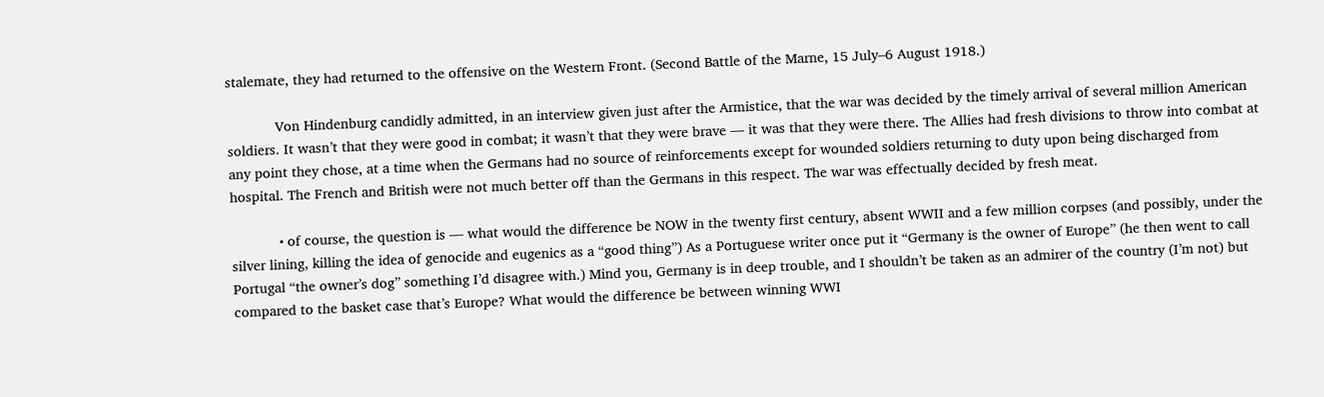stalemate, they had returned to the offensive on the Western Front. (Second Battle of the Marne, 15 July–6 August 1918.)

            Von Hindenburg candidly admitted, in an interview given just after the Armistice, that the war was decided by the timely arrival of several million American soldiers. It wasn’t that they were good in combat; it wasn’t that they were brave — it was that they were there. The Allies had fresh divisions to throw into combat at any point they chose, at a time when the Germans had no source of reinforcements except for wounded soldiers returning to duty upon being discharged from hospital. The French and British were not much better off than the Germans in this respect. The war was effectually decided by fresh meat.

            • of course, the question is — what would the difference be NOW in the twenty first century, absent WWII and a few million corpses (and possibly, under the silver lining, killing the idea of genocide and eugenics as a “good thing”) As a Portuguese writer once put it “Germany is the owner of Europe” (he then went to call Portugal “the owner’s dog” something I’d disagree with.) Mind you, Germany is in deep trouble, and I shouldn’t be taken as an admirer of the country (I’m not) but compared to the basket case that’s Europe? What would the difference be between winning WWI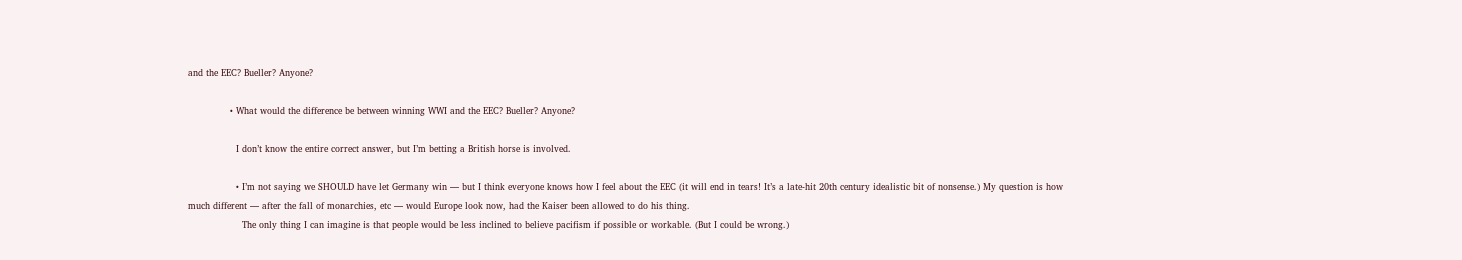and the EEC? Bueller? Anyone?

              • What would the difference be between winning WWI and the EEC? Bueller? Anyone?

                I don’t know the entire correct answer, but I’m betting a British horse is involved.

                • I’m not saying we SHOULD have let Germany win — but I think everyone knows how I feel about the EEC (it will end in tears! It’s a late-hit 20th century idealistic bit of nonsense.) My question is how much different — after the fall of monarchies, etc — would Europe look now, had the Kaiser been allowed to do his thing.
                  The only thing I can imagine is that people would be less inclined to believe pacifism if possible or workable. (But I could be wrong.)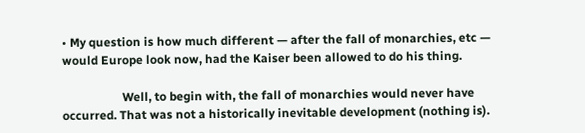• My question is how much different — after the fall of monarchies, etc — would Europe look now, had the Kaiser been allowed to do his thing.

                    Well, to begin with, the fall of monarchies would never have occurred. That was not a historically inevitable development (nothing is).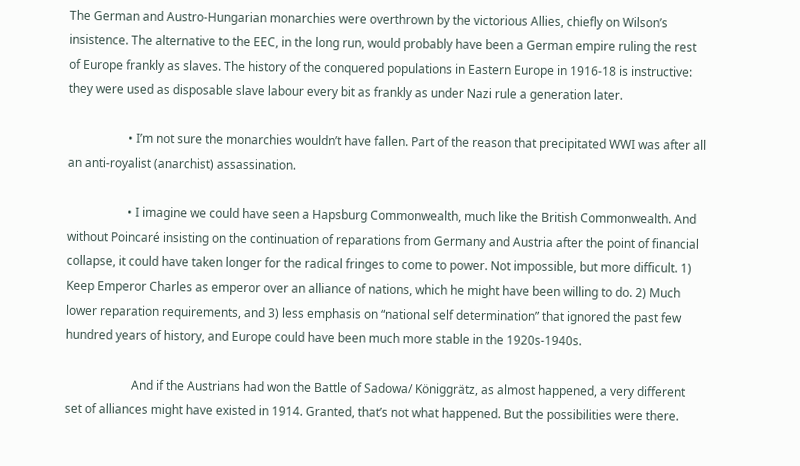The German and Austro-Hungarian monarchies were overthrown by the victorious Allies, chiefly on Wilson’s insistence. The alternative to the EEC, in the long run, would probably have been a German empire ruling the rest of Europe frankly as slaves. The history of the conquered populations in Eastern Europe in 1916-18 is instructive: they were used as disposable slave labour every bit as frankly as under Nazi rule a generation later.

                    • I’m not sure the monarchies wouldn’t have fallen. Part of the reason that precipitated WWI was after all an anti-royalist (anarchist) assassination.

                    • I imagine we could have seen a Hapsburg Commonwealth, much like the British Commonwealth. And without Poincaré insisting on the continuation of reparations from Germany and Austria after the point of financial collapse, it could have taken longer for the radical fringes to come to power. Not impossible, but more difficult. 1) Keep Emperor Charles as emperor over an alliance of nations, which he might have been willing to do. 2) Much lower reparation requirements, and 3) less emphasis on “national self determination” that ignored the past few hundred years of history, and Europe could have been much more stable in the 1920s-1940s.

                      And if the Austrians had won the Battle of Sadowa/ Königgrätz, as almost happened, a very different set of alliances might have existed in 1914. Granted, that’s not what happened. But the possibilities were there.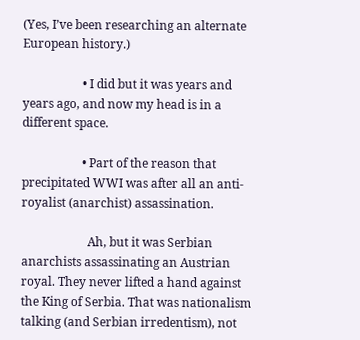(Yes, I’ve been researching an alternate European history.)

                    • I did but it was years and years ago, and now my head is in a different space.

                    • Part of the reason that precipitated WWI was after all an anti-royalist (anarchist) assassination.

                      Ah, but it was Serbian anarchists assassinating an Austrian royal. They never lifted a hand against the King of Serbia. That was nationalism talking (and Serbian irredentism), not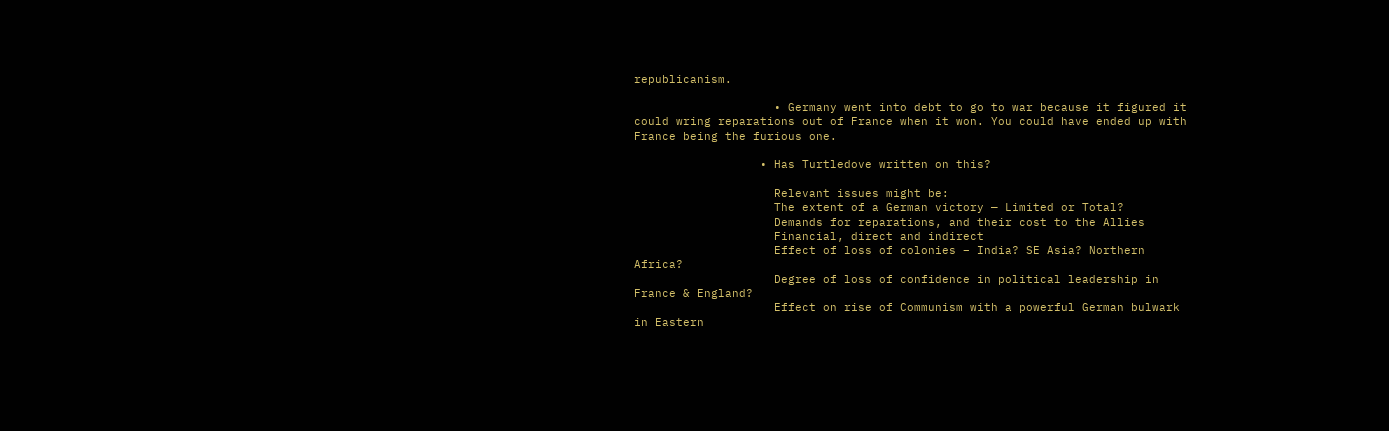republicanism.

                    • Germany went into debt to go to war because it figured it could wring reparations out of France when it won. You could have ended up with France being the furious one.

                  • Has Turtledove written on this?

                    Relevant issues might be:
                    The extent of a German victory — Limited or Total?
                    Demands for reparations, and their cost to the Allies
                    Financial, direct and indirect
                    Effect of loss of colonies – India? SE Asia? Northern Africa?
                    Degree of loss of confidence in political leadership in France & England?
                    Effect on rise of Communism with a powerful German bulwark in Eastern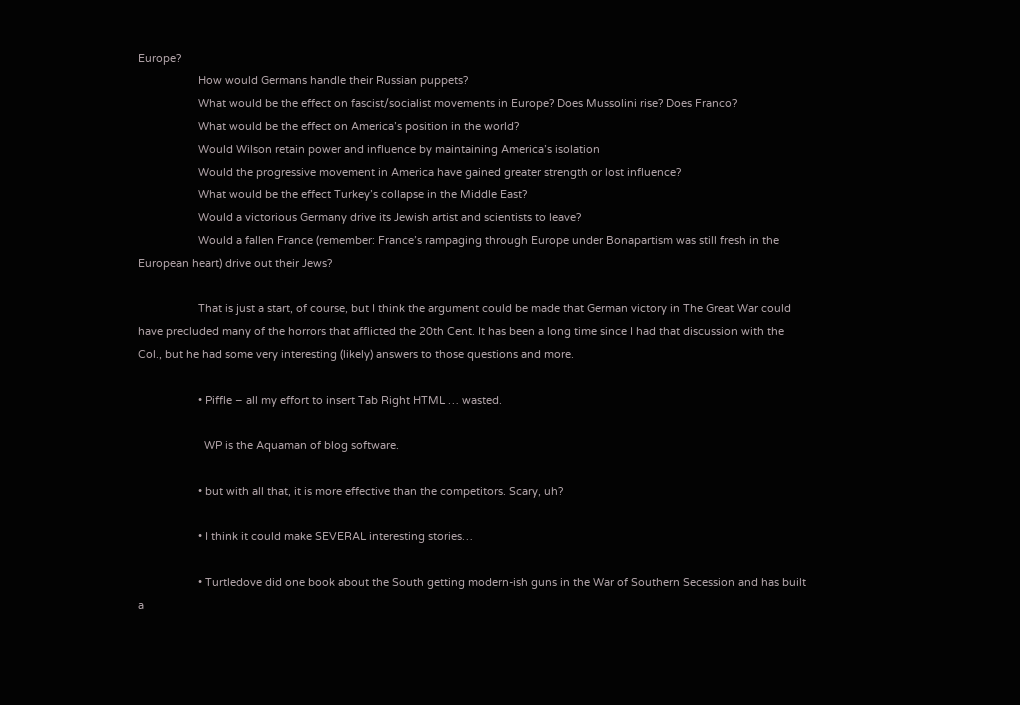Europe?
                    How would Germans handle their Russian puppets?
                    What would be the effect on fascist/socialist movements in Europe? Does Mussolini rise? Does Franco?
                    What would be the effect on America’s position in the world?
                    Would Wilson retain power and influence by maintaining America’s isolation
                    Would the progressive movement in America have gained greater strength or lost influence?
                    What would be the effect Turkey’s collapse in the Middle East?
                    Would a victorious Germany drive its Jewish artist and scientists to leave?
                    Would a fallen France (remember: France’s rampaging through Europe under Bonapartism was still fresh in the European heart) drive out their Jews?

                    That is just a start, of course, but I think the argument could be made that German victory in The Great War could have precluded many of the horrors that afflicted the 20th Cent. It has been a long time since I had that discussion with the Col., but he had some very interesting (likely) answers to those questions and more.

                    • Piffle – all my effort to insert Tab Right HTML … wasted.

                      WP is the Aquaman of blog software.

                    • but with all that, it is more effective than the competitors. Scary, uh?

                    • I think it could make SEVERAL interesting stories…

                    • Turtledove did one book about the South getting modern-ish guns in the War of Southern Secession and has built a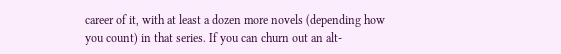career of it, with at least a dozen more novels (depending how you count) in that series. If you can churn out an alt-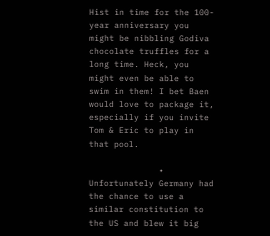Hist in time for the 100-year anniversary you might be nibbling Godiva chocolate truffles for a long time. Heck, you might even be able to swim in them! I bet Baen would love to package it, especially if you invite Tom & Eric to play in that pool.

              • Unfortunately Germany had the chance to use a similar constitution to the US and blew it big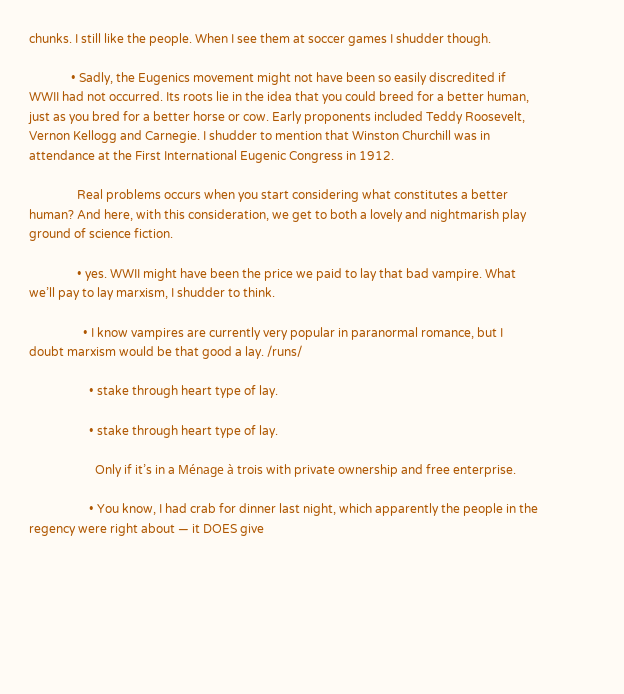chunks. I still like the people. When I see them at soccer games I shudder though.

              • Sadly, the Eugenics movement might not have been so easily discredited if WWII had not occurred. Its roots lie in the idea that you could breed for a better human, just as you bred for a better horse or cow. Early proponents included Teddy Roosevelt, Vernon Kellogg and Carnegie. I shudder to mention that Winston Churchill was in attendance at the First International Eugenic Congress in 1912.

                Real problems occurs when you start considering what constitutes a better human? And here, with this consideration, we get to both a lovely and nightmarish play ground of science fiction.

                • yes. WWII might have been the price we paid to lay that bad vampire. What we’ll pay to lay marxism, I shudder to think.

                  • I know vampires are currently very popular in paranormal romance, but I doubt marxism would be that good a lay. /runs/

                    • stake through heart type of lay.

                    • stake through heart type of lay.

                      Only if it’s in a Ménage à trois with private ownership and free enterprise.

                    • You know, I had crab for dinner last night, which apparently the people in the regency were right about — it DOES give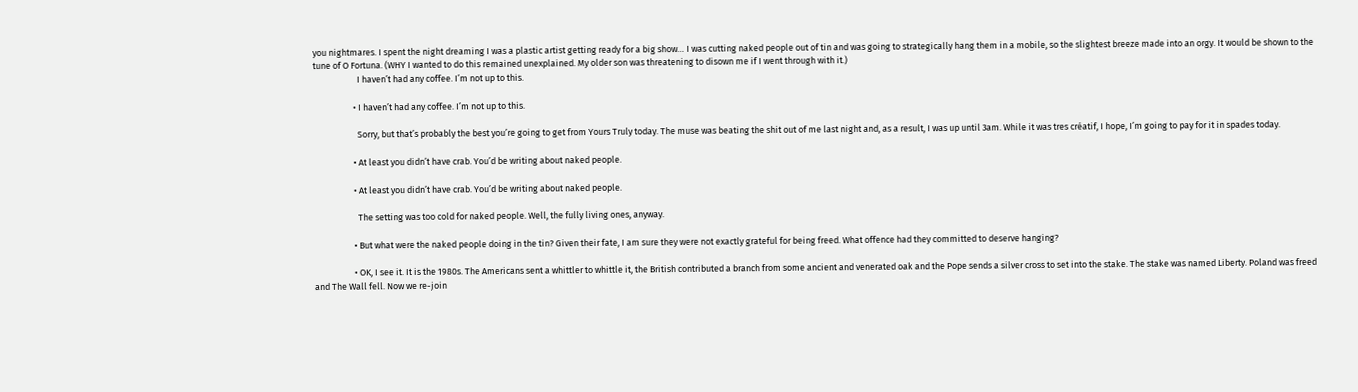you nightmares. I spent the night dreaming I was a plastic artist getting ready for a big show… I was cutting naked people out of tin and was going to strategically hang them in a mobile, so the slightest breeze made into an orgy. It would be shown to the tune of O Fortuna. (WHY I wanted to do this remained unexplained. My older son was threatening to disown me if I went through with it.)
                      I haven’t had any coffee. I’m not up to this.

                    • I haven’t had any coffee. I’m not up to this.

                      Sorry, but that’s probably the best you’re going to get from Yours Truly today. The muse was beating the shit out of me last night and, as a result, I was up until 3am. While it was tres créatif, I hope, I’m going to pay for it in spades today.

                    • At least you didn’t have crab. You’d be writing about naked people.

                    • At least you didn’t have crab. You’d be writing about naked people.

                      The setting was too cold for naked people. Well, the fully living ones, anyway.

                    • But what were the naked people doing in the tin? Given their fate, I am sure they were not exactly grateful for being freed. What offence had they committed to deserve hanging?

                    • OK, I see it. It is the 1980s. The Americans sent a whittler to whittle it, the British contributed a branch from some ancient and venerated oak and the Pope sends a silver cross to set into the stake. The stake was named Liberty. Poland was freed and The Wall fell. Now we re-join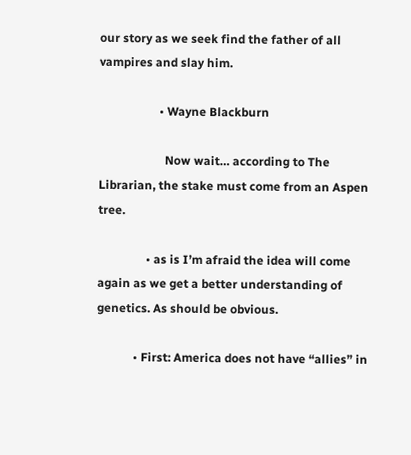our story as we seek find the father of all vampires and slay him.

                    • Wayne Blackburn

                      Now wait… according to The Librarian, the stake must come from an Aspen tree.

                • as is I’m afraid the idea will come again as we get a better understanding of genetics. As should be obvious.

            • First: America does not have “allies” in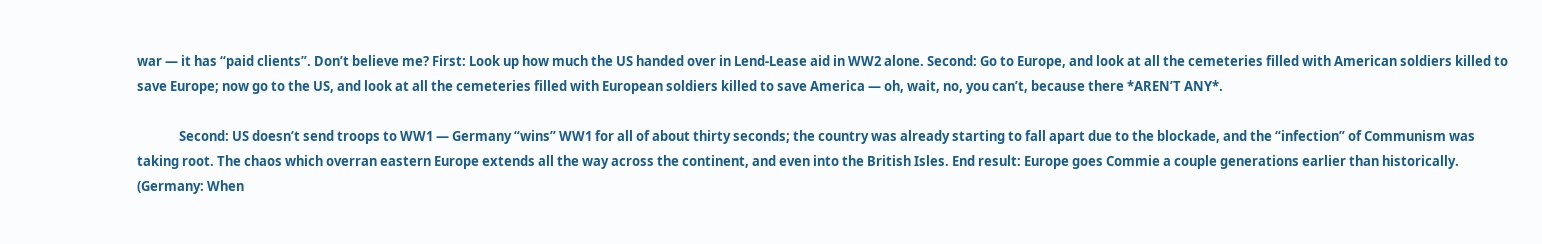war — it has “paid clients”. Don’t believe me? First: Look up how much the US handed over in Lend-Lease aid in WW2 alone. Second: Go to Europe, and look at all the cemeteries filled with American soldiers killed to save Europe; now go to the US, and look at all the cemeteries filled with European soldiers killed to save America — oh, wait, no, you can’t, because there *AREN’T ANY*.

              Second: US doesn’t send troops to WW1 — Germany “wins” WW1 for all of about thirty seconds; the country was already starting to fall apart due to the blockade, and the “infection” of Communism was taking root. The chaos which overran eastern Europe extends all the way across the continent, and even into the British Isles. End result: Europe goes Commie a couple generations earlier than historically. (Germany: When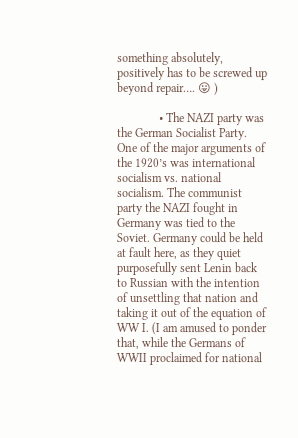something absolutely, positively has to be screwed up beyond repair…. 😛 )

              • The NAZI party was the German Socialist Party. One of the major arguments of the 1920’s was international socialism vs. national socialism. The communist party the NAZI fought in Germany was tied to the Soviet. Germany could be held at fault here, as they quiet purposefully sent Lenin back to Russian with the intention of unsettling that nation and taking it out of the equation of WW I. (I am amused to ponder that, while the Germans of WWII proclaimed for national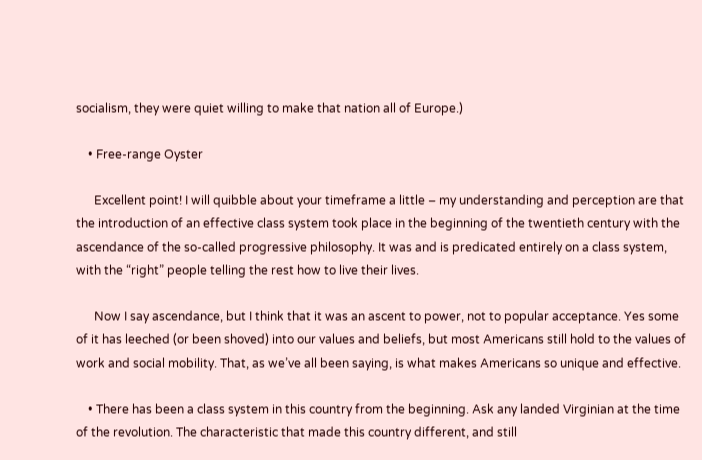socialism, they were quiet willing to make that nation all of Europe.)

    • Free-range Oyster

      Excellent point! I will quibble about your timeframe a little – my understanding and perception are that the introduction of an effective class system took place in the beginning of the twentieth century with the ascendance of the so-called progressive philosophy. It was and is predicated entirely on a class system, with the “right” people telling the rest how to live their lives.

      Now I say ascendance, but I think that it was an ascent to power, not to popular acceptance. Yes some of it has leeched (or been shoved) into our values and beliefs, but most Americans still hold to the values of work and social mobility. That, as we’ve all been saying, is what makes Americans so unique and effective.

    • There has been a class system in this country from the beginning. Ask any landed Virginian at the time of the revolution. The characteristic that made this country different, and still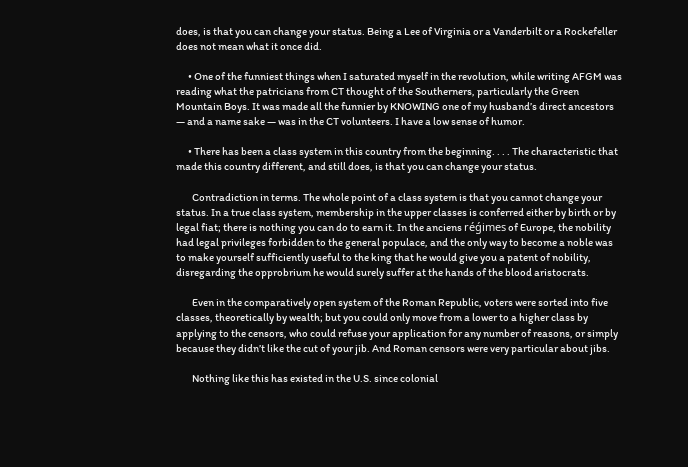does, is that you can change your status. Being a Lee of Virginia or a Vanderbilt or a Rockefeller does not mean what it once did.

      • One of the funniest things when I saturated myself in the revolution, while writing AFGM was reading what the patricians from CT thought of the Southerners, particularly the Green Mountain Boys. It was made all the funnier by KNOWING one of my husband’s direct ancestors — and a name sake — was in the CT volunteers. I have a low sense of humor.

      • There has been a class system in this country from the beginning. . . . The characteristic that made this country different, and still does, is that you can change your status.

        Contradiction in terms. The whole point of a class system is that you cannot change your status. In a true class system, membership in the upper classes is conferred either by birth or by legal fiat; there is nothing you can do to earn it. In the anciens réǵimes of Europe, the nobility had legal privileges forbidden to the general populace, and the only way to become a noble was to make yourself sufficiently useful to the king that he would give you a patent of nobility, disregarding the opprobrium he would surely suffer at the hands of the blood aristocrats.

        Even in the comparatively open system of the Roman Republic, voters were sorted into five classes, theoretically by wealth; but you could only move from a lower to a higher class by applying to the censors, who could refuse your application for any number of reasons, or simply because they didn’t like the cut of your jib. And Roman censors were very particular about jibs.

        Nothing like this has existed in the U.S. since colonial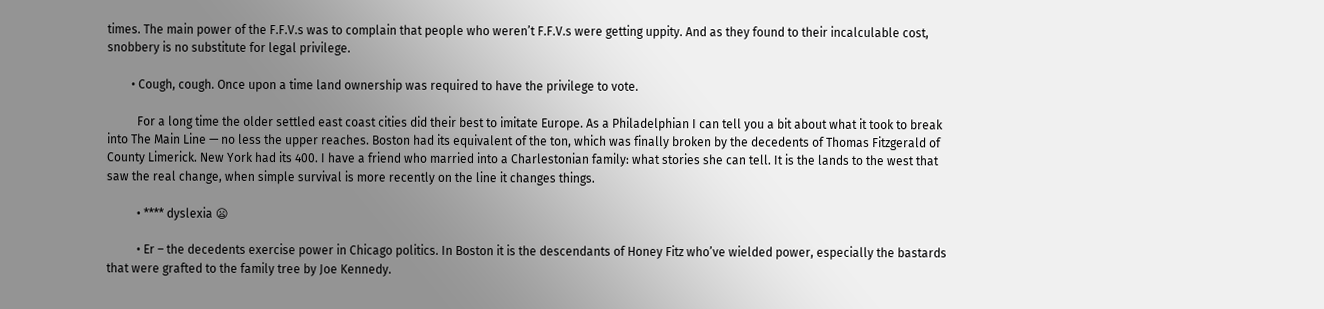times. The main power of the F.F.V.s was to complain that people who weren’t F.F.V.s were getting uppity. And as they found to their incalculable cost, snobbery is no substitute for legal privilege.

        • Cough, cough. Once upon a time land ownership was required to have the privilege to vote.

          For a long time the older settled east coast cities did their best to imitate Europe. As a Philadelphian I can tell you a bit about what it took to break into The Main Line — no less the upper reaches. Boston had its equivalent of the ton, which was finally broken by the decedents of Thomas Fitzgerald of County Limerick. New York had its 400. I have a friend who married into a Charlestonian family: what stories she can tell. It is the lands to the west that saw the real change, when simple survival is more recently on the line it changes things.

          • **** dyslexia 😦

          • Er – the decedents exercise power in Chicago politics. In Boston it is the descendants of Honey Fitz who’ve wielded power, especially the bastards that were grafted to the family tree by Joe Kennedy.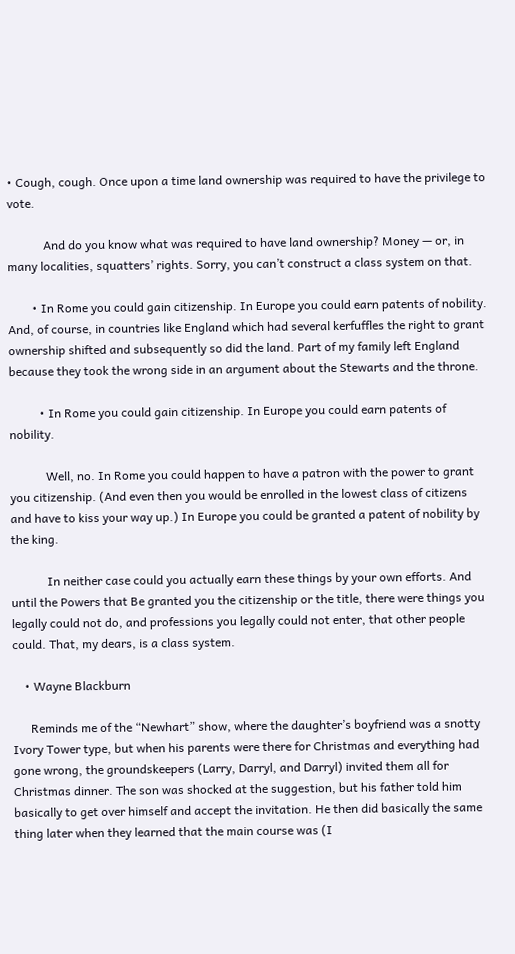• Cough, cough. Once upon a time land ownership was required to have the privilege to vote.

            And do you know what was required to have land ownership? Money — or, in many localities, squatters’ rights. Sorry, you can’t construct a class system on that.

        • In Rome you could gain citizenship. In Europe you could earn patents of nobility. And, of course, in countries like England which had several kerfuffles the right to grant ownership shifted and subsequently so did the land. Part of my family left England because they took the wrong side in an argument about the Stewarts and the throne.

          • In Rome you could gain citizenship. In Europe you could earn patents of nobility.

            Well, no. In Rome you could happen to have a patron with the power to grant you citizenship. (And even then you would be enrolled in the lowest class of citizens and have to kiss your way up.) In Europe you could be granted a patent of nobility by the king.

            In neither case could you actually earn these things by your own efforts. And until the Powers that Be granted you the citizenship or the title, there were things you legally could not do, and professions you legally could not enter, that other people could. That, my dears, is a class system.

    • Wayne Blackburn

      Reminds me of the “Newhart” show, where the daughter’s boyfriend was a snotty Ivory Tower type, but when his parents were there for Christmas and everything had gone wrong, the groundskeepers (Larry, Darryl, and Darryl) invited them all for Christmas dinner. The son was shocked at the suggestion, but his father told him basically to get over himself and accept the invitation. He then did basically the same thing later when they learned that the main course was (I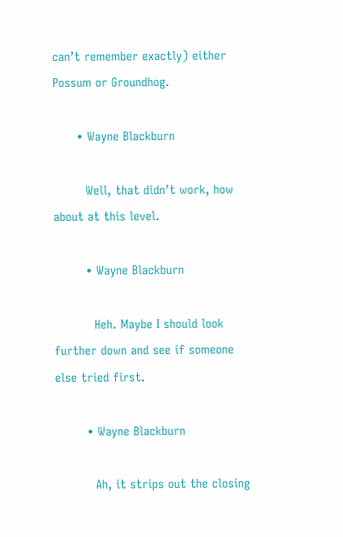can’t remember exactly) either Possum or Groundhog.

      • Wayne Blackburn

        Well, that didn’t work, how about at this level.

        • Wayne Blackburn

          Heh. Maybe I should look further down and see if someone else tried first.

        • Wayne Blackburn

          Ah, it strips out the closing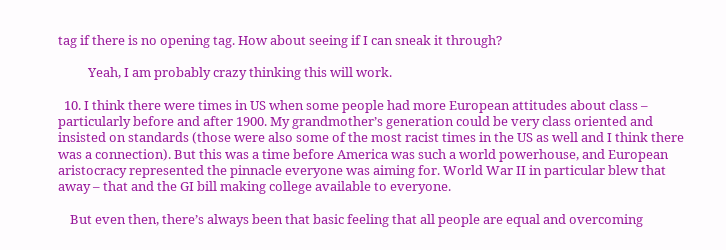tag if there is no opening tag. How about seeing if I can sneak it through?

          Yeah, I am probably crazy thinking this will work.

  10. I think there were times in US when some people had more European attitudes about class – particularly before and after 1900. My grandmother’s generation could be very class oriented and insisted on standards (those were also some of the most racist times in the US as well and I think there was a connection). But this was a time before America was such a world powerhouse, and European aristocracy represented the pinnacle everyone was aiming for. World War II in particular blew that away – that and the GI bill making college available to everyone.

    But even then, there’s always been that basic feeling that all people are equal and overcoming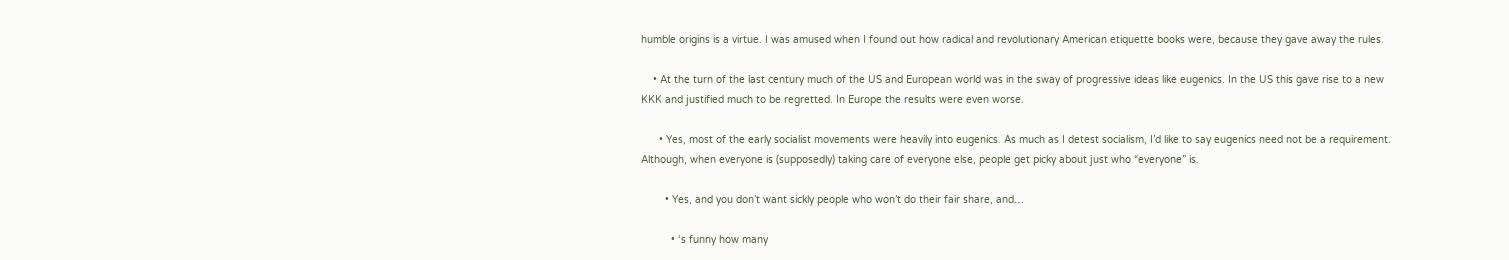humble origins is a virtue. I was amused when I found out how radical and revolutionary American etiquette books were, because they gave away the rules.

    • At the turn of the last century much of the US and European world was in the sway of progressive ideas like eugenics. In the US this gave rise to a new KKK and justified much to be regretted. In Europe the results were even worse.

      • Yes, most of the early socialist movements were heavily into eugenics. As much as I detest socialism, I’d like to say eugenics need not be a requirement. Although, when everyone is (supposedly) taking care of everyone else, people get picky about just who “everyone” is.

        • Yes, and you don’t want sickly people who won’t do their fair share, and…

          • ‘s funny how many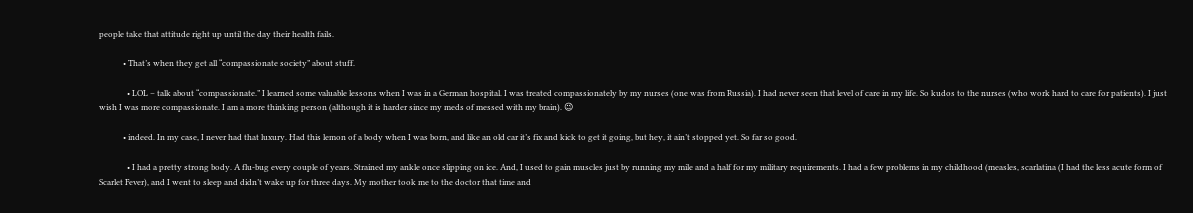people take that attitude right up until the day their health fails.

            • That’s when they get all “compassionate society” about stuff.

              • LOL – talk about “compassionate.” I learned some valuable lessons when I was in a German hospital. I was treated compassionately by my nurses (one was from Russia). I had never seen that level of care in my life. So kudos to the nurses (who work hard to care for patients). I just wish I was more compassionate. I am a more thinking person (although it is harder since my meds of messed with my brain). 😉

            • indeed. In my case, I never had that luxury. Had this lemon of a body when I was born, and like an old car it’s fix and kick to get it going, but hey, it ain’t stopped yet. So far so good.

              • I had a pretty strong body. A flu-bug every couple of years. Strained my ankle once slipping on ice. And, I used to gain muscles just by running my mile and a half for my military requirements. I had a few problems in my childhood (measles, scarlatina (I had the less acute form of Scarlet Fever), and I went to sleep and didn’t wake up for three days. My mother took me to the doctor that time and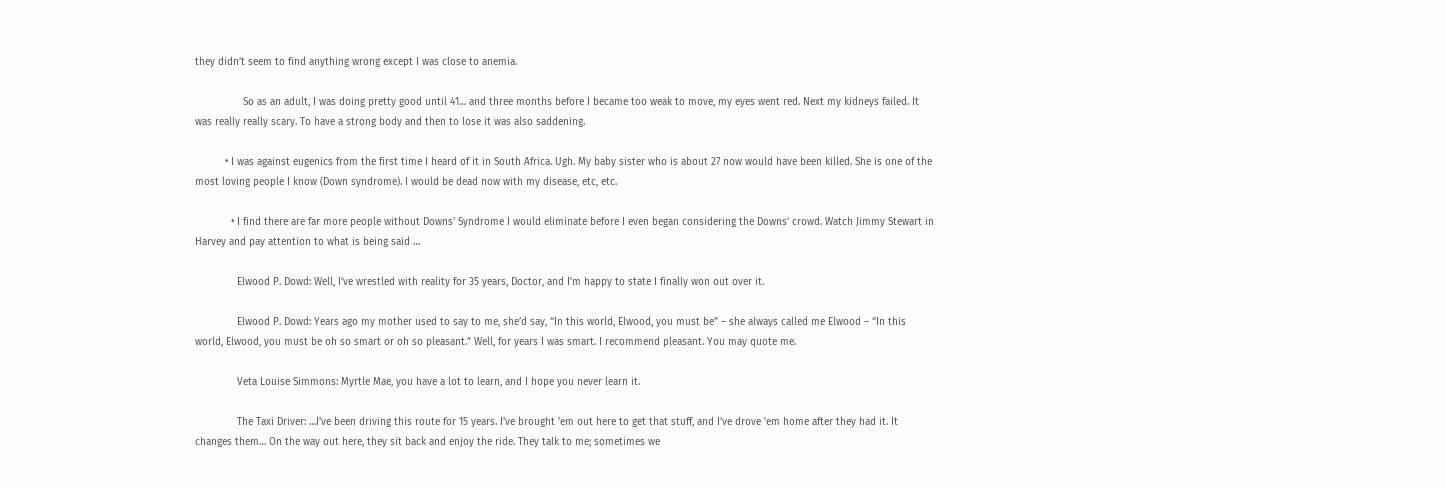they didn’t seem to find anything wrong except I was close to anemia.

                So as an adult, I was doing pretty good until 41… and three months before I became too weak to move, my eyes went red. Next my kidneys failed. It was really really scary. To have a strong body and then to lose it was also saddening.

          • I was against eugenics from the first time I heard of it in South Africa. Ugh. My baby sister who is about 27 now would have been killed. She is one of the most loving people I know (Down syndrome). I would be dead now with my disease, etc, etc.

            • I find there are far more people without Downs’ Syndrome I would eliminate before I even began considering the Downs’ crowd. Watch Jimmy Stewart in Harvey and pay attention to what is being said …

              Elwood P. Dowd: Well, I’ve wrestled with reality for 35 years, Doctor, and I’m happy to state I finally won out over it.

              Elwood P. Dowd: Years ago my mother used to say to me, she’d say, “In this world, Elwood, you must be” – she always called me Elwood – “In this world, Elwood, you must be oh so smart or oh so pleasant.” Well, for years I was smart. I recommend pleasant. You may quote me.

              Veta Louise Simmons: Myrtle Mae, you have a lot to learn, and I hope you never learn it.

              The Taxi Driver: …I’ve been driving this route for 15 years. I’ve brought ’em out here to get that stuff, and I’ve drove ’em home after they had it. It changes them… On the way out here, they sit back and enjoy the ride. They talk to me; sometimes we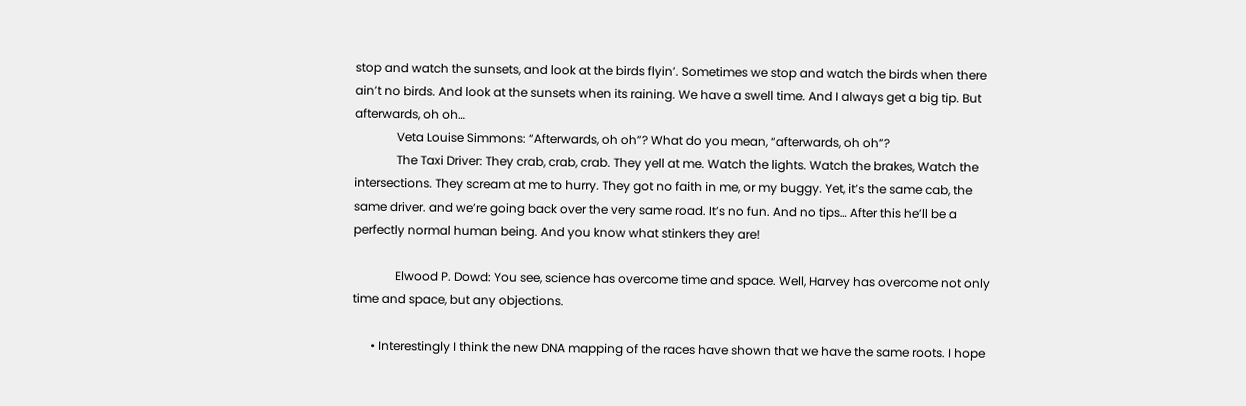stop and watch the sunsets, and look at the birds flyin’. Sometimes we stop and watch the birds when there ain’t no birds. And look at the sunsets when its raining. We have a swell time. And I always get a big tip. But afterwards, oh oh…
              Veta Louise Simmons: “Afterwards, oh oh”? What do you mean, “afterwards, oh oh”?
              The Taxi Driver: They crab, crab, crab. They yell at me. Watch the lights. Watch the brakes, Watch the intersections. They scream at me to hurry. They got no faith in me, or my buggy. Yet, it’s the same cab, the same driver. and we’re going back over the very same road. It’s no fun. And no tips… After this he’ll be a perfectly normal human being. And you know what stinkers they are!

              Elwood P. Dowd: You see, science has overcome time and space. Well, Harvey has overcome not only time and space, but any objections.

      • Interestingly I think the new DNA mapping of the races have shown that we have the same roots. I hope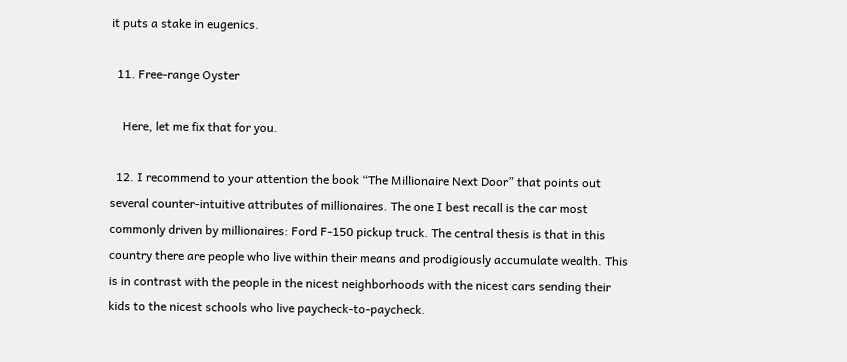it puts a stake in eugenics.

  11. Free-range Oyster

    Here, let me fix that for you.

  12. I recommend to your attention the book “The Millionaire Next Door” that points out several counter-intuitive attributes of millionaires. The one I best recall is the car most commonly driven by millionaires: Ford F-150 pickup truck. The central thesis is that in this country there are people who live within their means and prodigiously accumulate wealth. This is in contrast with the people in the nicest neighborhoods with the nicest cars sending their kids to the nicest schools who live paycheck-to-paycheck.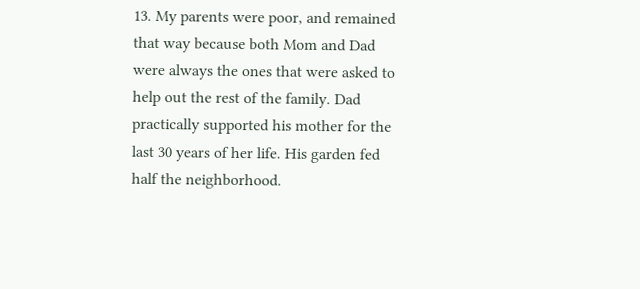13. My parents were poor, and remained that way because both Mom and Dad were always the ones that were asked to help out the rest of the family. Dad practically supported his mother for the last 30 years of her life. His garden fed half the neighborhood.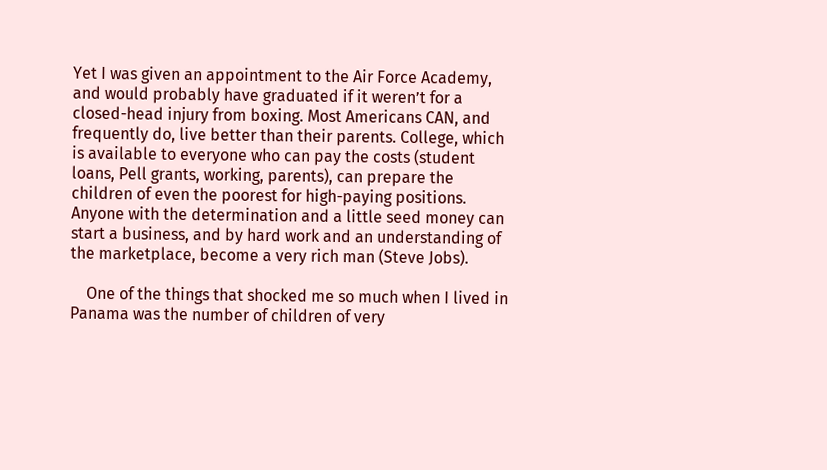Yet I was given an appointment to the Air Force Academy, and would probably have graduated if it weren’t for a closed-head injury from boxing. Most Americans CAN, and frequently do, live better than their parents. College, which is available to everyone who can pay the costs (student loans, Pell grants, working, parents), can prepare the children of even the poorest for high-paying positions. Anyone with the determination and a little seed money can start a business, and by hard work and an understanding of the marketplace, become a very rich man (Steve Jobs).

    One of the things that shocked me so much when I lived in Panama was the number of children of very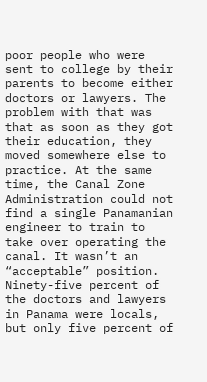poor people who were sent to college by their parents to become either doctors or lawyers. The problem with that was that as soon as they got their education, they moved somewhere else to practice. At the same time, the Canal Zone Administration could not find a single Panamanian engineer to train to take over operating the canal. It wasn’t an “acceptable” position. Ninety-five percent of the doctors and lawyers in Panama were locals, but only five percent of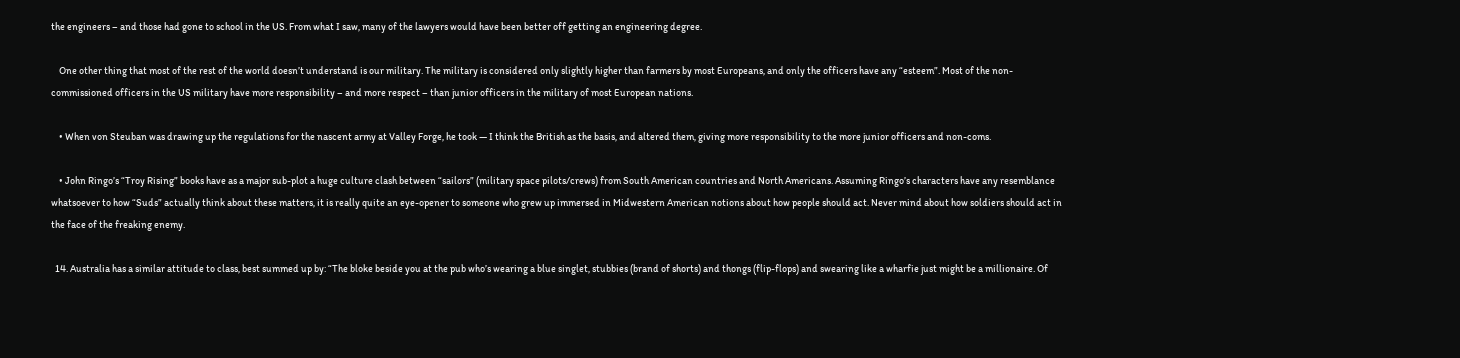the engineers – and those had gone to school in the US. From what I saw, many of the lawyers would have been better off getting an engineering degree.

    One other thing that most of the rest of the world doesn’t understand is our military. The military is considered only slightly higher than farmers by most Europeans, and only the officers have any “esteem”. Most of the non-commissioned officers in the US military have more responsibility – and more respect – than junior officers in the military of most European nations.

    • When von Steuban was drawing up the regulations for the nascent army at Valley Forge, he took — I think the British as the basis, and altered them, giving more responsibility to the more junior officers and non-coms.

    • John Ringo’s “Troy Rising” books have as a major sub-plot a huge culture clash between “sailors” (military space pilots/crews) from South American countries and North Americans. Assuming Ringo’s characters have any resemblance whatsoever to how “Suds” actually think about these matters, it is really quite an eye-opener to someone who grew up immersed in Midwestern American notions about how people should act. Never mind about how soldiers should act in the face of the freaking enemy.

  14. Australia has a similar attitude to class, best summed up by: “The bloke beside you at the pub who’s wearing a blue singlet, stubbies (brand of shorts) and thongs (flip-flops) and swearing like a wharfie just might be a millionaire. Of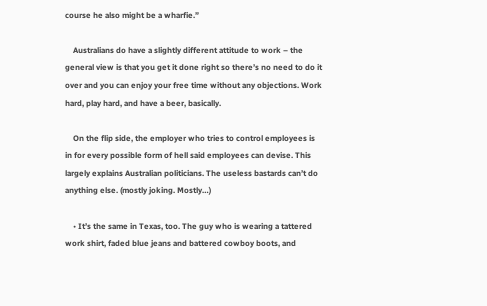course he also might be a wharfie.”

    Australians do have a slightly different attitude to work – the general view is that you get it done right so there’s no need to do it over and you can enjoy your free time without any objections. Work hard, play hard, and have a beer, basically.

    On the flip side, the employer who tries to control employees is in for every possible form of hell said employees can devise. This largely explains Australian politicians. The useless bastards can’t do anything else. (mostly joking. Mostly…)

    • It’s the same in Texas, too. The guy who is wearing a tattered work shirt, faded blue jeans and battered cowboy boots, and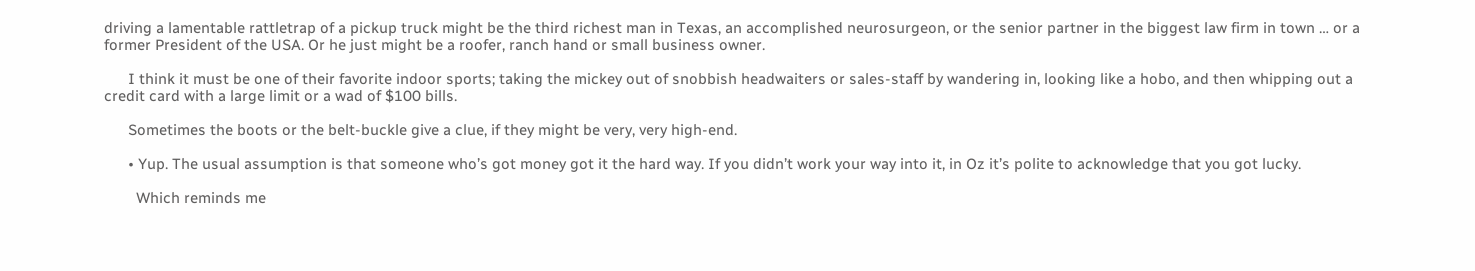driving a lamentable rattletrap of a pickup truck might be the third richest man in Texas, an accomplished neurosurgeon, or the senior partner in the biggest law firm in town … or a former President of the USA. Or he just might be a roofer, ranch hand or small business owner.

      I think it must be one of their favorite indoor sports; taking the mickey out of snobbish headwaiters or sales-staff by wandering in, looking like a hobo, and then whipping out a credit card with a large limit or a wad of $100 bills.

      Sometimes the boots or the belt-buckle give a clue, if they might be very, very high-end.

      • Yup. The usual assumption is that someone who’s got money got it the hard way. If you didn’t work your way into it, in Oz it’s polite to acknowledge that you got lucky.

        Which reminds me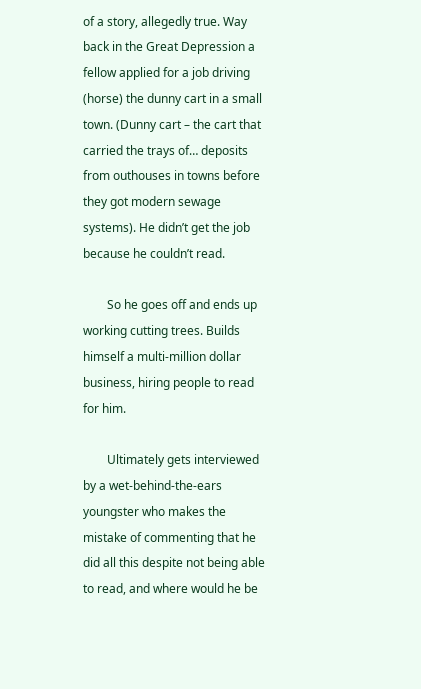of a story, allegedly true. Way back in the Great Depression a fellow applied for a job driving (horse) the dunny cart in a small town. (Dunny cart – the cart that carried the trays of… deposits from outhouses in towns before they got modern sewage systems). He didn’t get the job because he couldn’t read.

        So he goes off and ends up working cutting trees. Builds himself a multi-million dollar business, hiring people to read for him.

        Ultimately gets interviewed by a wet-behind-the-ears youngster who makes the mistake of commenting that he did all this despite not being able to read, and where would he be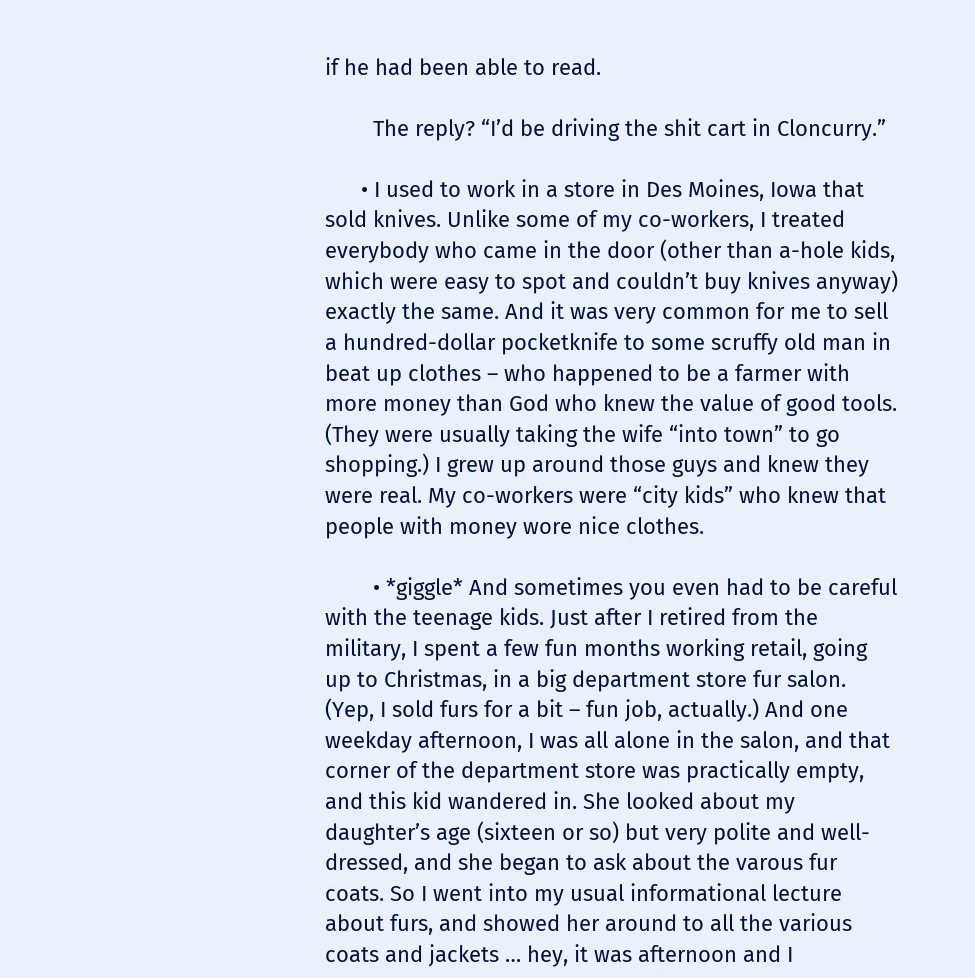if he had been able to read.

        The reply? “I’d be driving the shit cart in Cloncurry.”

      • I used to work in a store in Des Moines, Iowa that sold knives. Unlike some of my co-workers, I treated everybody who came in the door (other than a-hole kids, which were easy to spot and couldn’t buy knives anyway) exactly the same. And it was very common for me to sell a hundred-dollar pocketknife to some scruffy old man in beat up clothes – who happened to be a farmer with more money than God who knew the value of good tools. (They were usually taking the wife “into town” to go shopping.) I grew up around those guys and knew they were real. My co-workers were “city kids” who knew that people with money wore nice clothes.

        • *giggle* And sometimes you even had to be careful with the teenage kids. Just after I retired from the military, I spent a few fun months working retail, going up to Christmas, in a big department store fur salon. (Yep, I sold furs for a bit – fun job, actually.) And one weekday afternoon, I was all alone in the salon, and that corner of the department store was practically empty, and this kid wandered in. She looked about my daughter’s age (sixteen or so) but very polite and well-dressed, and she began to ask about the varous fur coats. So I went into my usual informational lecture about furs, and showed her around to all the various coats and jackets … hey, it was afternoon and I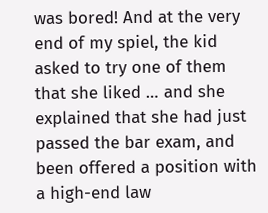was bored! And at the very end of my spiel, the kid asked to try one of them that she liked … and she explained that she had just passed the bar exam, and been offered a position with a high-end law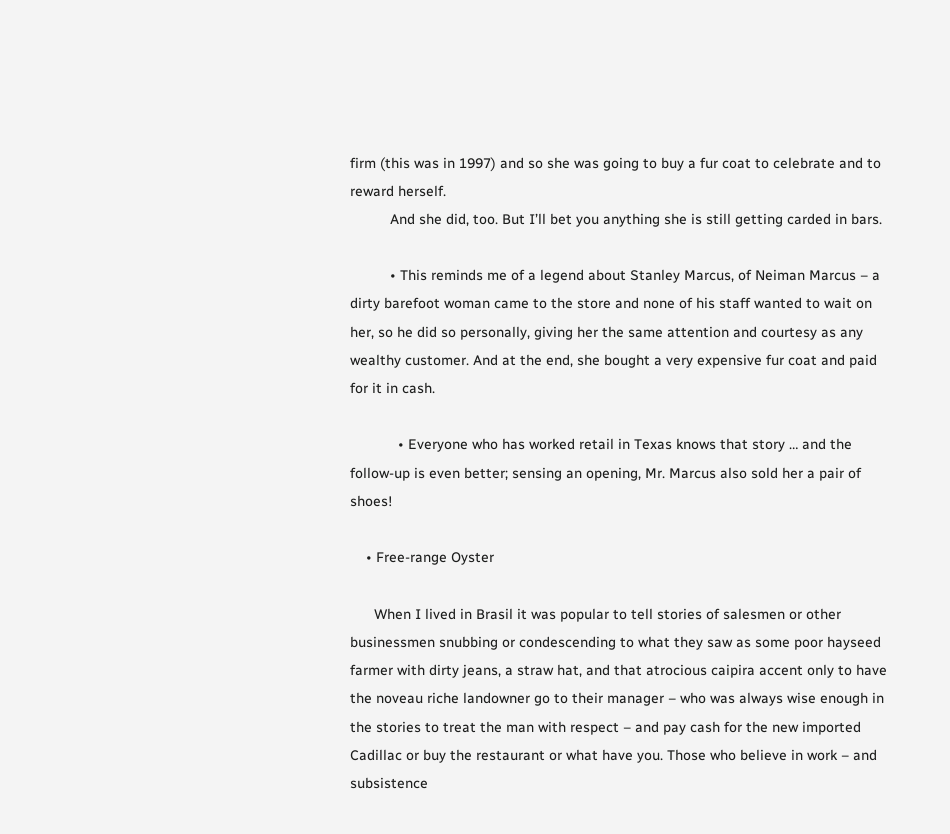firm (this was in 1997) and so she was going to buy a fur coat to celebrate and to reward herself.
          And she did, too. But I’ll bet you anything she is still getting carded in bars.

          • This reminds me of a legend about Stanley Marcus, of Neiman Marcus – a dirty barefoot woman came to the store and none of his staff wanted to wait on her, so he did so personally, giving her the same attention and courtesy as any wealthy customer. And at the end, she bought a very expensive fur coat and paid for it in cash.

            • Everyone who has worked retail in Texas knows that story … and the follow-up is even better; sensing an opening, Mr. Marcus also sold her a pair of shoes!

    • Free-range Oyster

      When I lived in Brasil it was popular to tell stories of salesmen or other businessmen snubbing or condescending to what they saw as some poor hayseed farmer with dirty jeans, a straw hat, and that atrocious caipira accent only to have the noveau riche landowner go to their manager – who was always wise enough in the stories to treat the man with respect – and pay cash for the new imported Cadillac or buy the restaurant or what have you. Those who believe in work – and subsistence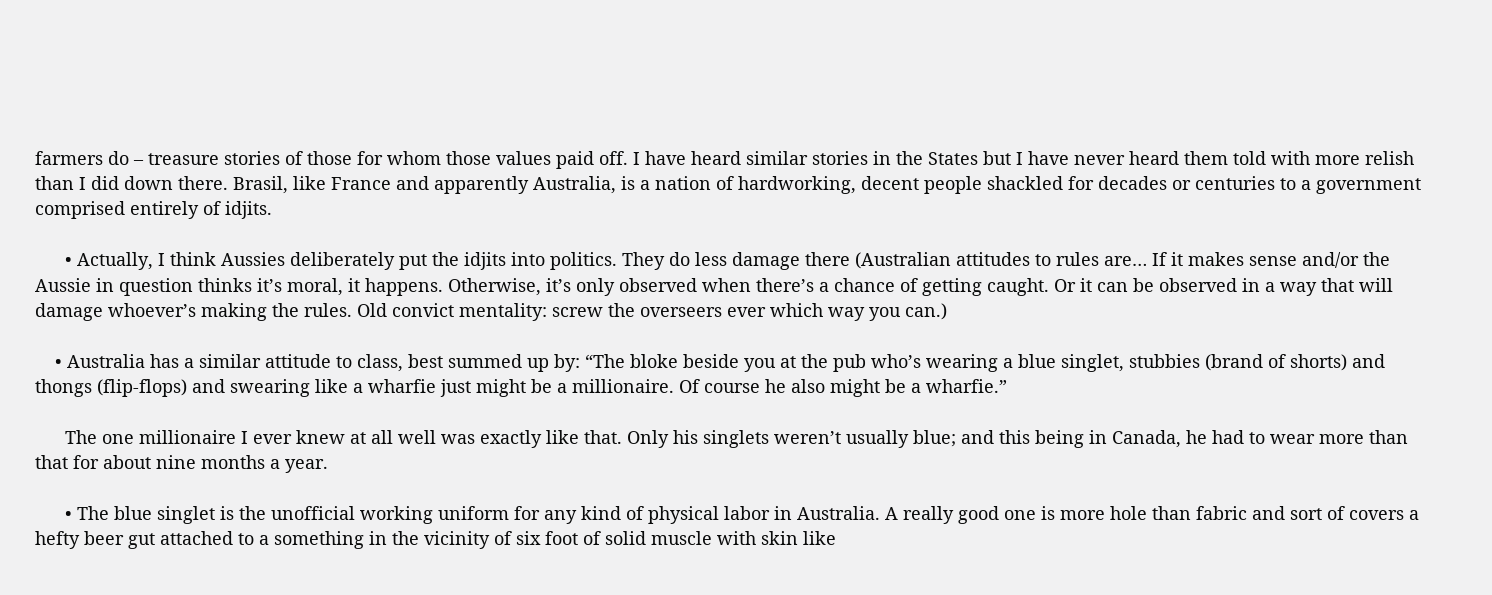farmers do – treasure stories of those for whom those values paid off. I have heard similar stories in the States but I have never heard them told with more relish than I did down there. Brasil, like France and apparently Australia, is a nation of hardworking, decent people shackled for decades or centuries to a government comprised entirely of idjits.

      • Actually, I think Aussies deliberately put the idjits into politics. They do less damage there (Australian attitudes to rules are… If it makes sense and/or the Aussie in question thinks it’s moral, it happens. Otherwise, it’s only observed when there’s a chance of getting caught. Or it can be observed in a way that will damage whoever’s making the rules. Old convict mentality: screw the overseers ever which way you can.)

    • Australia has a similar attitude to class, best summed up by: “The bloke beside you at the pub who’s wearing a blue singlet, stubbies (brand of shorts) and thongs (flip-flops) and swearing like a wharfie just might be a millionaire. Of course he also might be a wharfie.”

      The one millionaire I ever knew at all well was exactly like that. Only his singlets weren’t usually blue; and this being in Canada, he had to wear more than that for about nine months a year.

      • The blue singlet is the unofficial working uniform for any kind of physical labor in Australia. A really good one is more hole than fabric and sort of covers a hefty beer gut attached to a something in the vicinity of six foot of solid muscle with skin like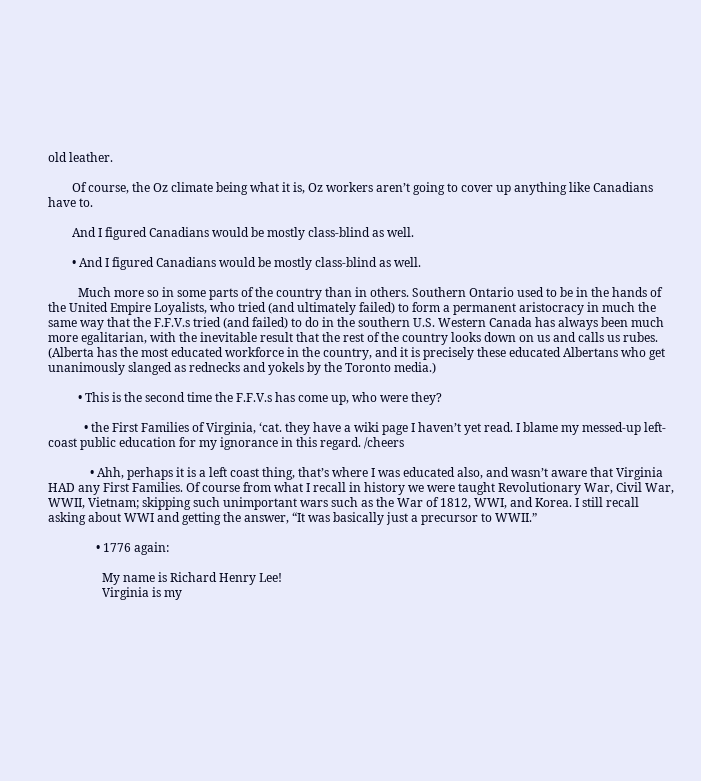old leather.

        Of course, the Oz climate being what it is, Oz workers aren’t going to cover up anything like Canadians have to.

        And I figured Canadians would be mostly class-blind as well.

        • And I figured Canadians would be mostly class-blind as well.

          Much more so in some parts of the country than in others. Southern Ontario used to be in the hands of the United Empire Loyalists, who tried (and ultimately failed) to form a permanent aristocracy in much the same way that the F.F.V.s tried (and failed) to do in the southern U.S. Western Canada has always been much more egalitarian, with the inevitable result that the rest of the country looks down on us and calls us rubes. (Alberta has the most educated workforce in the country, and it is precisely these educated Albertans who get unanimously slanged as rednecks and yokels by the Toronto media.)

          • This is the second time the F.F.V.s has come up, who were they?

            • the First Families of Virginia, ‘cat. they have a wiki page I haven’t yet read. I blame my messed-up left-coast public education for my ignorance in this regard. /cheers

              • Ahh, perhaps it is a left coast thing, that’s where I was educated also, and wasn’t aware that Virginia HAD any First Families. Of course from what I recall in history we were taught Revolutionary War, Civil War, WWII, Vietnam; skipping such unimportant wars such as the War of 1812, WWI, and Korea. I still recall asking about WWI and getting the answer, “It was basically just a precursor to WWII.”

                • 1776 again:

                  My name is Richard Henry Lee!
                  Virginia is my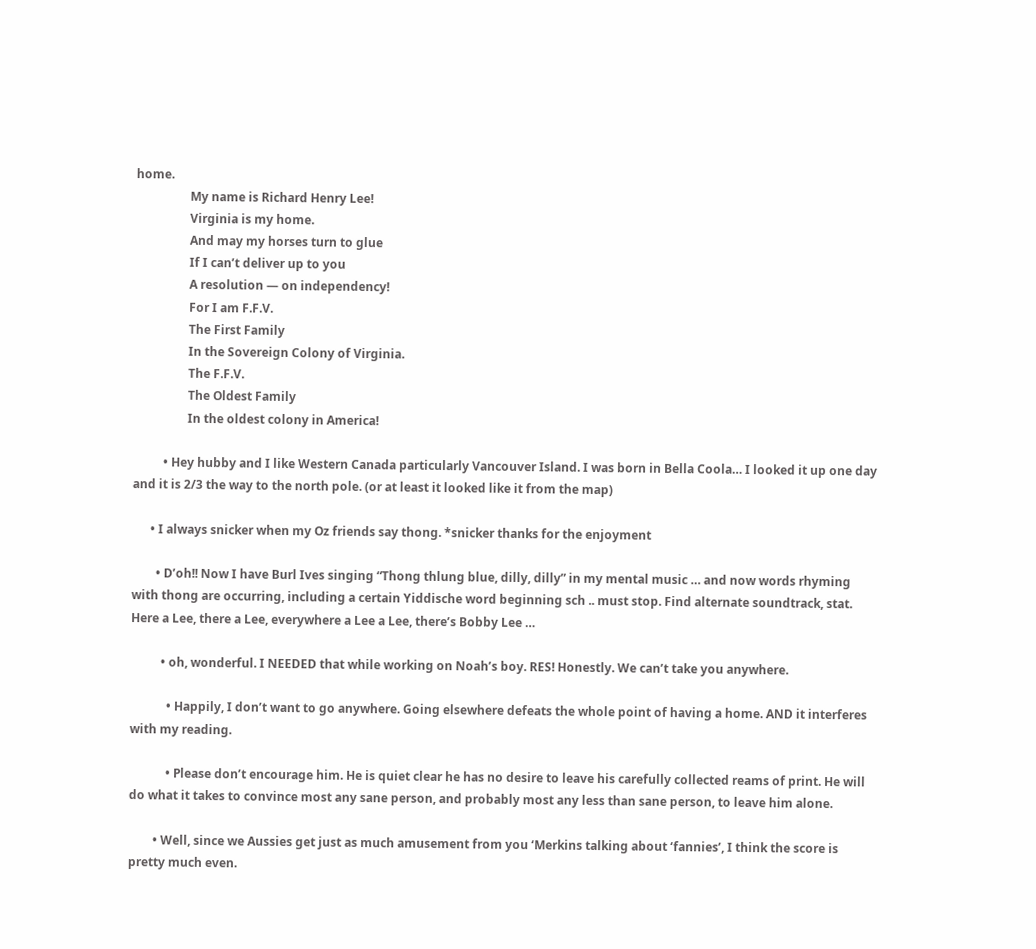home.
                  My name is Richard Henry Lee!
                  Virginia is my home.
                  And may my horses turn to glue
                  If I can’t deliver up to you
                  A resolution — on independency!
                  For I am F.F.V.
                  The First Family
                  In the Sovereign Colony of Virginia.
                  The F.F.V.
                  The Oldest Family
                  In the oldest colony in America!

          • Hey hubby and I like Western Canada particularly Vancouver Island. I was born in Bella Coola… I looked it up one day and it is 2/3 the way to the north pole. (or at least it looked like it from the map)

      • I always snicker when my Oz friends say thong. *snicker thanks for the enjoyment

        • D’oh!! Now I have Burl Ives singing “Thong thlung blue, dilly, dilly” in my mental music … and now words rhyming with thong are occurring, including a certain Yiddische word beginning sch .. must stop. Find alternate soundtrack, stat. Here a Lee, there a Lee, everywhere a Lee a Lee, there’s Bobby Lee …

          • oh, wonderful. I NEEDED that while working on Noah’s boy. RES! Honestly. We can’t take you anywhere.

            • Happily, I don’t want to go anywhere. Going elsewhere defeats the whole point of having a home. AND it interferes with my reading.

            • Please don’t encourage him. He is quiet clear he has no desire to leave his carefully collected reams of print. He will do what it takes to convince most any sane person, and probably most any less than sane person, to leave him alone.

        • Well, since we Aussies get just as much amusement from you ‘Merkins talking about ‘fannies’, I think the score is pretty much even.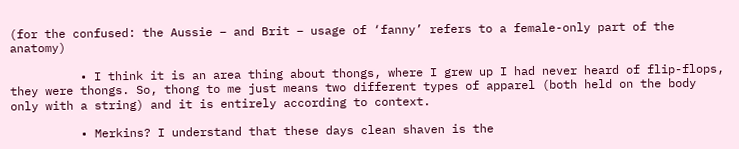(for the confused: the Aussie – and Brit – usage of ‘fanny’ refers to a female-only part of the anatomy)

          • I think it is an area thing about thongs, where I grew up I had never heard of flip-flops, they were thongs. So, thong to me just means two different types of apparel (both held on the body only with a string) and it is entirely according to context.

          • Merkins? I understand that these days clean shaven is the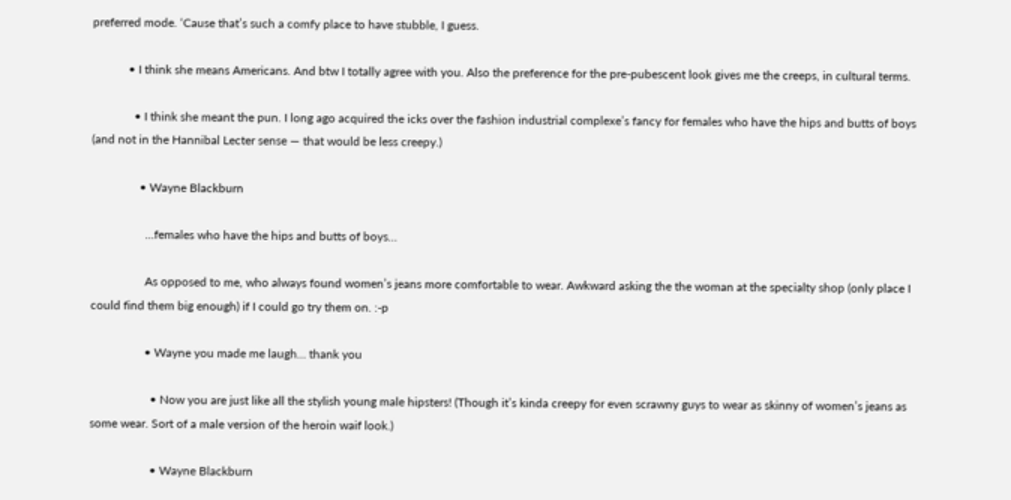preferred mode. ‘Cause that’s such a comfy place to have stubble, I guess.

            • I think she means Americans. And btw I totally agree with you. Also the preference for the pre-pubescent look gives me the creeps, in cultural terms.

              • I think she meant the pun. I long ago acquired the icks over the fashion industrial complexe’s fancy for females who have the hips and butts of boys (and not in the Hannibal Lecter sense — that would be less creepy.)

                • Wayne Blackburn

                  …females who have the hips and butts of boys…

                  As opposed to me, who always found women’s jeans more comfortable to wear. Awkward asking the the woman at the specialty shop (only place I could find them big enough) if I could go try them on. :-p

                  • Wayne you made me laugh… thank you

                    • Now you are just like all the stylish young male hipsters! (Though it’s kinda creepy for even scrawny guys to wear as skinny of women’s jeans as some wear. Sort of a male version of the heroin waif look.)

                    • Wayne Blackburn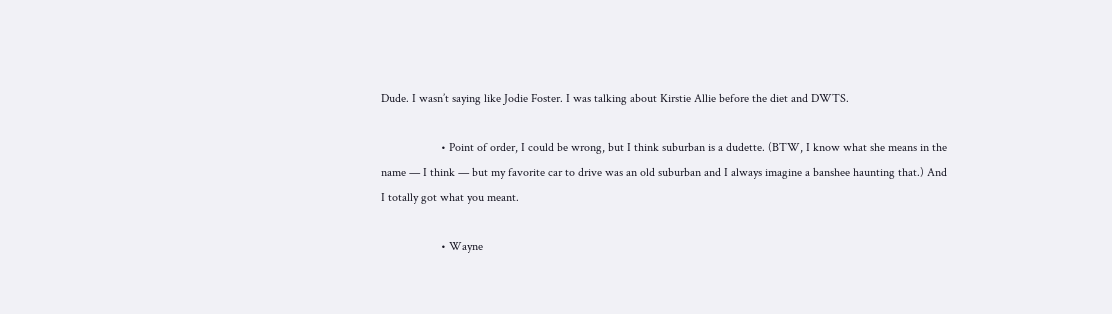Dude. I wasn’t saying like Jodie Foster. I was talking about Kirstie Allie before the diet and DWTS.

                    • Point of order, I could be wrong, but I think suburban is a dudette. (BTW, I know what she means in the name — I think — but my favorite car to drive was an old suburban and I always imagine a banshee haunting that.) And I totally got what you meant.

                    • Wayne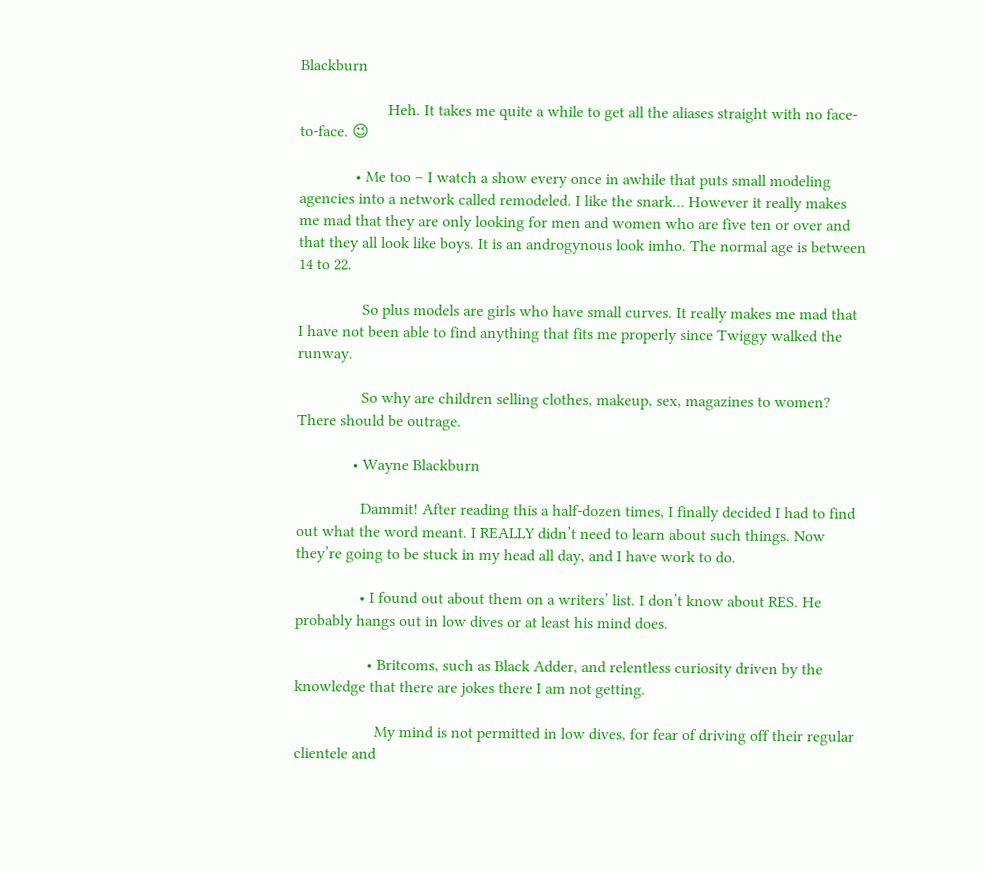Blackburn

                      Heh. It takes me quite a while to get all the aliases straight with no face-to-face. 😉

              • Me too – I watch a show every once in awhile that puts small modeling agencies into a network called remodeled. I like the snark… However it really makes me mad that they are only looking for men and women who are five ten or over and that they all look like boys. It is an androgynous look imho. The normal age is between 14 to 22.

                So plus models are girls who have small curves. It really makes me mad that I have not been able to find anything that fits me properly since Twiggy walked the runway.

                So why are children selling clothes, makeup, sex, magazines to women? There should be outrage.

              • Wayne Blackburn

                Dammit! After reading this a half-dozen times, I finally decided I had to find out what the word meant. I REALLY didn’t need to learn about such things. Now they’re going to be stuck in my head all day, and I have work to do.

                • I found out about them on a writers’ list. I don’t know about RES. He probably hangs out in low dives or at least his mind does.

                  • Britcoms, such as Black Adder, and relentless curiosity driven by the knowledge that there are jokes there I am not getting.

                    My mind is not permitted in low dives, for fear of driving off their regular clientele and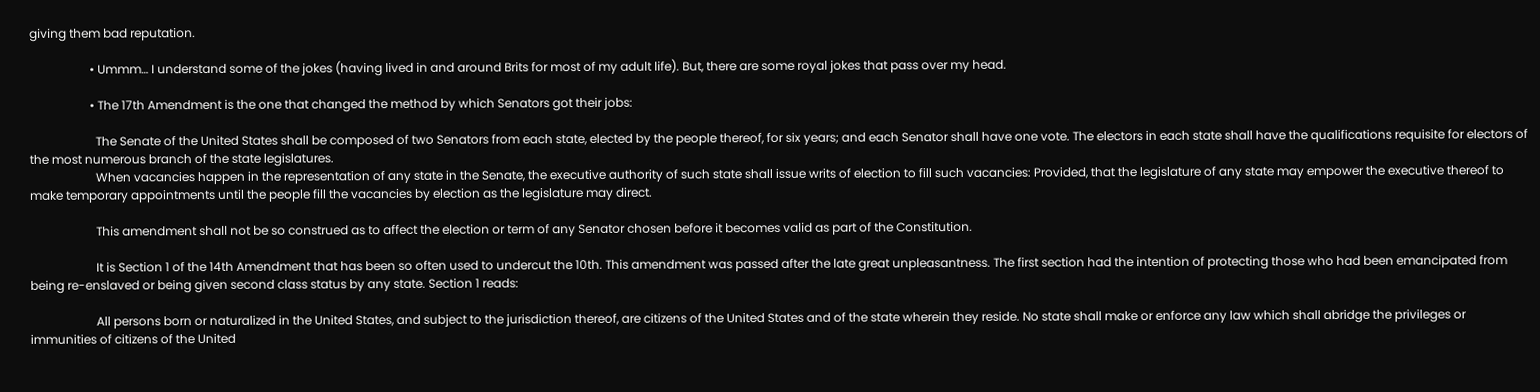giving them bad reputation.

                    • Ummm… I understand some of the jokes (having lived in and around Brits for most of my adult life). But, there are some royal jokes that pass over my head.

                    • The 17th Amendment is the one that changed the method by which Senators got their jobs:

                      The Senate of the United States shall be composed of two Senators from each state, elected by the people thereof, for six years; and each Senator shall have one vote. The electors in each state shall have the qualifications requisite for electors of the most numerous branch of the state legislatures.
                      When vacancies happen in the representation of any state in the Senate, the executive authority of such state shall issue writs of election to fill such vacancies: Provided, that the legislature of any state may empower the executive thereof to make temporary appointments until the people fill the vacancies by election as the legislature may direct.

                      This amendment shall not be so construed as to affect the election or term of any Senator chosen before it becomes valid as part of the Constitution.

                      It is Section 1 of the 14th Amendment that has been so often used to undercut the 10th. This amendment was passed after the late great unpleasantness. The first section had the intention of protecting those who had been emancipated from being re-enslaved or being given second class status by any state. Section 1 reads:

                      All persons born or naturalized in the United States, and subject to the jurisdiction thereof, are citizens of the United States and of the state wherein they reside. No state shall make or enforce any law which shall abridge the privileges or immunities of citizens of the United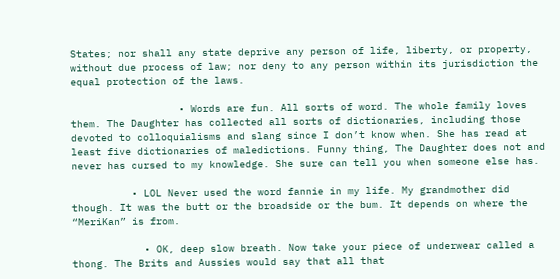States; nor shall any state deprive any person of life, liberty, or property, without due process of law; nor deny to any person within its jurisdiction the equal protection of the laws.

                  • Words are fun. All sorts of word. The whole family loves them. The Daughter has collected all sorts of dictionaries, including those devoted to colloquialisms and slang since I don’t know when. She has read at least five dictionaries of maledictions. Funny thing, The Daughter does not and never has cursed to my knowledge. She sure can tell you when someone else has.

          • LOL Never used the word fannie in my life. My grandmother did though. It was the butt or the broadside or the bum. It depends on where the “MeriKan” is from.

            • OK, deep slow breath. Now take your piece of underwear called a thong. The Brits and Aussies would say that all that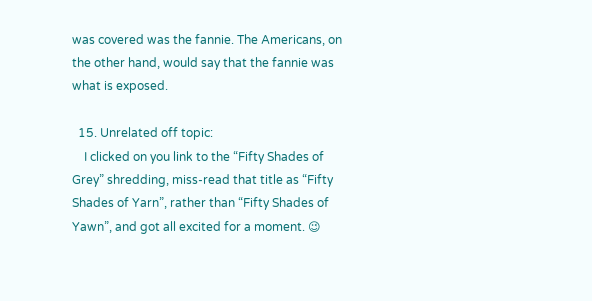was covered was the fannie. The Americans, on the other hand, would say that the fannie was what is exposed.

  15. Unrelated off topic:
    I clicked on you link to the “Fifty Shades of Grey” shredding, miss-read that title as “Fifty Shades of Yarn”, rather than “Fifty Shades of Yawn”, and got all excited for a moment. 😉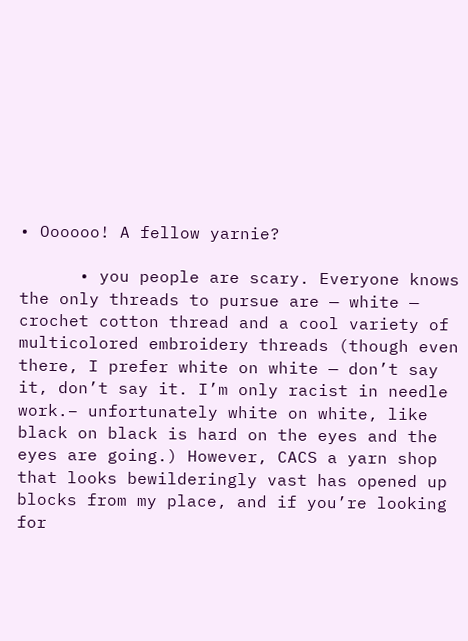• Oooooo! A fellow yarnie?

      • you people are scary. Everyone knows the only threads to pursue are — white — crochet cotton thread and a cool variety of multicolored embroidery threads (though even there, I prefer white on white — don’t say it, don’t say it. I’m only racist in needle work.– unfortunately white on white, like black on black is hard on the eyes and the eyes are going.) However, CACS a yarn shop that looks bewilderingly vast has opened up blocks from my place, and if you’re looking for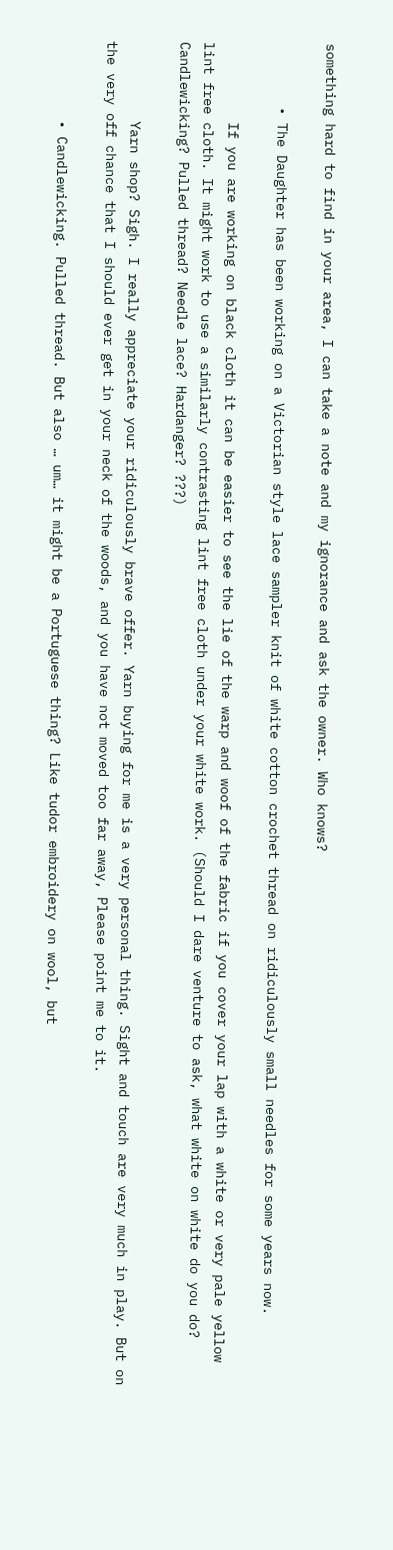something hard to find in your area, I can take a note and my ignorance and ask the owner. Who knows?

        • The Daughter has been working on a Victorian style lace sampler knit of white cotton crochet thread on ridiculously small needles for some years now.

          If you are working on black cloth it can be easier to see the lie of the warp and woof of the fabric if you cover your lap with a white or very pale yellow lint free cloth. It might work to use a similarly contrasting lint free cloth under your white work. (Should I dare venture to ask, what white on white do you do? Candlewicking? Pulled thread? Needle lace? Hardanger? ???)

          Yarn shop? Sigh. I really appreciate your ridiculously brave offer. Yarn buying for me is a very personal thing. Sight and touch are very much in play. But on the very off chance that I should ever get in your neck of the woods, and you have not moved too far away, Please point me to it.

          • Candlewicking. Pulled thread. But also … um… it might be a Portuguese thing? Like tudor embroidery on wool, but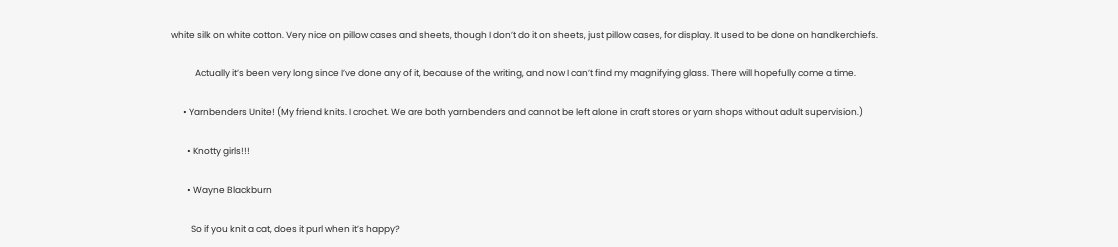white silk on white cotton. Very nice on pillow cases and sheets, though I don’t do it on sheets, just pillow cases, for display. It used to be done on handkerchiefs.

            Actually it’s been very long since I’ve done any of it, because of the writing, and now I can’t find my magnifying glass. There will hopefully come a time.

      • Yarnbenders Unite! (My friend knits. I crochet. We are both yarnbenders and cannot be left alone in craft stores or yarn shops without adult supervision.)

        • Knotty girls!!!

        • Wayne Blackburn

          So if you knit a cat, does it purl when it’s happy?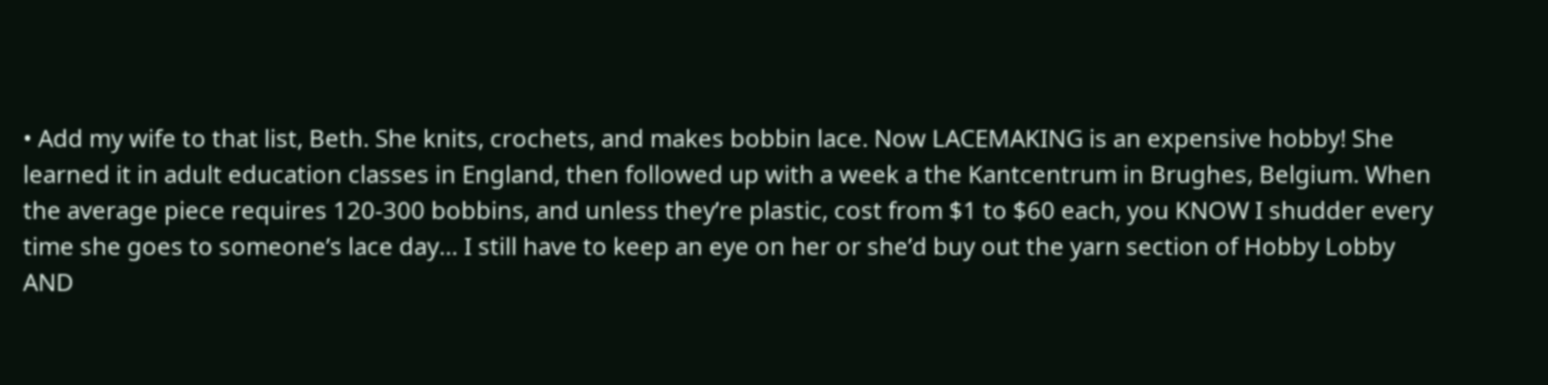• Add my wife to that list, Beth. She knits, crochets, and makes bobbin lace. Now LACEMAKING is an expensive hobby! She learned it in adult education classes in England, then followed up with a week a the Kantcentrum in Brughes, Belgium. When the average piece requires 120-300 bobbins, and unless they’re plastic, cost from $1 to $60 each, you KNOW I shudder every time she goes to someone’s lace day… I still have to keep an eye on her or she’d buy out the yarn section of Hobby Lobby AND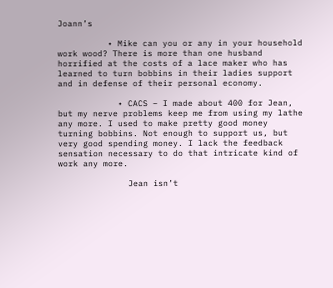Joann’s

          • Mike can you or any in your household work wood? There is more than one husband horrified at the costs of a lace maker who has learned to turn bobbins in their ladies support and in defense of their personal economy.

            • CACS – I made about 400 for Jean, but my nerve problems keep me from using my lathe any more. I used to make pretty good money turning bobbins. Not enough to support us, but very good spending money. I lack the feedback sensation necessary to do that intricate kind of work any more.

              Jean isn’t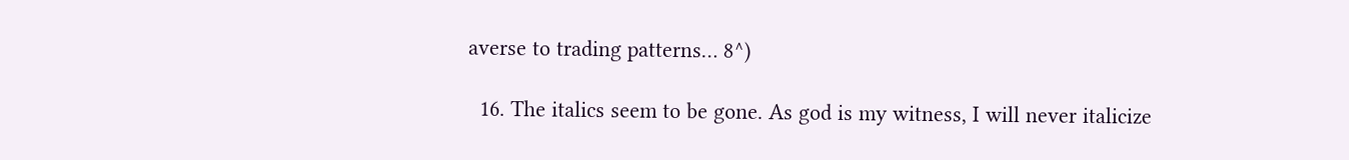averse to trading patterns… 8^)

  16. The italics seem to be gone. As god is my witness, I will never italicize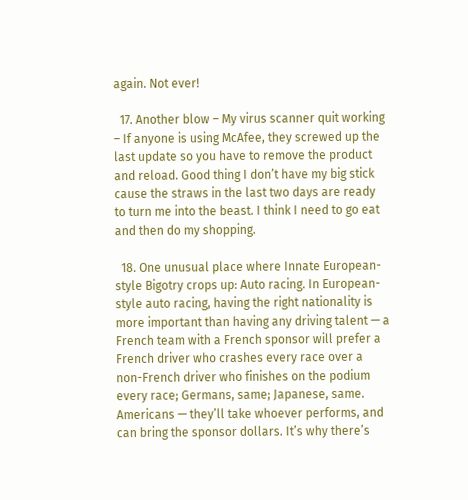again. Not ever!

  17. Another blow – My virus scanner quit working – If anyone is using McAfee, they screwed up the last update so you have to remove the product and reload. Good thing I don’t have my big stick cause the straws in the last two days are ready to turn me into the beast. I think I need to go eat and then do my shopping.

  18. One unusual place where Innate European-style Bigotry crops up: Auto racing. In European-style auto racing, having the right nationality is more important than having any driving talent — a French team with a French sponsor will prefer a French driver who crashes every race over a non-French driver who finishes on the podium every race; Germans, same; Japanese, same. Americans — they’ll take whoever performs, and can bring the sponsor dollars. It’s why there’s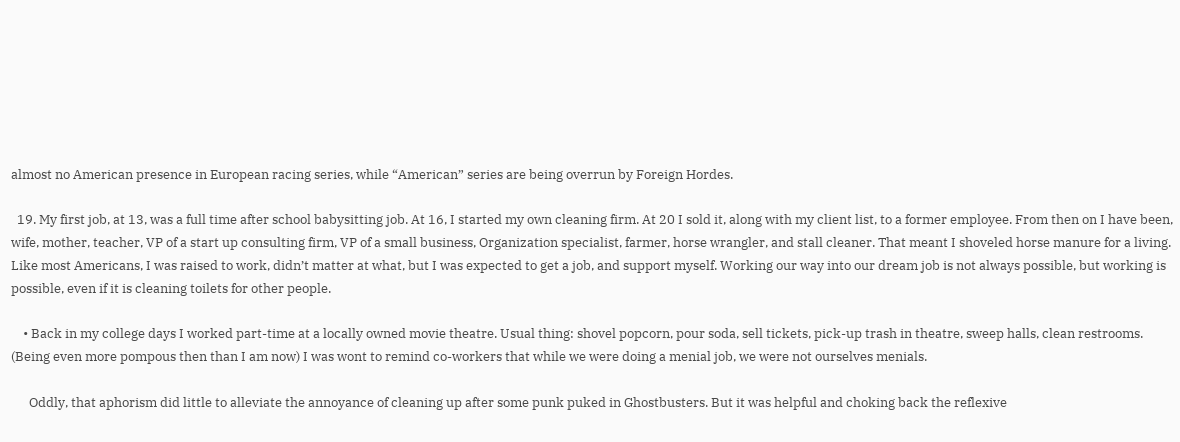almost no American presence in European racing series, while “American” series are being overrun by Foreign Hordes.

  19. My first job, at 13, was a full time after school babysitting job. At 16, I started my own cleaning firm. At 20 I sold it, along with my client list, to a former employee. From then on I have been, wife, mother, teacher, VP of a start up consulting firm, VP of a small business, Organization specialist, farmer, horse wrangler, and stall cleaner. That meant I shoveled horse manure for a living. Like most Americans, I was raised to work, didn’t matter at what, but I was expected to get a job, and support myself. Working our way into our dream job is not always possible, but working is possible, even if it is cleaning toilets for other people.

    • Back in my college days I worked part-time at a locally owned movie theatre. Usual thing: shovel popcorn, pour soda, sell tickets, pick-up trash in theatre, sweep halls, clean restrooms. (Being even more pompous then than I am now) I was wont to remind co-workers that while we were doing a menial job, we were not ourselves menials.

      Oddly, that aphorism did little to alleviate the annoyance of cleaning up after some punk puked in Ghostbusters. But it was helpful and choking back the reflexive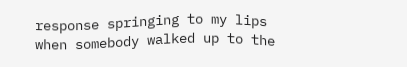response springing to my lips when somebody walked up to the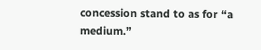concession stand to as for “a medium.”